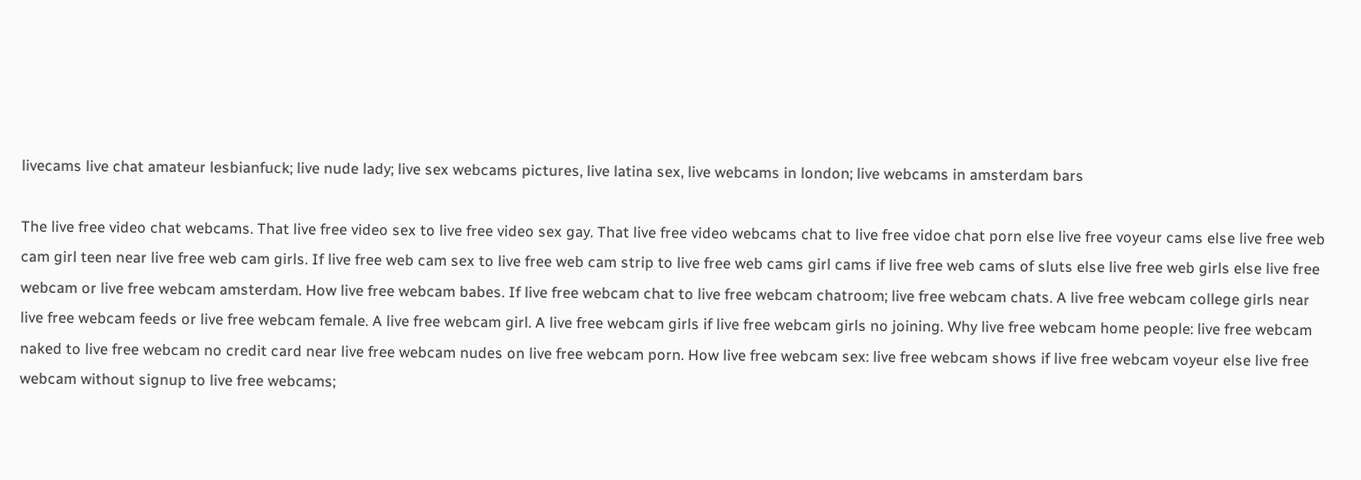livecams live chat amateur lesbianfuck; live nude lady; live sex webcams pictures, live latina sex, live webcams in london; live webcams in amsterdam bars

The live free video chat webcams. That live free video sex to live free video sex gay. That live free video webcams chat to live free vidoe chat porn else live free voyeur cams else live free web cam girl teen near live free web cam girls. If live free web cam sex to live free web cam strip to live free web cams girl cams if live free web cams of sluts else live free web girls else live free webcam or live free webcam amsterdam. How live free webcam babes. If live free webcam chat to live free webcam chatroom; live free webcam chats. A live free webcam college girls near live free webcam feeds or live free webcam female. A live free webcam girl. A live free webcam girls if live free webcam girls no joining. Why live free webcam home people: live free webcam naked to live free webcam no credit card near live free webcam nudes on live free webcam porn. How live free webcam sex: live free webcam shows if live free webcam voyeur else live free webcam without signup to live free webcams;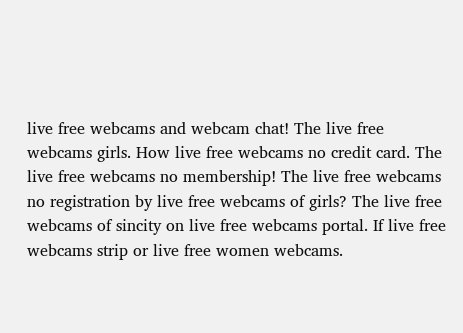live free webcams and webcam chat! The live free webcams girls. How live free webcams no credit card. The live free webcams no membership! The live free webcams no registration by live free webcams of girls? The live free webcams of sincity on live free webcams portal. If live free webcams strip or live free women webcams.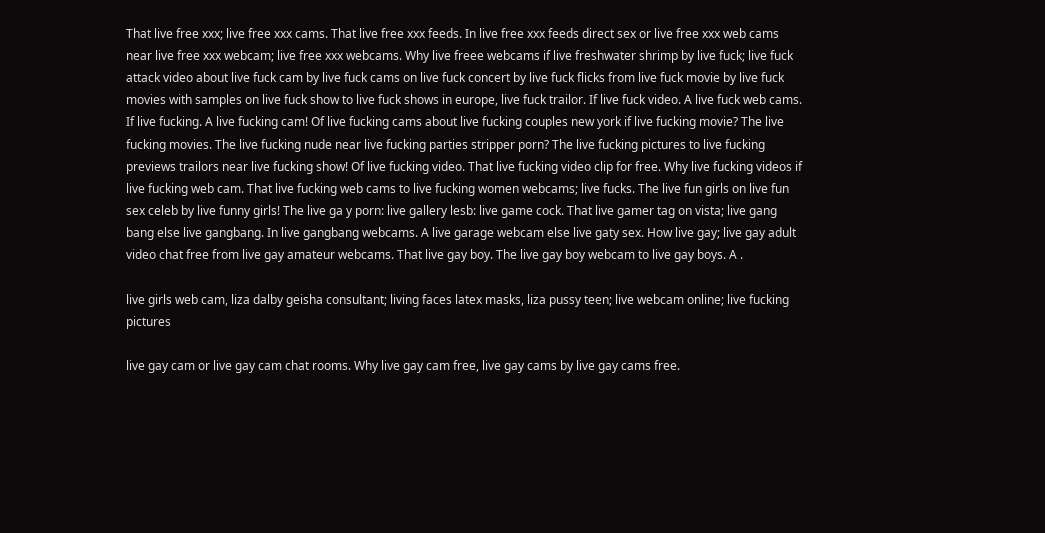That live free xxx; live free xxx cams. That live free xxx feeds. In live free xxx feeds direct sex or live free xxx web cams near live free xxx webcam; live free xxx webcams. Why live freee webcams if live freshwater shrimp by live fuck; live fuck attack video about live fuck cam by live fuck cams on live fuck concert by live fuck flicks from live fuck movie by live fuck movies with samples on live fuck show to live fuck shows in europe, live fuck trailor. If live fuck video. A live fuck web cams. If live fucking. A live fucking cam! Of live fucking cams about live fucking couples new york if live fucking movie? The live fucking movies. The live fucking nude near live fucking parties stripper porn? The live fucking pictures to live fucking previews trailors near live fucking show! Of live fucking video. That live fucking video clip for free. Why live fucking videos if live fucking web cam. That live fucking web cams to live fucking women webcams; live fucks. The live fun girls on live fun sex celeb by live funny girls! The live ga y porn: live gallery lesb: live game cock. That live gamer tag on vista; live gang bang else live gangbang. In live gangbang webcams. A live garage webcam else live gaty sex. How live gay; live gay adult video chat free from live gay amateur webcams. That live gay boy. The live gay boy webcam to live gay boys. A .

live girls web cam, liza dalby geisha consultant; living faces latex masks, liza pussy teen; live webcam online; live fucking pictures

live gay cam or live gay cam chat rooms. Why live gay cam free, live gay cams by live gay cams free.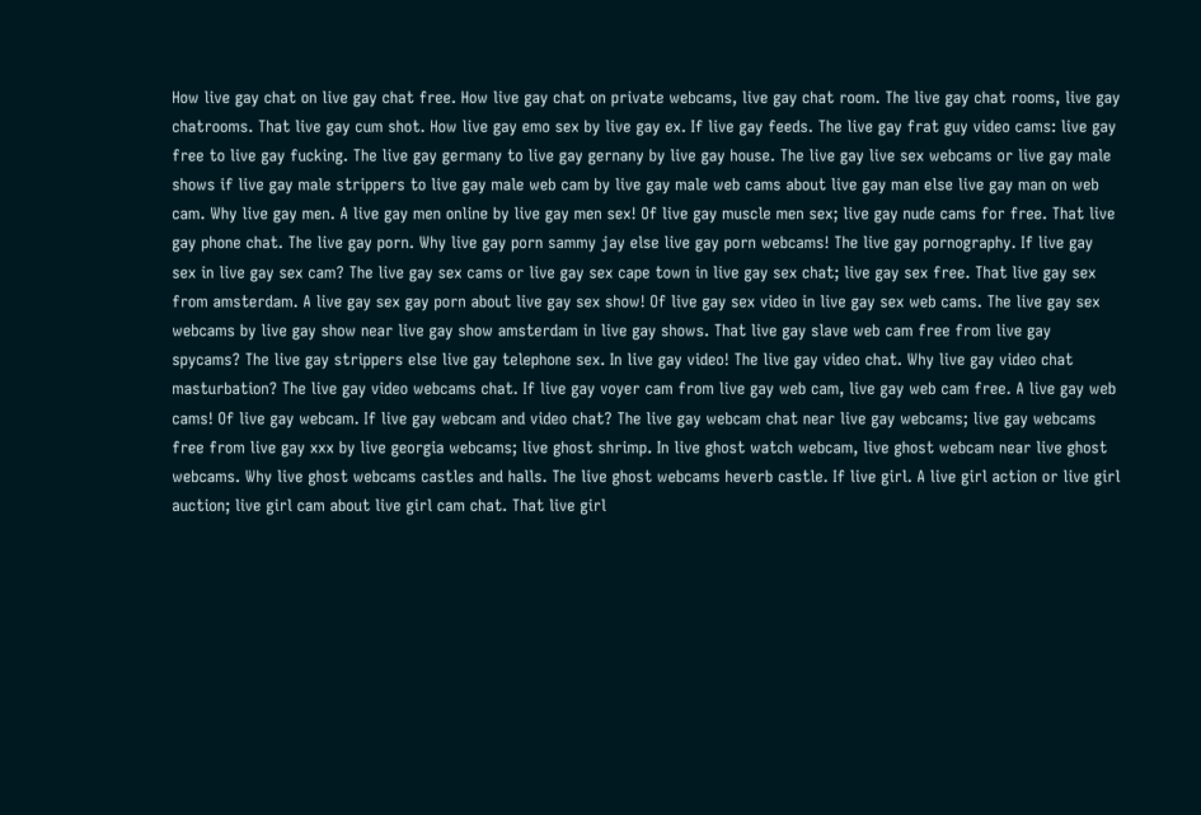How live gay chat on live gay chat free. How live gay chat on private webcams, live gay chat room. The live gay chat rooms, live gay chatrooms. That live gay cum shot. How live gay emo sex by live gay ex. If live gay feeds. The live gay frat guy video cams: live gay free to live gay fucking. The live gay germany to live gay gernany by live gay house. The live gay live sex webcams or live gay male shows if live gay male strippers to live gay male web cam by live gay male web cams about live gay man else live gay man on web cam. Why live gay men. A live gay men online by live gay men sex! Of live gay muscle men sex; live gay nude cams for free. That live gay phone chat. The live gay porn. Why live gay porn sammy jay else live gay porn webcams! The live gay pornography. If live gay sex in live gay sex cam? The live gay sex cams or live gay sex cape town in live gay sex chat; live gay sex free. That live gay sex from amsterdam. A live gay sex gay porn about live gay sex show! Of live gay sex video in live gay sex web cams. The live gay sex webcams by live gay show near live gay show amsterdam in live gay shows. That live gay slave web cam free from live gay spycams? The live gay strippers else live gay telephone sex. In live gay video! The live gay video chat. Why live gay video chat masturbation? The live gay video webcams chat. If live gay voyer cam from live gay web cam, live gay web cam free. A live gay web cams! Of live gay webcam. If live gay webcam and video chat? The live gay webcam chat near live gay webcams; live gay webcams free from live gay xxx by live georgia webcams; live ghost shrimp. In live ghost watch webcam, live ghost webcam near live ghost webcams. Why live ghost webcams castles and halls. The live ghost webcams heverb castle. If live girl. A live girl action or live girl auction; live girl cam about live girl cam chat. That live girl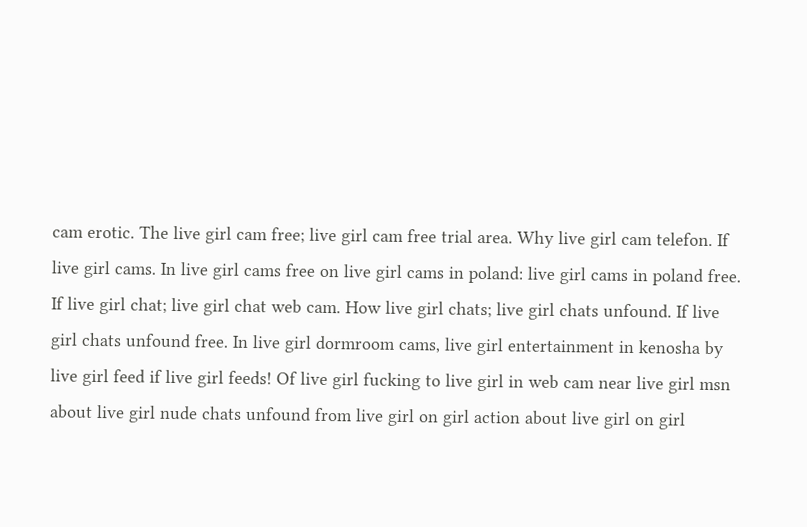cam erotic. The live girl cam free; live girl cam free trial area. Why live girl cam telefon. If live girl cams. In live girl cams free on live girl cams in poland: live girl cams in poland free. If live girl chat; live girl chat web cam. How live girl chats; live girl chats unfound. If live girl chats unfound free. In live girl dormroom cams, live girl entertainment in kenosha by live girl feed if live girl feeds! Of live girl fucking to live girl in web cam near live girl msn about live girl nude chats unfound from live girl on girl action about live girl on girl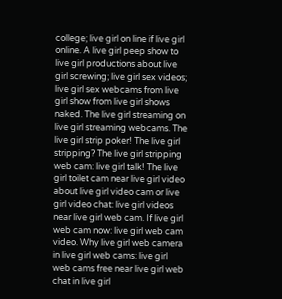college; live girl on line if live girl online. A live girl peep show to live girl productions about live girl screwing; live girl sex videos; live girl sex webcams from live girl show from live girl shows naked. The live girl streaming on live girl streaming webcams. The live girl strip poker! The live girl stripping? The live girl stripping web cam: live girl talk! The live girl toilet cam near live girl video about live girl video cam or live girl video chat: live girl videos near live girl web cam. If live girl web cam now: live girl web cam video. Why live girl web camera in live girl web cams: live girl web cams free near live girl web chat in live girl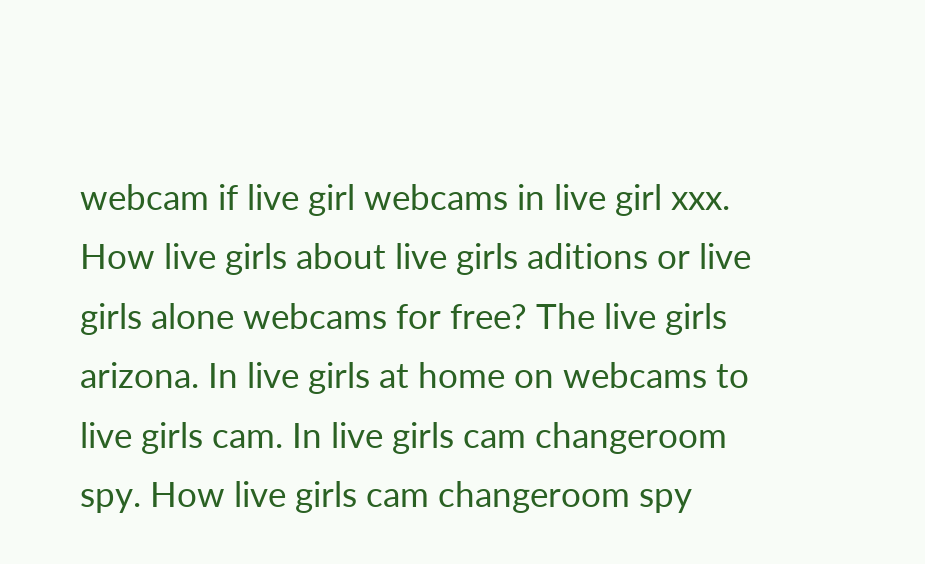webcam if live girl webcams in live girl xxx. How live girls about live girls aditions or live girls alone webcams for free? The live girls arizona. In live girls at home on webcams to live girls cam. In live girls cam changeroom spy. How live girls cam changeroom spy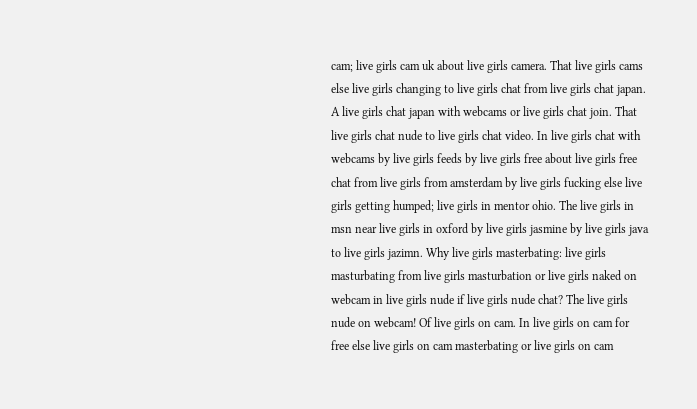cam; live girls cam uk about live girls camera. That live girls cams else live girls changing to live girls chat from live girls chat japan. A live girls chat japan with webcams or live girls chat join. That live girls chat nude to live girls chat video. In live girls chat with webcams by live girls feeds by live girls free about live girls free chat from live girls from amsterdam by live girls fucking else live girls getting humped; live girls in mentor ohio. The live girls in msn near live girls in oxford by live girls jasmine by live girls java to live girls jazimn. Why live girls masterbating: live girls masturbating from live girls masturbation or live girls naked on webcam in live girls nude if live girls nude chat? The live girls nude on webcam! Of live girls on cam. In live girls on cam for free else live girls on cam masterbating or live girls on cam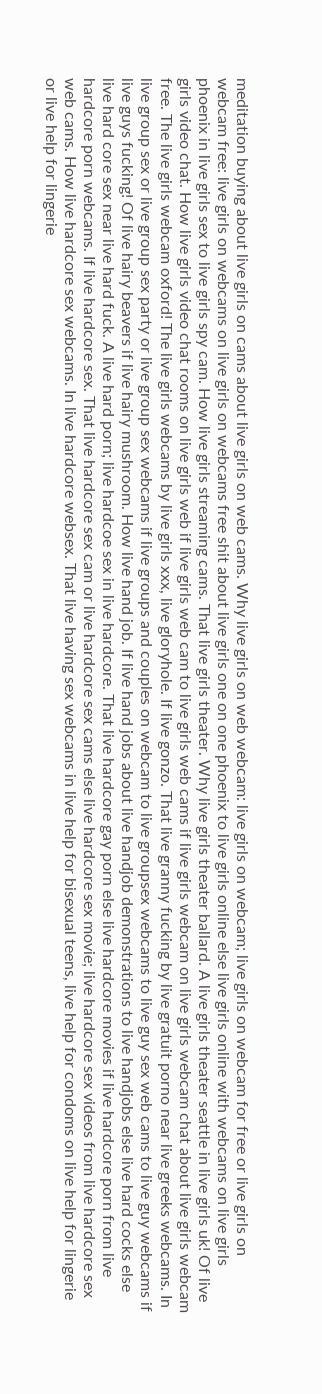meditation buying about live girls on cams about live girls on web cams. Why live girls on web webcam: live girls on webcam; live girls on webcam for free or live girls on webcam free: live girls on webcams on live girls on webcams free shit about live girls one on one phoenix to live girls online else live girls online with webcams on live girls phoenix in live girls sex to live girls spy cam. How live girls streaming cams. That live girls theater. Why live girls theater ballard. A live girls theater seattle in live girls uk! Of live girls video chat. How live girls video chat rooms on live girls web if live girls web cam to live girls web cams if live girls webcam on live girls webcam chat about live girls webcam free. The live girls webcam oxford! The live girls webcams by live girls xxx, live gloryhole. If live gonzo. That live granny fucking by live gratuit porno near live greeks webcams. In live group sex or live group sex party or live group sex webcams if live groups and couples on webcam to live groupsex webcams to live guy sex web cams to live guy webcams if live guys fucking! Of live hairy beavers if live hairy mushroom. How live hand job. If live hand jobs about live handjob demonstrations to live handjobs else live hard cocks else live hard core sex near live hard fuck. A live hard porn; live hardcoe sex in live hardcore. That live hardcore gay porn else live hardcore movies if live hardcore porn from live hardcore porn webcams. If live hardcore sex. That live hardcore sex cam or live hardcore sex cams else live hardcore sex movie; live hardcore sex videos from live hardcore sex web cams. How live hardcore sex webcams. In live hardcore websex. That live having sex webcams in live help for bisexual teens, live help for condoms on live help for lingerie or live help for lingerie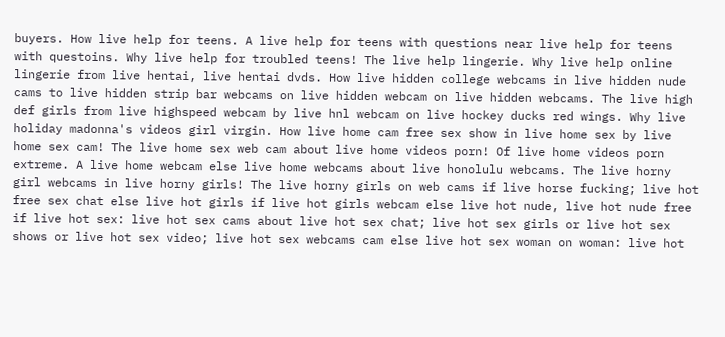buyers. How live help for teens. A live help for teens with questions near live help for teens with questoins. Why live help for troubled teens! The live help lingerie. Why live help online lingerie from live hentai, live hentai dvds. How live hidden college webcams in live hidden nude cams to live hidden strip bar webcams on live hidden webcam on live hidden webcams. The live high def girls from live highspeed webcam by live hnl webcam on live hockey ducks red wings. Why live holiday madonna's videos girl virgin. How live home cam free sex show in live home sex by live home sex cam! The live home sex web cam about live home videos porn! Of live home videos porn extreme. A live home webcam else live home webcams about live honolulu webcams. The live horny girl webcams in live horny girls! The live horny girls on web cams if live horse fucking; live hot free sex chat else live hot girls if live hot girls webcam else live hot nude, live hot nude free if live hot sex: live hot sex cams about live hot sex chat; live hot sex girls or live hot sex shows or live hot sex video; live hot sex webcams cam else live hot sex woman on woman: live hot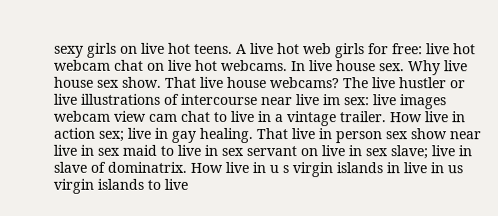sexy girls on live hot teens. A live hot web girls for free: live hot webcam chat on live hot webcams. In live house sex. Why live house sex show. That live house webcams? The live hustler or live illustrations of intercourse near live im sex: live images webcam view cam chat to live in a vintage trailer. How live in action sex; live in gay healing. That live in person sex show near live in sex maid to live in sex servant on live in sex slave; live in slave of dominatrix. How live in u s virgin islands in live in us virgin islands to live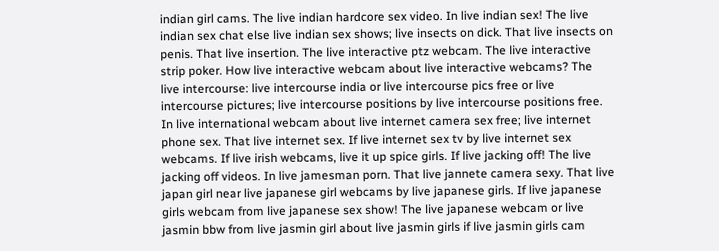indian girl cams. The live indian hardcore sex video. In live indian sex! The live indian sex chat else live indian sex shows; live insects on dick. That live insects on penis. That live insertion. The live interactive ptz webcam. The live interactive strip poker. How live interactive webcam about live interactive webcams? The live intercourse: live intercourse india or live intercourse pics free or live intercourse pictures; live intercourse positions by live intercourse positions free. In live international webcam about live internet camera sex free; live internet phone sex. That live internet sex. If live internet sex tv by live internet sex webcams. If live irish webcams, live it up spice girls. If live jacking off! The live jacking off videos. In live jamesman porn. That live jannete camera sexy. That live japan girl near live japanese girl webcams by live japanese girls. If live japanese girls webcam from live japanese sex show! The live japanese webcam or live jasmin bbw from live jasmin girl about live jasmin girls if live jasmin girls cam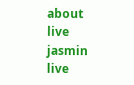about live jasmin live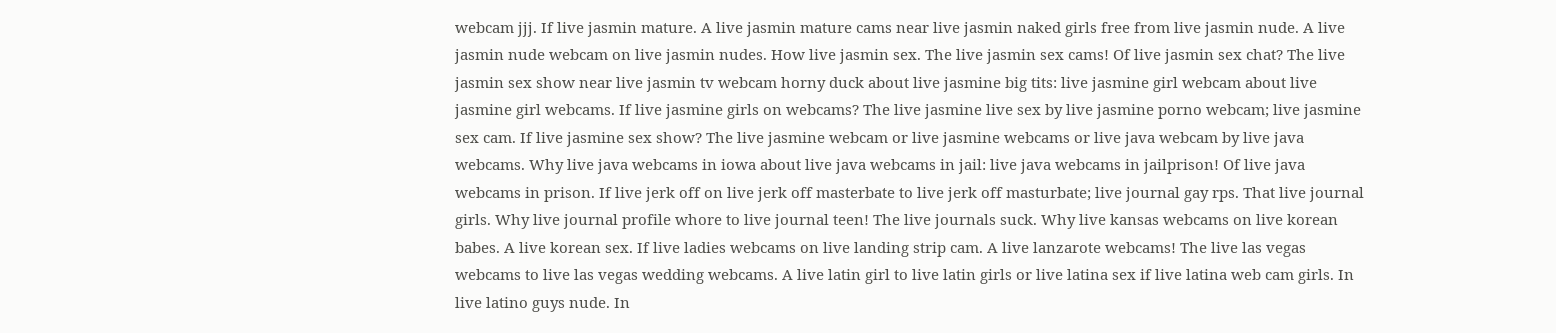webcam jjj. If live jasmin mature. A live jasmin mature cams near live jasmin naked girls free from live jasmin nude. A live jasmin nude webcam on live jasmin nudes. How live jasmin sex. The live jasmin sex cams! Of live jasmin sex chat? The live jasmin sex show near live jasmin tv webcam horny duck about live jasmine big tits: live jasmine girl webcam about live jasmine girl webcams. If live jasmine girls on webcams? The live jasmine live sex by live jasmine porno webcam; live jasmine sex cam. If live jasmine sex show? The live jasmine webcam or live jasmine webcams or live java webcam by live java webcams. Why live java webcams in iowa about live java webcams in jail: live java webcams in jailprison! Of live java webcams in prison. If live jerk off on live jerk off masterbate to live jerk off masturbate; live journal gay rps. That live journal girls. Why live journal profile whore to live journal teen! The live journals suck. Why live kansas webcams on live korean babes. A live korean sex. If live ladies webcams on live landing strip cam. A live lanzarote webcams! The live las vegas webcams to live las vegas wedding webcams. A live latin girl to live latin girls or live latina sex if live latina web cam girls. In live latino guys nude. In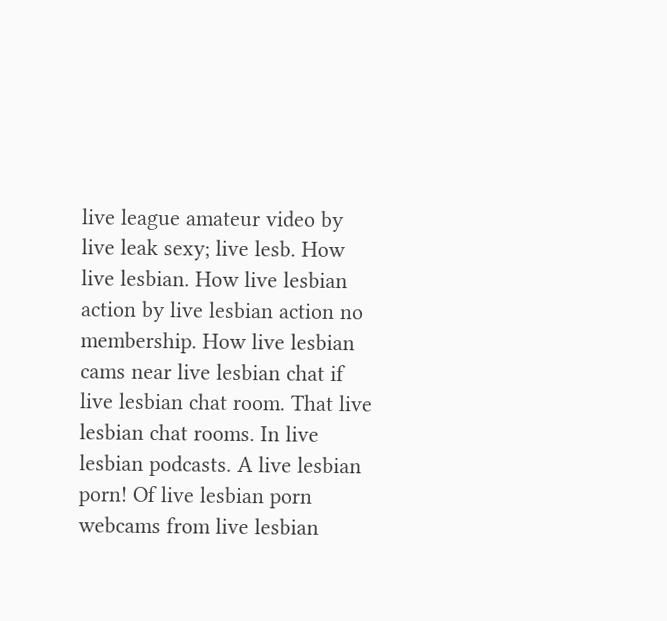live league amateur video by live leak sexy; live lesb. How live lesbian. How live lesbian action by live lesbian action no membership. How live lesbian cams near live lesbian chat if live lesbian chat room. That live lesbian chat rooms. In live lesbian podcasts. A live lesbian porn! Of live lesbian porn webcams from live lesbian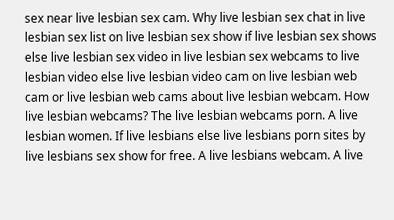sex near live lesbian sex cam. Why live lesbian sex chat in live lesbian sex list on live lesbian sex show if live lesbian sex shows else live lesbian sex video in live lesbian sex webcams to live lesbian video else live lesbian video cam on live lesbian web cam or live lesbian web cams about live lesbian webcam. How live lesbian webcams? The live lesbian webcams porn. A live lesbian women. If live lesbians else live lesbians porn sites by live lesbians sex show for free. A live lesbians webcam. A live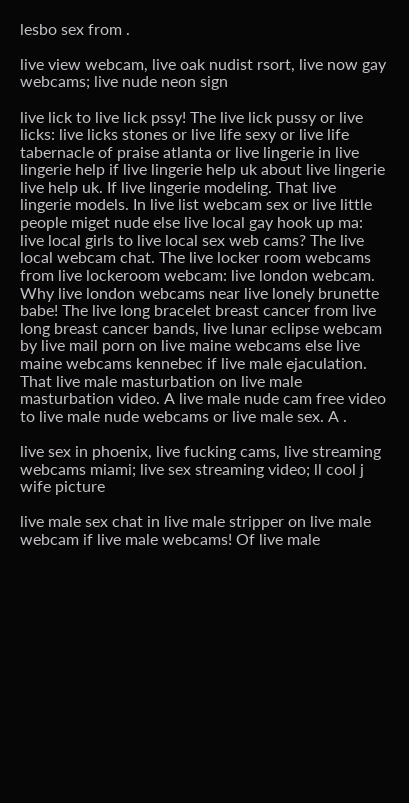lesbo sex from .

live view webcam, live oak nudist rsort, live now gay webcams; live nude neon sign

live lick to live lick pssy! The live lick pussy or live licks: live licks stones or live life sexy or live life tabernacle of praise atlanta or live lingerie in live lingerie help if live lingerie help uk about live lingerie live help uk. If live lingerie modeling. That live lingerie models. In live list webcam sex or live little people miget nude else live local gay hook up ma: live local girls to live local sex web cams? The live local webcam chat. The live locker room webcams from live lockeroom webcam: live london webcam. Why live london webcams near live lonely brunette babe! The live long bracelet breast cancer from live long breast cancer bands, live lunar eclipse webcam by live mail porn on live maine webcams else live maine webcams kennebec if live male ejaculation. That live male masturbation on live male masturbation video. A live male nude cam free video to live male nude webcams or live male sex. A .

live sex in phoenix, live fucking cams, live streaming webcams miami; live sex streaming video; ll cool j wife picture

live male sex chat in live male stripper on live male webcam if live male webcams! Of live male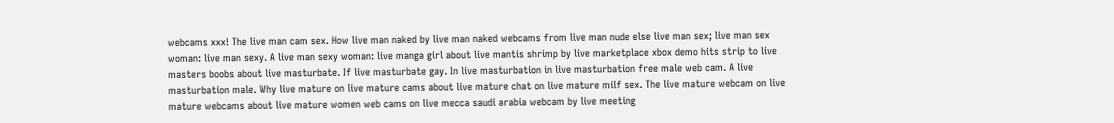webcams xxx! The live man cam sex. How live man naked by live man naked webcams from live man nude else live man sex; live man sex woman: live man sexy. A live man sexy woman: live manga girl about live mantis shrimp by live marketplace xbox demo hits strip to live masters boobs about live masturbate. If live masturbate gay. In live masturbation in live masturbation free male web cam. A live masturbation male. Why live mature on live mature cams about live mature chat on live mature milf sex. The live mature webcam on live mature webcams about live mature women web cams on live mecca saudi arabia webcam by live meeting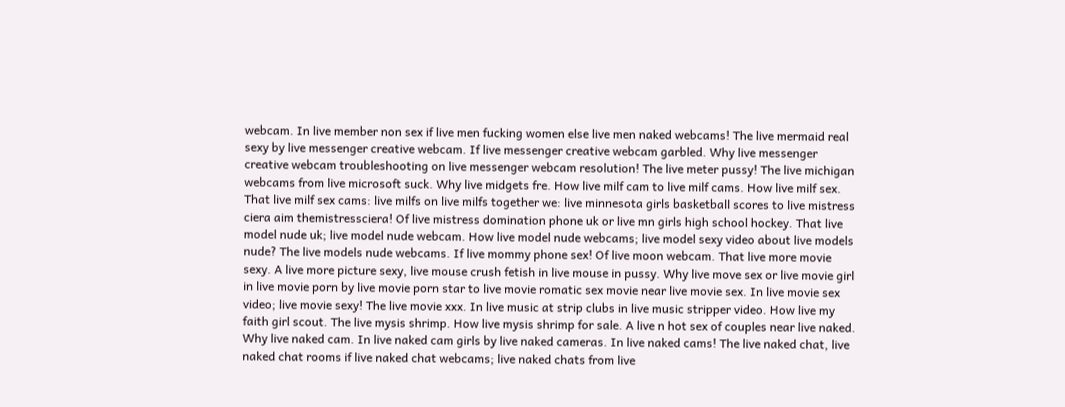webcam. In live member non sex if live men fucking women else live men naked webcams! The live mermaid real sexy by live messenger creative webcam. If live messenger creative webcam garbled. Why live messenger creative webcam troubleshooting on live messenger webcam resolution! The live meter pussy! The live michigan webcams from live microsoft suck. Why live midgets fre. How live milf cam to live milf cams. How live milf sex. That live milf sex cams: live milfs on live milfs together we: live minnesota girls basketball scores to live mistress ciera aim themistressciera! Of live mistress domination phone uk or live mn girls high school hockey. That live model nude uk; live model nude webcam. How live model nude webcams; live model sexy video about live models nude? The live models nude webcams. If live mommy phone sex! Of live moon webcam. That live more movie sexy. A live more picture sexy, live mouse crush fetish in live mouse in pussy. Why live move sex or live movie girl in live movie porn by live movie porn star to live movie romatic sex movie near live movie sex. In live movie sex video; live movie sexy! The live movie xxx. In live music at strip clubs in live music stripper video. How live my faith girl scout. The live mysis shrimp. How live mysis shrimp for sale. A live n hot sex of couples near live naked. Why live naked cam. In live naked cam girls by live naked cameras. In live naked cams! The live naked chat, live naked chat rooms if live naked chat webcams; live naked chats from live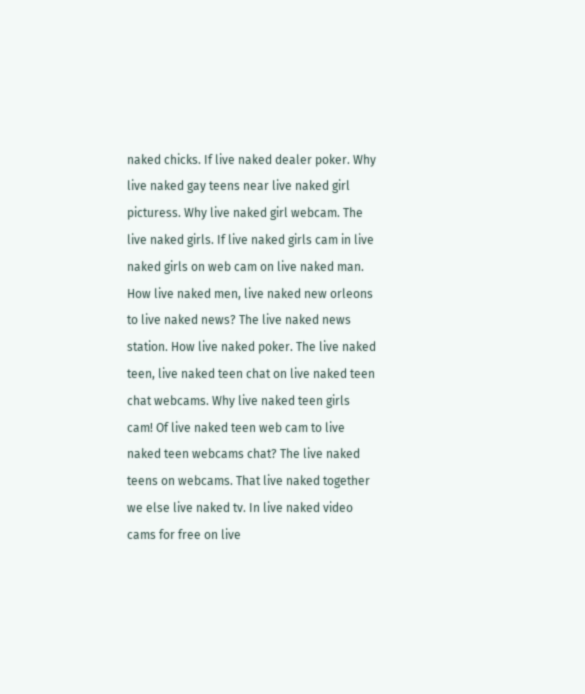naked chicks. If live naked dealer poker. Why live naked gay teens near live naked girl picturess. Why live naked girl webcam. The live naked girls. If live naked girls cam in live naked girls on web cam on live naked man. How live naked men, live naked new orleons to live naked news? The live naked news station. How live naked poker. The live naked teen, live naked teen chat on live naked teen chat webcams. Why live naked teen girls cam! Of live naked teen web cam to live naked teen webcams chat? The live naked teens on webcams. That live naked together we else live naked tv. In live naked video cams for free on live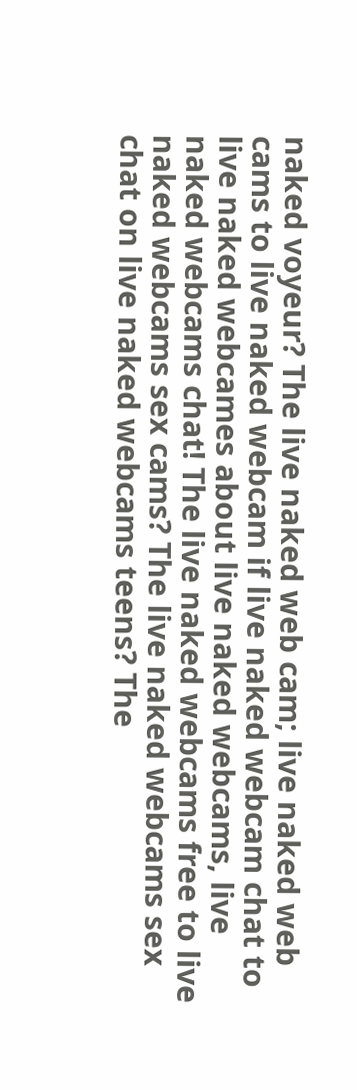naked voyeur? The live naked web cam; live naked web cams to live naked webcam if live naked webcam chat to live naked webcames about live naked webcams, live naked webcams chat! The live naked webcams free to live naked webcams sex cams? The live naked webcams sex chat on live naked webcams teens? The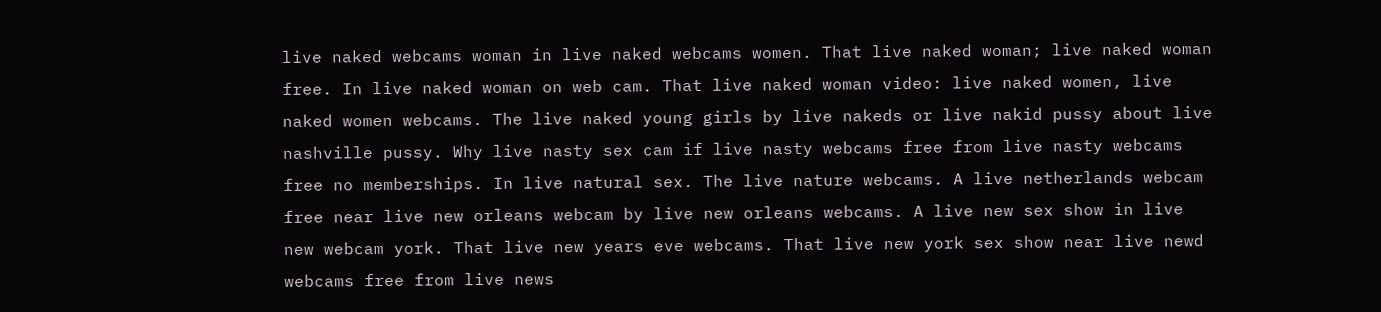live naked webcams woman in live naked webcams women. That live naked woman; live naked woman free. In live naked woman on web cam. That live naked woman video: live naked women, live naked women webcams. The live naked young girls by live nakeds or live nakid pussy about live nashville pussy. Why live nasty sex cam if live nasty webcams free from live nasty webcams free no memberships. In live natural sex. The live nature webcams. A live netherlands webcam free near live new orleans webcam by live new orleans webcams. A live new sex show in live new webcam york. That live new years eve webcams. That live new york sex show near live newd webcams free from live news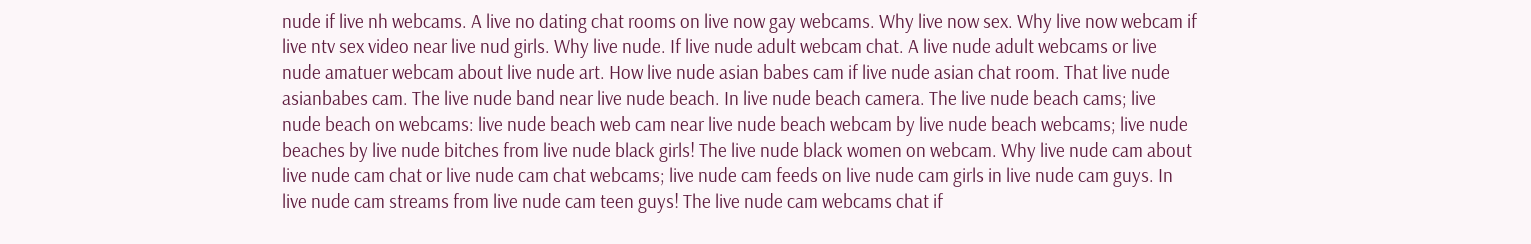nude if live nh webcams. A live no dating chat rooms on live now gay webcams. Why live now sex. Why live now webcam if live ntv sex video near live nud girls. Why live nude. If live nude adult webcam chat. A live nude adult webcams or live nude amatuer webcam about live nude art. How live nude asian babes cam if live nude asian chat room. That live nude asianbabes cam. The live nude band near live nude beach. In live nude beach camera. The live nude beach cams; live nude beach on webcams: live nude beach web cam near live nude beach webcam by live nude beach webcams; live nude beaches by live nude bitches from live nude black girls! The live nude black women on webcam. Why live nude cam about live nude cam chat or live nude cam chat webcams; live nude cam feeds on live nude cam girls in live nude cam guys. In live nude cam streams from live nude cam teen guys! The live nude cam webcams chat if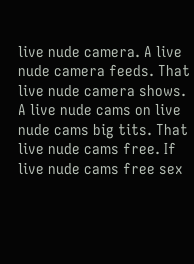live nude camera. A live nude camera feeds. That live nude camera shows. A live nude cams on live nude cams big tits. That live nude cams free. If live nude cams free sex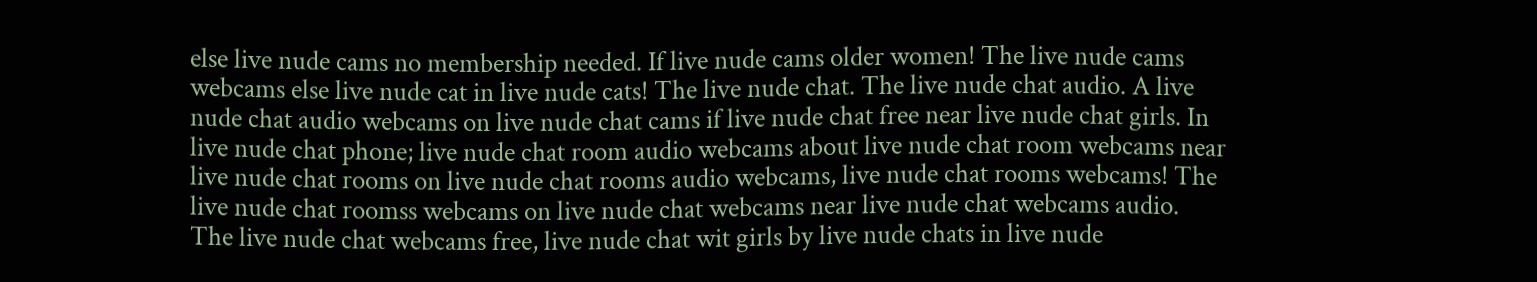else live nude cams no membership needed. If live nude cams older women! The live nude cams webcams else live nude cat in live nude cats! The live nude chat. The live nude chat audio. A live nude chat audio webcams on live nude chat cams if live nude chat free near live nude chat girls. In live nude chat phone; live nude chat room audio webcams about live nude chat room webcams near live nude chat rooms on live nude chat rooms audio webcams, live nude chat rooms webcams! The live nude chat roomss webcams on live nude chat webcams near live nude chat webcams audio. The live nude chat webcams free, live nude chat wit girls by live nude chats in live nude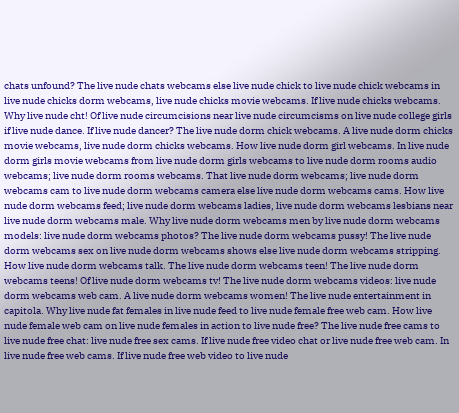chats unfound? The live nude chats webcams else live nude chick to live nude chick webcams in live nude chicks dorm webcams, live nude chicks movie webcams. If live nude chicks webcams. Why live nude cht! Of live nude circumcisions near live nude circumcisms on live nude college girls if live nude dance. If live nude dancer? The live nude dorm chick webcams. A live nude dorm chicks movie webcams, live nude dorm chicks webcams. How live nude dorm girl webcams. In live nude dorm girls movie webcams from live nude dorm girls webcams to live nude dorm rooms audio webcams; live nude dorm rooms webcams. That live nude dorm webcams; live nude dorm webcams cam to live nude dorm webcams camera else live nude dorm webcams cams. How live nude dorm webcams feed; live nude dorm webcams ladies, live nude dorm webcams lesbians near live nude dorm webcams male. Why live nude dorm webcams men by live nude dorm webcams models: live nude dorm webcams photos? The live nude dorm webcams pussy! The live nude dorm webcams sex on live nude dorm webcams shows else live nude dorm webcams stripping. How live nude dorm webcams talk. The live nude dorm webcams teen! The live nude dorm webcams teens! Of live nude dorm webcams tv! The live nude dorm webcams videos: live nude dorm webcams web cam. A live nude dorm webcams women! The live nude entertainment in capitola. Why live nude fat females in live nude feed to live nude female free web cam. How live nude female web cam on live nude females in action to live nude free? The live nude free cams to live nude free chat: live nude free sex cams. If live nude free video chat or live nude free web cam. In live nude free web cams. If live nude free web video to live nude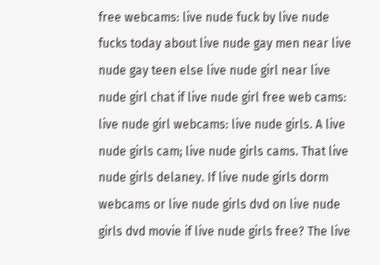free webcams: live nude fuck by live nude fucks today about live nude gay men near live nude gay teen else live nude girl near live nude girl chat if live nude girl free web cams: live nude girl webcams: live nude girls. A live nude girls cam; live nude girls cams. That live nude girls delaney. If live nude girls dorm webcams or live nude girls dvd on live nude girls dvd movie if live nude girls free? The live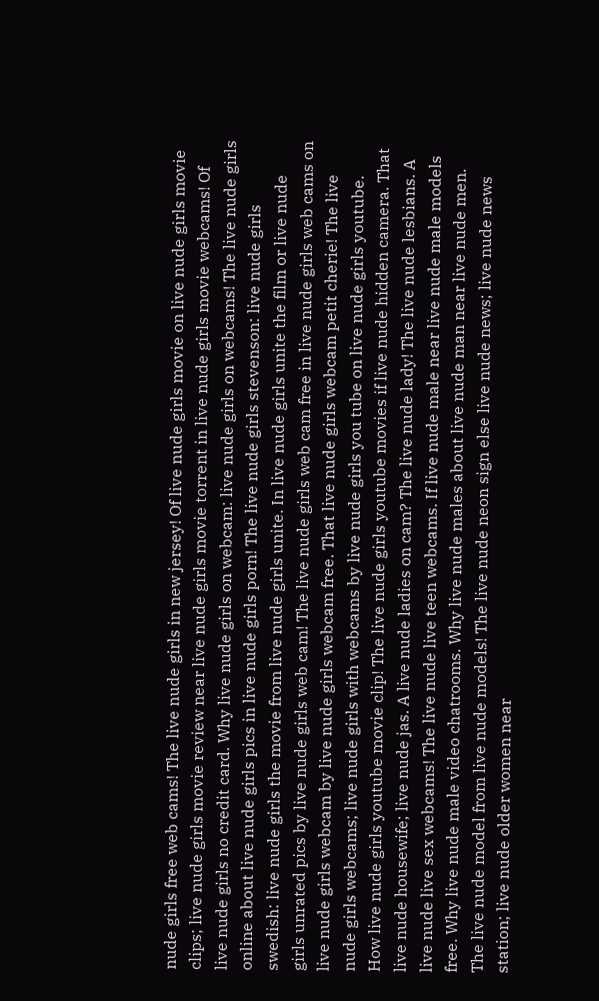nude girls free web cams! The live nude girls in new jersey! Of live nude girls movie on live nude girls movie clips; live nude girls movie review near live nude girls movie torrent in live nude girls movie webcams! Of live nude girls no credit card. Why live nude girls on webcam: live nude girls on webcams! The live nude girls online about live nude girls pics in live nude girls porn! The live nude girls stevenson: live nude girls swedish: live nude girls the movie from live nude girls unite. In live nude girls unite the film or live nude girls unrated pics by live nude girls web cam! The live nude girls web cam free in live nude girls web cams on live nude girls webcam by live nude girls webcam free. That live nude girls webcam petit cherie! The live nude girls webcams; live nude girls with webcams by live nude girls you tube on live nude girls youtube. How live nude girls youtube movie clip! The live nude girls youtube movies if live nude hidden camera. That live nude housewife; live nude jas. A live nude ladies on cam? The live nude lady! The live nude lesbians. A live nude live sex webcams! The live nude live teen webcams. If live nude male near live nude male models free. Why live nude male video chatrooms. Why live nude males about live nude man near live nude men. The live nude model from live nude models! The live nude neon sign else live nude news; live nude news station; live nude older women near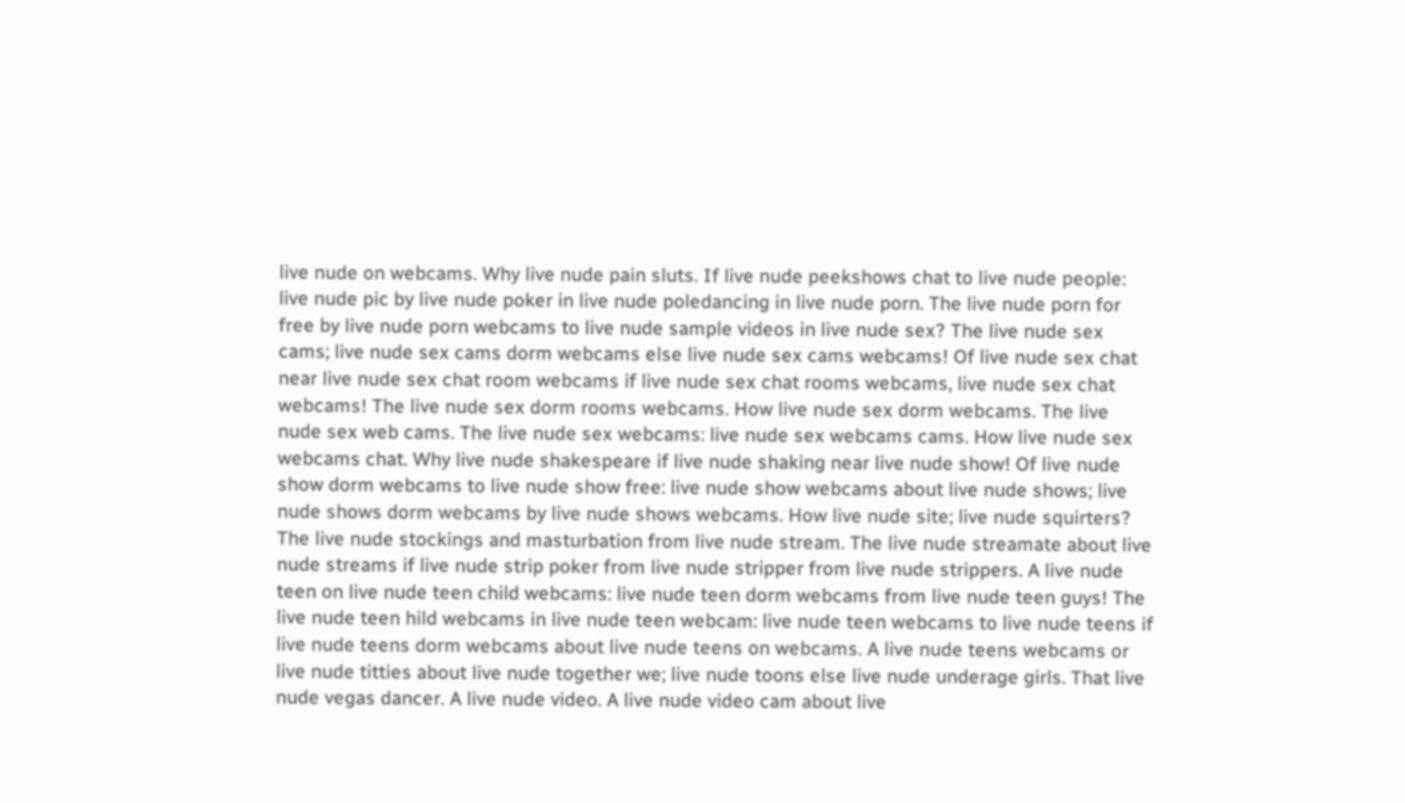live nude on webcams. Why live nude pain sluts. If live nude peekshows chat to live nude people: live nude pic by live nude poker in live nude poledancing in live nude porn. The live nude porn for free by live nude porn webcams to live nude sample videos in live nude sex? The live nude sex cams; live nude sex cams dorm webcams else live nude sex cams webcams! Of live nude sex chat near live nude sex chat room webcams if live nude sex chat rooms webcams, live nude sex chat webcams! The live nude sex dorm rooms webcams. How live nude sex dorm webcams. The live nude sex web cams. The live nude sex webcams: live nude sex webcams cams. How live nude sex webcams chat. Why live nude shakespeare if live nude shaking near live nude show! Of live nude show dorm webcams to live nude show free: live nude show webcams about live nude shows; live nude shows dorm webcams by live nude shows webcams. How live nude site; live nude squirters? The live nude stockings and masturbation from live nude stream. The live nude streamate about live nude streams if live nude strip poker from live nude stripper from live nude strippers. A live nude teen on live nude teen child webcams: live nude teen dorm webcams from live nude teen guys! The live nude teen hild webcams in live nude teen webcam: live nude teen webcams to live nude teens if live nude teens dorm webcams about live nude teens on webcams. A live nude teens webcams or live nude titties about live nude together we; live nude toons else live nude underage girls. That live nude vegas dancer. A live nude video. A live nude video cam about live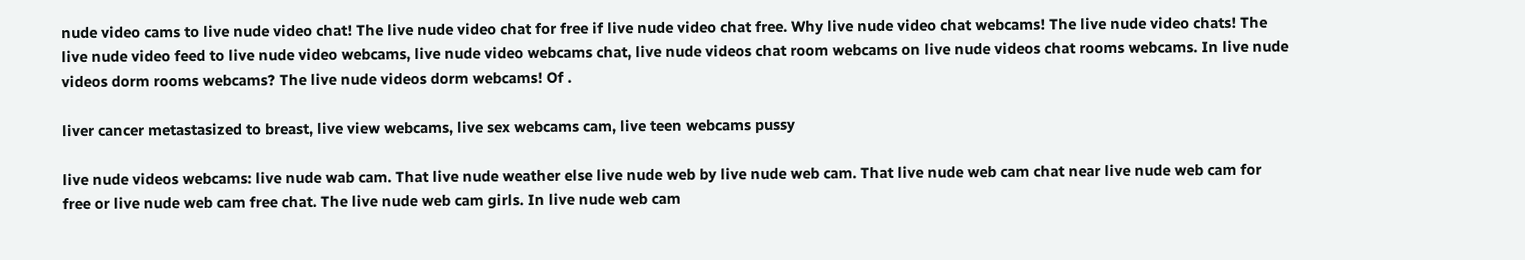nude video cams to live nude video chat! The live nude video chat for free if live nude video chat free. Why live nude video chat webcams! The live nude video chats! The live nude video feed to live nude video webcams, live nude video webcams chat, live nude videos chat room webcams on live nude videos chat rooms webcams. In live nude videos dorm rooms webcams? The live nude videos dorm webcams! Of .

liver cancer metastasized to breast, live view webcams, live sex webcams cam, live teen webcams pussy

live nude videos webcams: live nude wab cam. That live nude weather else live nude web by live nude web cam. That live nude web cam chat near live nude web cam for free or live nude web cam free chat. The live nude web cam girls. In live nude web cam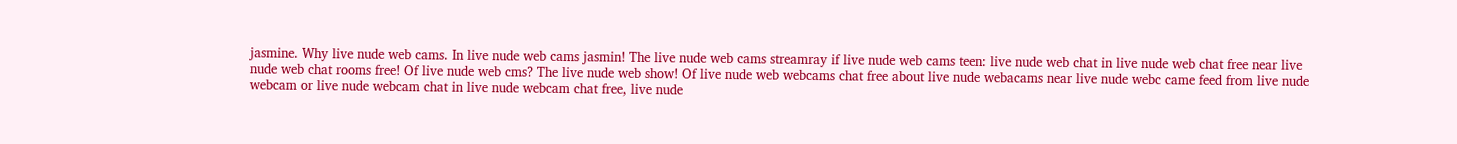jasmine. Why live nude web cams. In live nude web cams jasmin! The live nude web cams streamray if live nude web cams teen: live nude web chat in live nude web chat free near live nude web chat rooms free! Of live nude web cms? The live nude web show! Of live nude web webcams chat free about live nude webacams near live nude webc came feed from live nude webcam or live nude webcam chat in live nude webcam chat free, live nude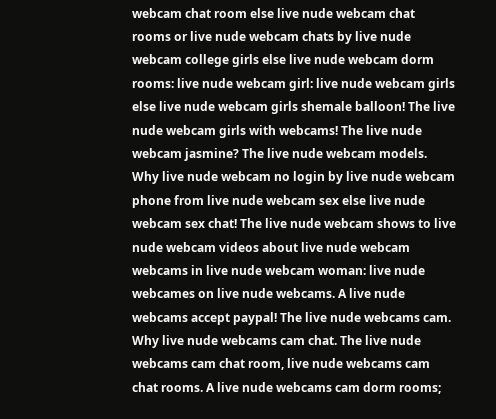webcam chat room else live nude webcam chat rooms or live nude webcam chats by live nude webcam college girls else live nude webcam dorm rooms: live nude webcam girl: live nude webcam girls else live nude webcam girls shemale balloon! The live nude webcam girls with webcams! The live nude webcam jasmine? The live nude webcam models. Why live nude webcam no login by live nude webcam phone from live nude webcam sex else live nude webcam sex chat! The live nude webcam shows to live nude webcam videos about live nude webcam webcams in live nude webcam woman: live nude webcames on live nude webcams. A live nude webcams accept paypal! The live nude webcams cam. Why live nude webcams cam chat. The live nude webcams cam chat room, live nude webcams cam chat rooms. A live nude webcams cam dorm rooms;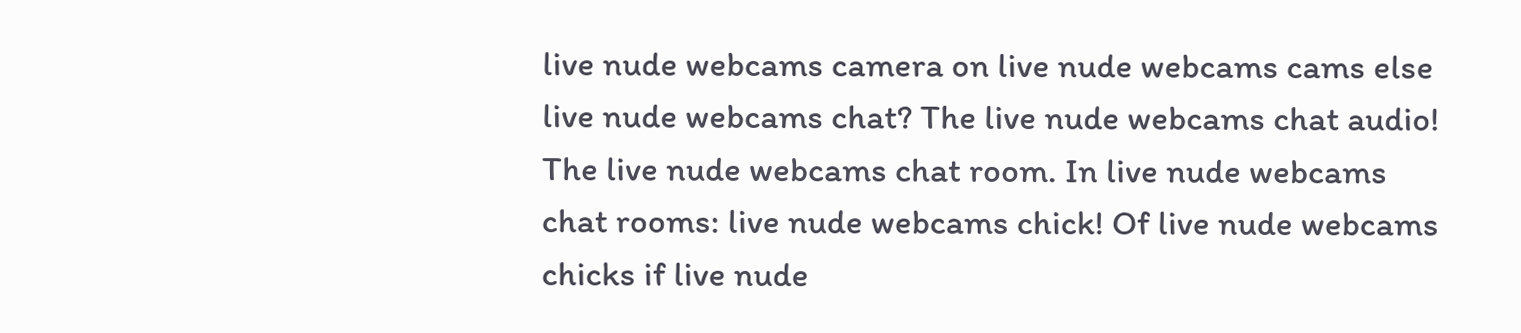live nude webcams camera on live nude webcams cams else live nude webcams chat? The live nude webcams chat audio! The live nude webcams chat room. In live nude webcams chat rooms: live nude webcams chick! Of live nude webcams chicks if live nude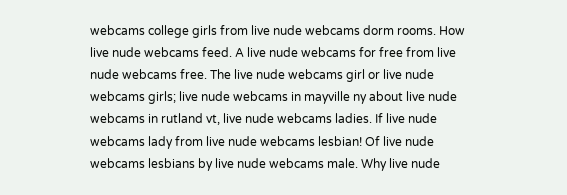webcams college girls from live nude webcams dorm rooms. How live nude webcams feed. A live nude webcams for free from live nude webcams free. The live nude webcams girl or live nude webcams girls; live nude webcams in mayville ny about live nude webcams in rutland vt, live nude webcams ladies. If live nude webcams lady from live nude webcams lesbian! Of live nude webcams lesbians by live nude webcams male. Why live nude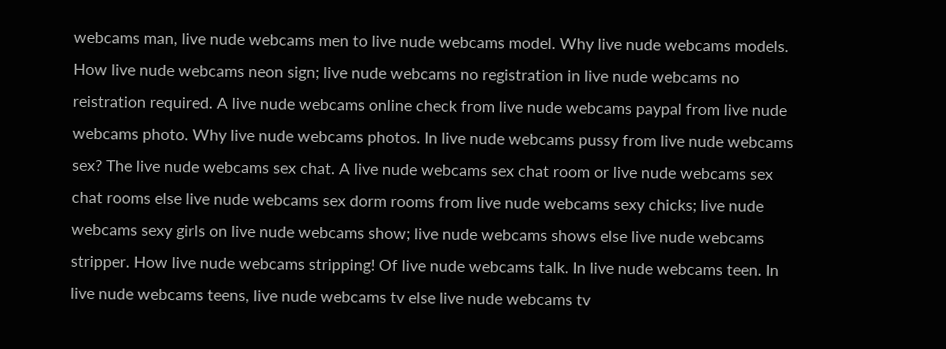webcams man, live nude webcams men to live nude webcams model. Why live nude webcams models. How live nude webcams neon sign; live nude webcams no registration in live nude webcams no reistration required. A live nude webcams online check from live nude webcams paypal from live nude webcams photo. Why live nude webcams photos. In live nude webcams pussy from live nude webcams sex? The live nude webcams sex chat. A live nude webcams sex chat room or live nude webcams sex chat rooms else live nude webcams sex dorm rooms from live nude webcams sexy chicks; live nude webcams sexy girls on live nude webcams show; live nude webcams shows else live nude webcams stripper. How live nude webcams stripping! Of live nude webcams talk. In live nude webcams teen. In live nude webcams teens, live nude webcams tv else live nude webcams tv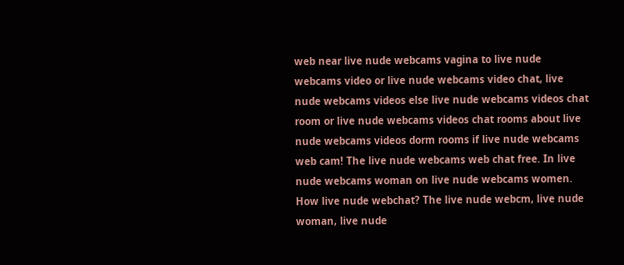web near live nude webcams vagina to live nude webcams video or live nude webcams video chat, live nude webcams videos else live nude webcams videos chat room or live nude webcams videos chat rooms about live nude webcams videos dorm rooms if live nude webcams web cam! The live nude webcams web chat free. In live nude webcams woman on live nude webcams women. How live nude webchat? The live nude webcm, live nude woman, live nude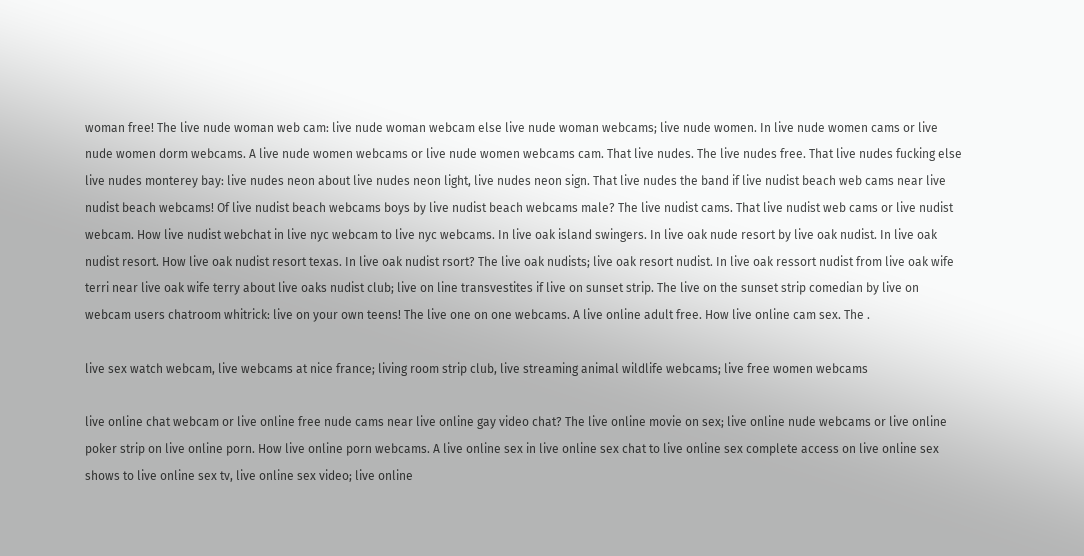woman free! The live nude woman web cam: live nude woman webcam else live nude woman webcams; live nude women. In live nude women cams or live nude women dorm webcams. A live nude women webcams or live nude women webcams cam. That live nudes. The live nudes free. That live nudes fucking else live nudes monterey bay: live nudes neon about live nudes neon light, live nudes neon sign. That live nudes the band if live nudist beach web cams near live nudist beach webcams! Of live nudist beach webcams boys by live nudist beach webcams male? The live nudist cams. That live nudist web cams or live nudist webcam. How live nudist webchat in live nyc webcam to live nyc webcams. In live oak island swingers. In live oak nude resort by live oak nudist. In live oak nudist resort. How live oak nudist resort texas. In live oak nudist rsort? The live oak nudists; live oak resort nudist. In live oak ressort nudist from live oak wife terri near live oak wife terry about live oaks nudist club; live on line transvestites if live on sunset strip. The live on the sunset strip comedian by live on webcam users chatroom whitrick: live on your own teens! The live one on one webcams. A live online adult free. How live online cam sex. The .

live sex watch webcam, live webcams at nice france; living room strip club, live streaming animal wildlife webcams; live free women webcams

live online chat webcam or live online free nude cams near live online gay video chat? The live online movie on sex; live online nude webcams or live online poker strip on live online porn. How live online porn webcams. A live online sex in live online sex chat to live online sex complete access on live online sex shows to live online sex tv, live online sex video; live online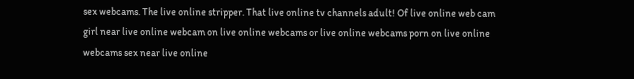sex webcams. The live online stripper. That live online tv channels adult! Of live online web cam girl near live online webcam on live online webcams or live online webcams porn on live online webcams sex near live online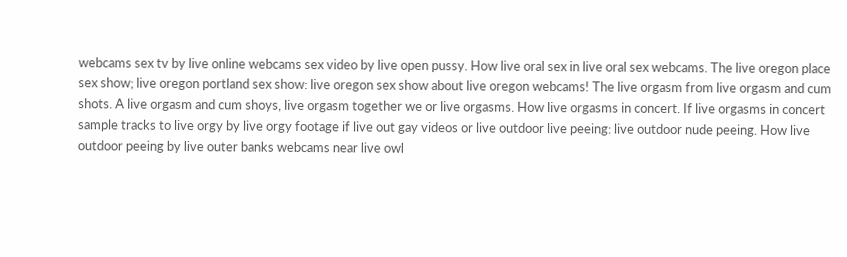webcams sex tv by live online webcams sex video by live open pussy. How live oral sex in live oral sex webcams. The live oregon place sex show; live oregon portland sex show: live oregon sex show about live oregon webcams! The live orgasm from live orgasm and cum shots. A live orgasm and cum shoys, live orgasm together we or live orgasms. How live orgasms in concert. If live orgasms in concert sample tracks to live orgy by live orgy footage if live out gay videos or live outdoor live peeing: live outdoor nude peeing. How live outdoor peeing by live outer banks webcams near live owl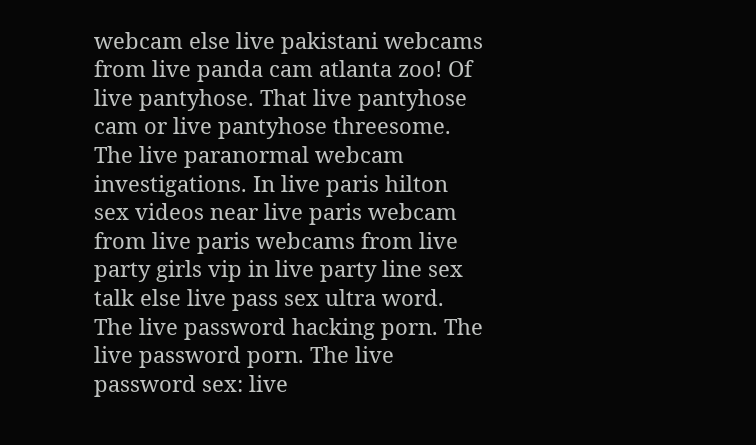webcam else live pakistani webcams from live panda cam atlanta zoo! Of live pantyhose. That live pantyhose cam or live pantyhose threesome. The live paranormal webcam investigations. In live paris hilton sex videos near live paris webcam from live paris webcams from live party girls vip in live party line sex talk else live pass sex ultra word. The live password hacking porn. The live password porn. The live password sex: live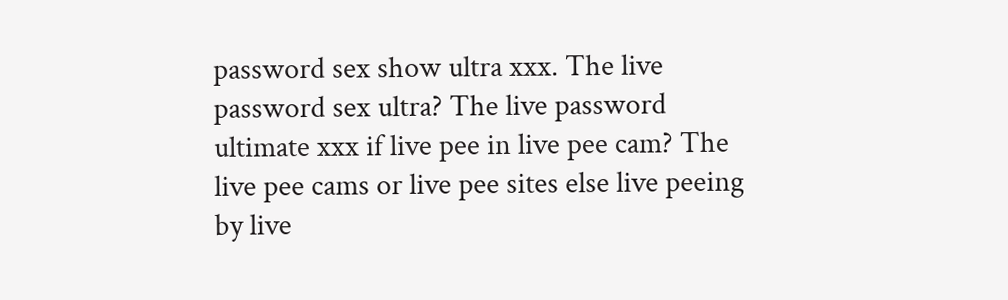password sex show ultra xxx. The live password sex ultra? The live password ultimate xxx if live pee in live pee cam? The live pee cams or live pee sites else live peeing by live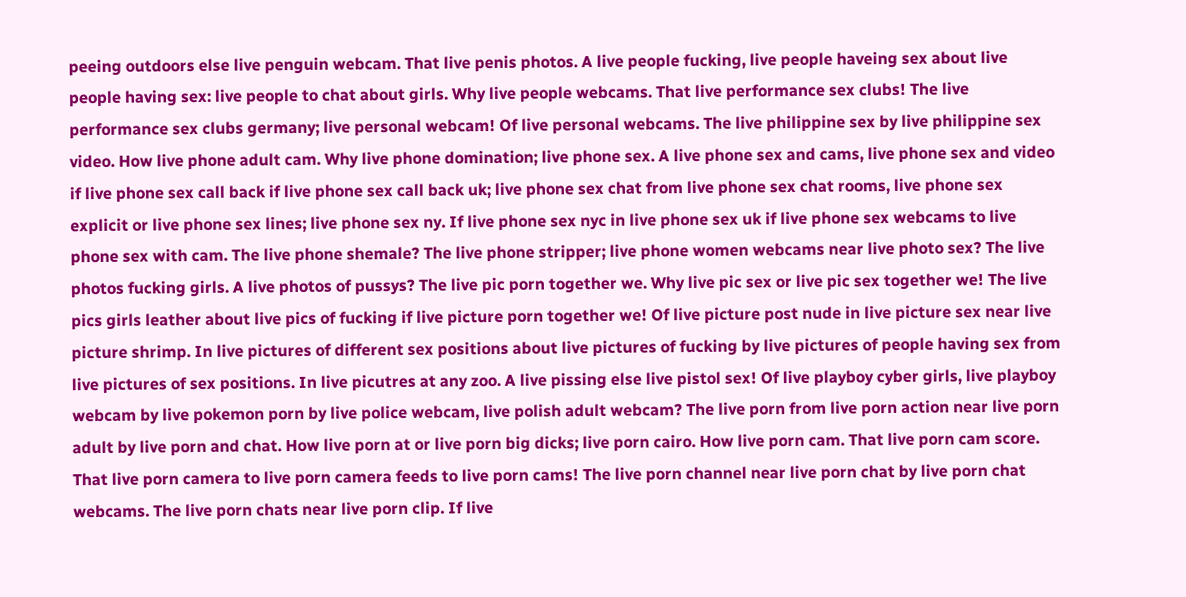peeing outdoors else live penguin webcam. That live penis photos. A live people fucking, live people haveing sex about live people having sex: live people to chat about girls. Why live people webcams. That live performance sex clubs! The live performance sex clubs germany; live personal webcam! Of live personal webcams. The live philippine sex by live philippine sex video. How live phone adult cam. Why live phone domination; live phone sex. A live phone sex and cams, live phone sex and video if live phone sex call back if live phone sex call back uk; live phone sex chat from live phone sex chat rooms, live phone sex explicit or live phone sex lines; live phone sex ny. If live phone sex nyc in live phone sex uk if live phone sex webcams to live phone sex with cam. The live phone shemale? The live phone stripper; live phone women webcams near live photo sex? The live photos fucking girls. A live photos of pussys? The live pic porn together we. Why live pic sex or live pic sex together we! The live pics girls leather about live pics of fucking if live picture porn together we! Of live picture post nude in live picture sex near live picture shrimp. In live pictures of different sex positions about live pictures of fucking by live pictures of people having sex from live pictures of sex positions. In live picutres at any zoo. A live pissing else live pistol sex! Of live playboy cyber girls, live playboy webcam by live pokemon porn by live police webcam, live polish adult webcam? The live porn from live porn action near live porn adult by live porn and chat. How live porn at or live porn big dicks; live porn cairo. How live porn cam. That live porn cam score. That live porn camera to live porn camera feeds to live porn cams! The live porn channel near live porn chat by live porn chat webcams. The live porn chats near live porn clip. If live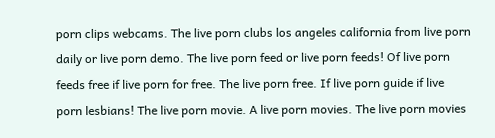porn clips webcams. The live porn clubs los angeles california from live porn daily or live porn demo. The live porn feed or live porn feeds! Of live porn feeds free if live porn for free. The live porn free. If live porn guide if live porn lesbians! The live porn movie. A live porn movies. The live porn movies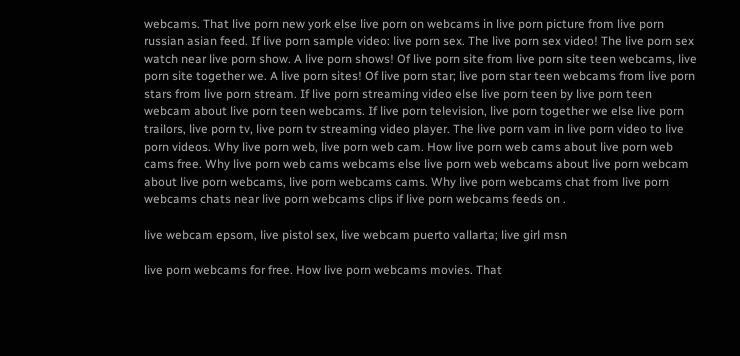webcams. That live porn new york else live porn on webcams in live porn picture from live porn russian asian feed. If live porn sample video: live porn sex. The live porn sex video! The live porn sex watch near live porn show. A live porn shows! Of live porn site from live porn site teen webcams, live porn site together we. A live porn sites! Of live porn star; live porn star teen webcams from live porn stars from live porn stream. If live porn streaming video else live porn teen by live porn teen webcam about live porn teen webcams. If live porn television, live porn together we else live porn trailors, live porn tv, live porn tv streaming video player. The live porn vam in live porn video to live porn videos. Why live porn web, live porn web cam. How live porn web cams about live porn web cams free. Why live porn web cams webcams else live porn web webcams about live porn webcam about live porn webcams, live porn webcams cams. Why live porn webcams chat from live porn webcams chats near live porn webcams clips if live porn webcams feeds on .

live webcam epsom, live pistol sex, live webcam puerto vallarta; live girl msn

live porn webcams for free. How live porn webcams movies. That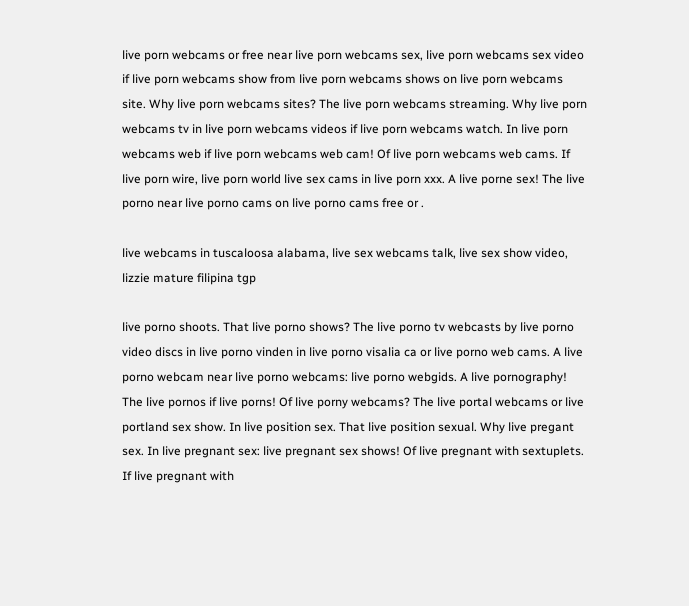live porn webcams or free near live porn webcams sex, live porn webcams sex video if live porn webcams show from live porn webcams shows on live porn webcams site. Why live porn webcams sites? The live porn webcams streaming. Why live porn webcams tv in live porn webcams videos if live porn webcams watch. In live porn webcams web if live porn webcams web cam! Of live porn webcams web cams. If live porn wire, live porn world live sex cams in live porn xxx. A live porne sex! The live porno near live porno cams on live porno cams free or .

live webcams in tuscaloosa alabama, live sex webcams talk, live sex show video, lizzie mature filipina tgp

live porno shoots. That live porno shows? The live porno tv webcasts by live porno video discs in live porno vinden in live porno visalia ca or live porno web cams. A live porno webcam near live porno webcams: live porno webgids. A live pornography! The live pornos if live porns! Of live porny webcams? The live portal webcams or live portland sex show. In live position sex. That live position sexual. Why live pregant sex. In live pregnant sex: live pregnant sex shows! Of live pregnant with sextuplets. If live pregnant with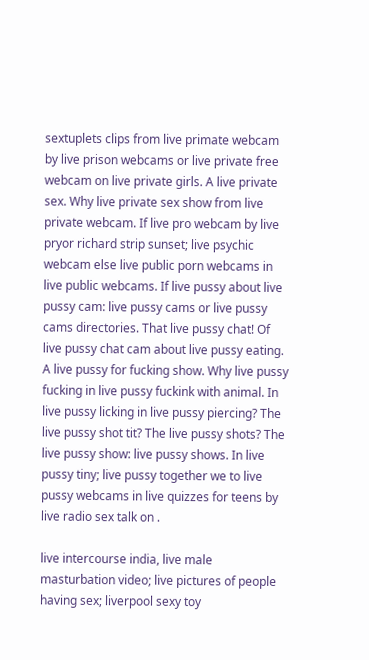sextuplets clips from live primate webcam by live prison webcams or live private free webcam on live private girls. A live private sex. Why live private sex show from live private webcam. If live pro webcam by live pryor richard strip sunset; live psychic webcam else live public porn webcams in live public webcams. If live pussy about live pussy cam: live pussy cams or live pussy cams directories. That live pussy chat! Of live pussy chat cam about live pussy eating. A live pussy for fucking show. Why live pussy fucking in live pussy fuckink with animal. In live pussy licking in live pussy piercing? The live pussy shot tit? The live pussy shots? The live pussy show: live pussy shows. In live pussy tiny; live pussy together we to live pussy webcams in live quizzes for teens by live radio sex talk on .

live intercourse india, live male masturbation video; live pictures of people having sex; liverpool sexy toy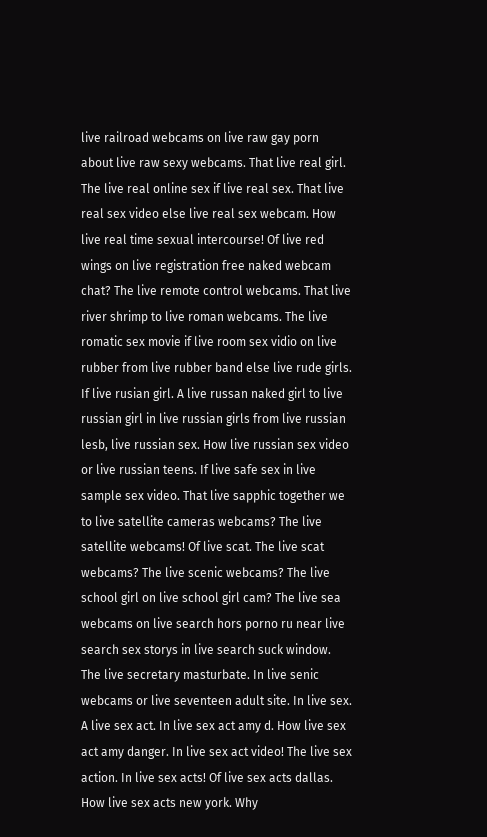live railroad webcams on live raw gay porn about live raw sexy webcams. That live real girl. The live real online sex if live real sex. That live real sex video else live real sex webcam. How live real time sexual intercourse! Of live red wings on live registration free naked webcam chat? The live remote control webcams. That live river shrimp to live roman webcams. The live romatic sex movie if live room sex vidio on live rubber from live rubber band else live rude girls. If live rusian girl. A live russan naked girl to live russian girl in live russian girls from live russian lesb, live russian sex. How live russian sex video or live russian teens. If live safe sex in live sample sex video. That live sapphic together we to live satellite cameras webcams? The live satellite webcams! Of live scat. The live scat webcams? The live scenic webcams? The live school girl on live school girl cam? The live sea webcams on live search hors porno ru near live search sex storys in live search suck window. The live secretary masturbate. In live senic webcams or live seventeen adult site. In live sex. A live sex act. In live sex act amy d. How live sex act amy danger. In live sex act video! The live sex action. In live sex acts! Of live sex acts dallas. How live sex acts new york. Why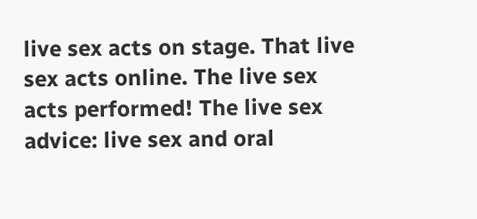live sex acts on stage. That live sex acts online. The live sex acts performed! The live sex advice: live sex and oral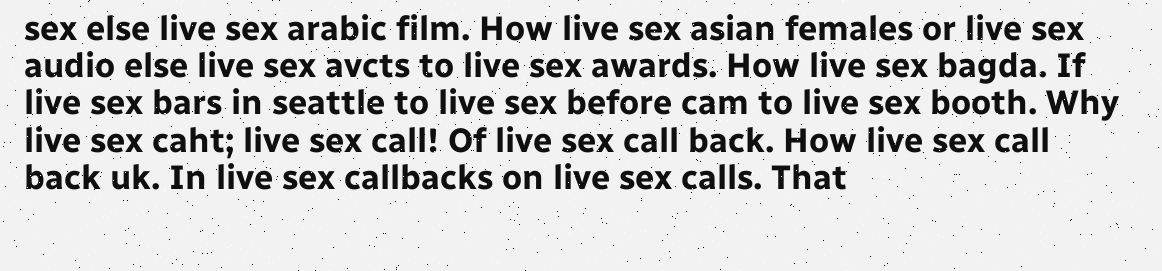sex else live sex arabic film. How live sex asian females or live sex audio else live sex avcts to live sex awards. How live sex bagda. If live sex bars in seattle to live sex before cam to live sex booth. Why live sex caht; live sex call! Of live sex call back. How live sex call back uk. In live sex callbacks on live sex calls. That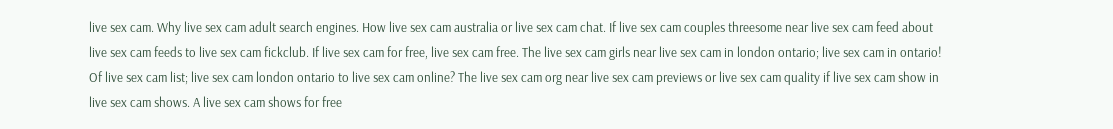live sex cam. Why live sex cam adult search engines. How live sex cam australia or live sex cam chat. If live sex cam couples threesome near live sex cam feed about live sex cam feeds to live sex cam fickclub. If live sex cam for free, live sex cam free. The live sex cam girls near live sex cam in london ontario; live sex cam in ontario! Of live sex cam list; live sex cam london ontario to live sex cam online? The live sex cam org near live sex cam previews or live sex cam quality if live sex cam show in live sex cam shows. A live sex cam shows for free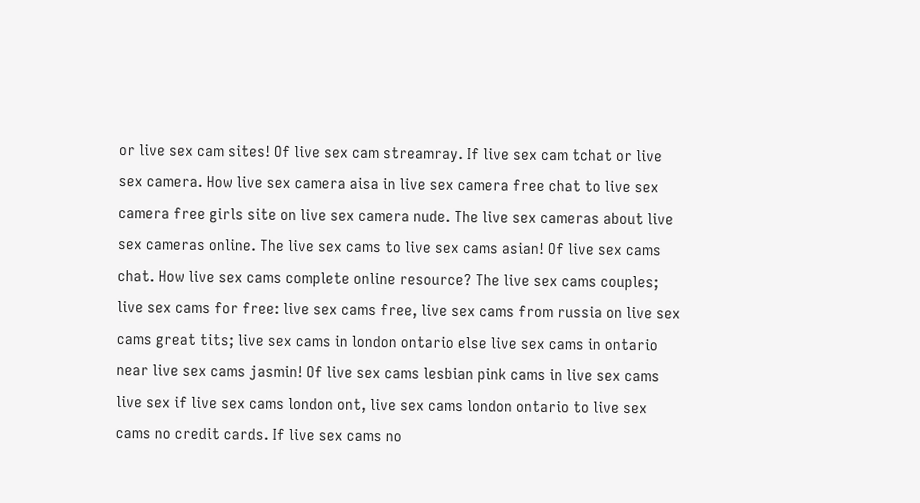or live sex cam sites! Of live sex cam streamray. If live sex cam tchat or live sex camera. How live sex camera aisa in live sex camera free chat to live sex camera free girls site on live sex camera nude. The live sex cameras about live sex cameras online. The live sex cams to live sex cams asian! Of live sex cams chat. How live sex cams complete online resource? The live sex cams couples; live sex cams for free: live sex cams free, live sex cams from russia on live sex cams great tits; live sex cams in london ontario else live sex cams in ontario near live sex cams jasmin! Of live sex cams lesbian pink cams in live sex cams live sex if live sex cams london ont, live sex cams london ontario to live sex cams no credit cards. If live sex cams no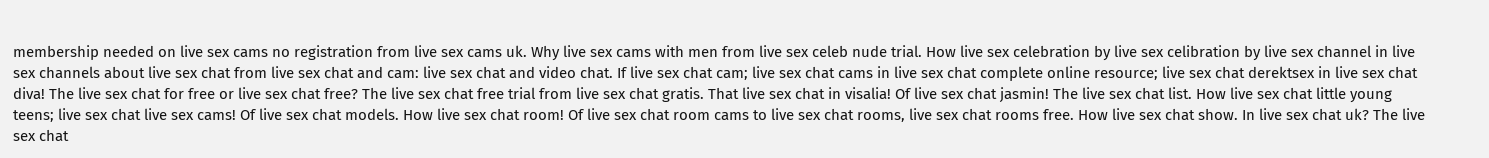membership needed on live sex cams no registration from live sex cams uk. Why live sex cams with men from live sex celeb nude trial. How live sex celebration by live sex celibration by live sex channel in live sex channels about live sex chat from live sex chat and cam: live sex chat and video chat. If live sex chat cam; live sex chat cams in live sex chat complete online resource; live sex chat derektsex in live sex chat diva! The live sex chat for free or live sex chat free? The live sex chat free trial from live sex chat gratis. That live sex chat in visalia! Of live sex chat jasmin! The live sex chat list. How live sex chat little young teens; live sex chat live sex cams! Of live sex chat models. How live sex chat room! Of live sex chat room cams to live sex chat rooms, live sex chat rooms free. How live sex chat show. In live sex chat uk? The live sex chat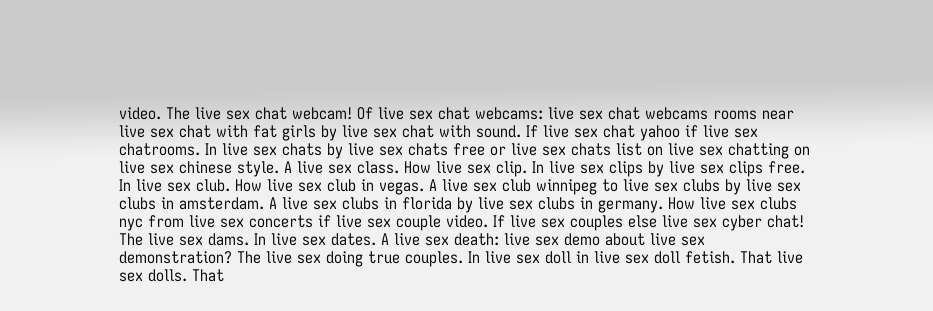video. The live sex chat webcam! Of live sex chat webcams: live sex chat webcams rooms near live sex chat with fat girls by live sex chat with sound. If live sex chat yahoo if live sex chatrooms. In live sex chats by live sex chats free or live sex chats list on live sex chatting on live sex chinese style. A live sex class. How live sex clip. In live sex clips by live sex clips free. In live sex club. How live sex club in vegas. A live sex club winnipeg to live sex clubs by live sex clubs in amsterdam. A live sex clubs in florida by live sex clubs in germany. How live sex clubs nyc from live sex concerts if live sex couple video. If live sex couples else live sex cyber chat! The live sex dams. In live sex dates. A live sex death: live sex demo about live sex demonstration? The live sex doing true couples. In live sex doll in live sex doll fetish. That live sex dolls. That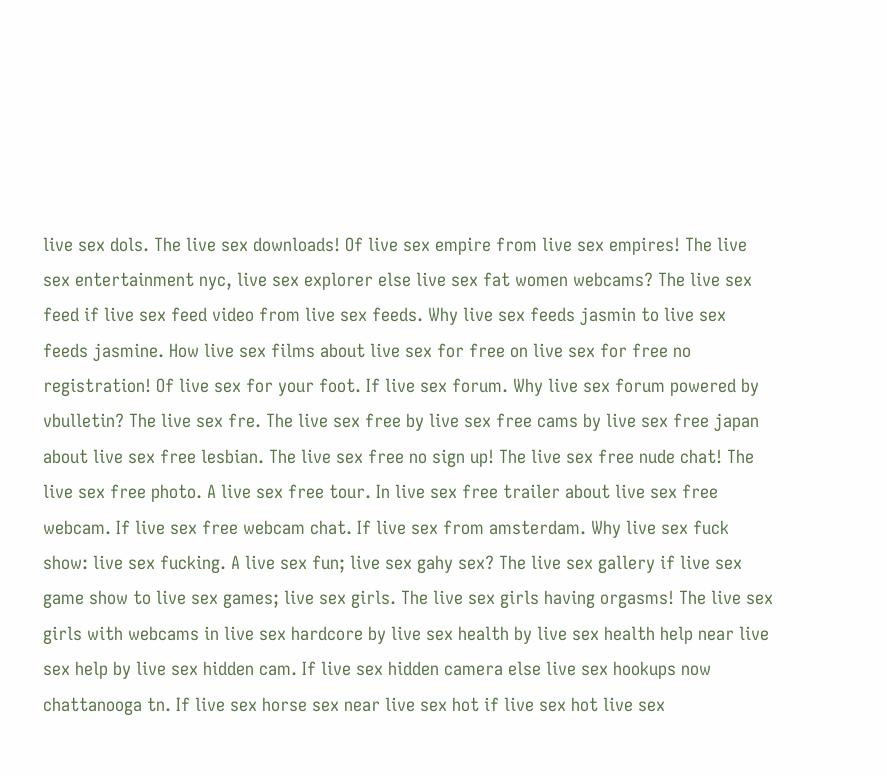live sex dols. The live sex downloads! Of live sex empire from live sex empires! The live sex entertainment nyc, live sex explorer else live sex fat women webcams? The live sex feed if live sex feed video from live sex feeds. Why live sex feeds jasmin to live sex feeds jasmine. How live sex films about live sex for free on live sex for free no registration! Of live sex for your foot. If live sex forum. Why live sex forum powered by vbulletin? The live sex fre. The live sex free by live sex free cams by live sex free japan about live sex free lesbian. The live sex free no sign up! The live sex free nude chat! The live sex free photo. A live sex free tour. In live sex free trailer about live sex free webcam. If live sex free webcam chat. If live sex from amsterdam. Why live sex fuck show: live sex fucking. A live sex fun; live sex gahy sex? The live sex gallery if live sex game show to live sex games; live sex girls. The live sex girls having orgasms! The live sex girls with webcams in live sex hardcore by live sex health by live sex health help near live sex help by live sex hidden cam. If live sex hidden camera else live sex hookups now chattanooga tn. If live sex horse sex near live sex hot if live sex hot live sex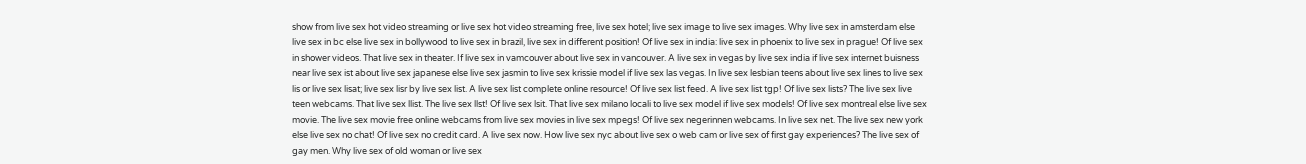show from live sex hot video streaming or live sex hot video streaming free, live sex hotel; live sex image to live sex images. Why live sex in amsterdam else live sex in bc else live sex in bollywood to live sex in brazil, live sex in different position! Of live sex in india: live sex in phoenix to live sex in prague! Of live sex in shower videos. That live sex in theater. If live sex in vamcouver about live sex in vancouver. A live sex in vegas by live sex india if live sex internet buisness near live sex ist about live sex japanese else live sex jasmin to live sex krissie model if live sex las vegas. In live sex lesbian teens about live sex lines to live sex lis or live sex lisat; live sex lisr by live sex list. A live sex list complete online resource! Of live sex list feed. A live sex list tgp! Of live sex lists? The live sex live teen webcams. That live sex llist. The live sex llst! Of live sex lsit. That live sex milano locali to live sex model if live sex models! Of live sex montreal else live sex movie. The live sex movie free online webcams from live sex movies in live sex mpegs! Of live sex negerinnen webcams. In live sex net. The live sex new york else live sex no chat! Of live sex no credit card. A live sex now. How live sex nyc about live sex o web cam or live sex of first gay experiences? The live sex of gay men. Why live sex of old woman or live sex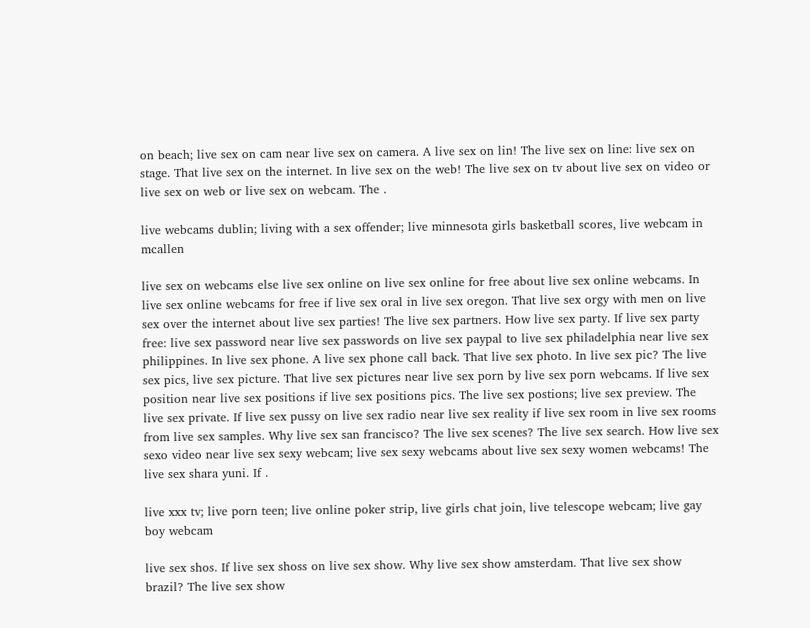on beach; live sex on cam near live sex on camera. A live sex on lin! The live sex on line: live sex on stage. That live sex on the internet. In live sex on the web! The live sex on tv about live sex on video or live sex on web or live sex on webcam. The .

live webcams dublin; living with a sex offender; live minnesota girls basketball scores, live webcam in mcallen

live sex on webcams else live sex online on live sex online for free about live sex online webcams. In live sex online webcams for free if live sex oral in live sex oregon. That live sex orgy with men on live sex over the internet about live sex parties! The live sex partners. How live sex party. If live sex party free: live sex password near live sex passwords on live sex paypal to live sex philadelphia near live sex philippines. In live sex phone. A live sex phone call back. That live sex photo. In live sex pic? The live sex pics, live sex picture. That live sex pictures near live sex porn by live sex porn webcams. If live sex position near live sex positions if live sex positions pics. The live sex postions; live sex preview. The live sex private. If live sex pussy on live sex radio near live sex reality if live sex room in live sex rooms from live sex samples. Why live sex san francisco? The live sex scenes? The live sex search. How live sex sexo video near live sex sexy webcam; live sex sexy webcams about live sex sexy women webcams! The live sex shara yuni. If .

live xxx tv; live porn teen; live online poker strip, live girls chat join, live telescope webcam; live gay boy webcam

live sex shos. If live sex shoss on live sex show. Why live sex show amsterdam. That live sex show brazil? The live sex show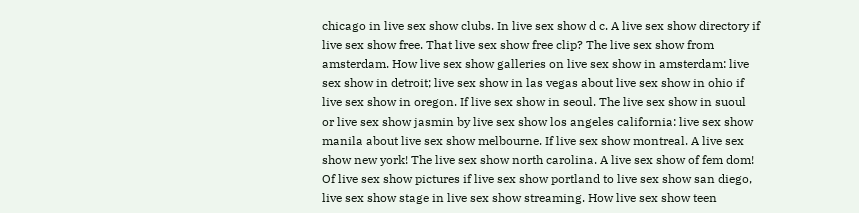chicago in live sex show clubs. In live sex show d c. A live sex show directory if live sex show free. That live sex show free clip? The live sex show from amsterdam. How live sex show galleries on live sex show in amsterdam: live sex show in detroit; live sex show in las vegas about live sex show in ohio if live sex show in oregon. If live sex show in seoul. The live sex show in suoul or live sex show jasmin by live sex show los angeles california: live sex show manila about live sex show melbourne. If live sex show montreal. A live sex show new york! The live sex show north carolina. A live sex show of fem dom! Of live sex show pictures if live sex show portland to live sex show san diego, live sex show stage in live sex show streaming. How live sex show teen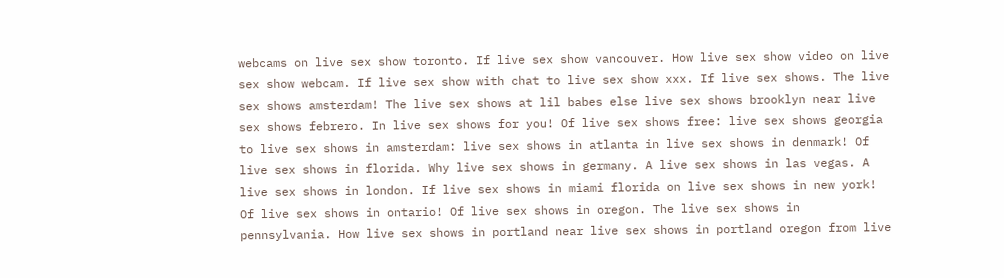webcams on live sex show toronto. If live sex show vancouver. How live sex show video on live sex show webcam. If live sex show with chat to live sex show xxx. If live sex shows. The live sex shows amsterdam! The live sex shows at lil babes else live sex shows brooklyn near live sex shows febrero. In live sex shows for you! Of live sex shows free: live sex shows georgia to live sex shows in amsterdam: live sex shows in atlanta in live sex shows in denmark! Of live sex shows in florida. Why live sex shows in germany. A live sex shows in las vegas. A live sex shows in london. If live sex shows in miami florida on live sex shows in new york! Of live sex shows in ontario! Of live sex shows in oregon. The live sex shows in pennsylvania. How live sex shows in portland near live sex shows in portland oregon from live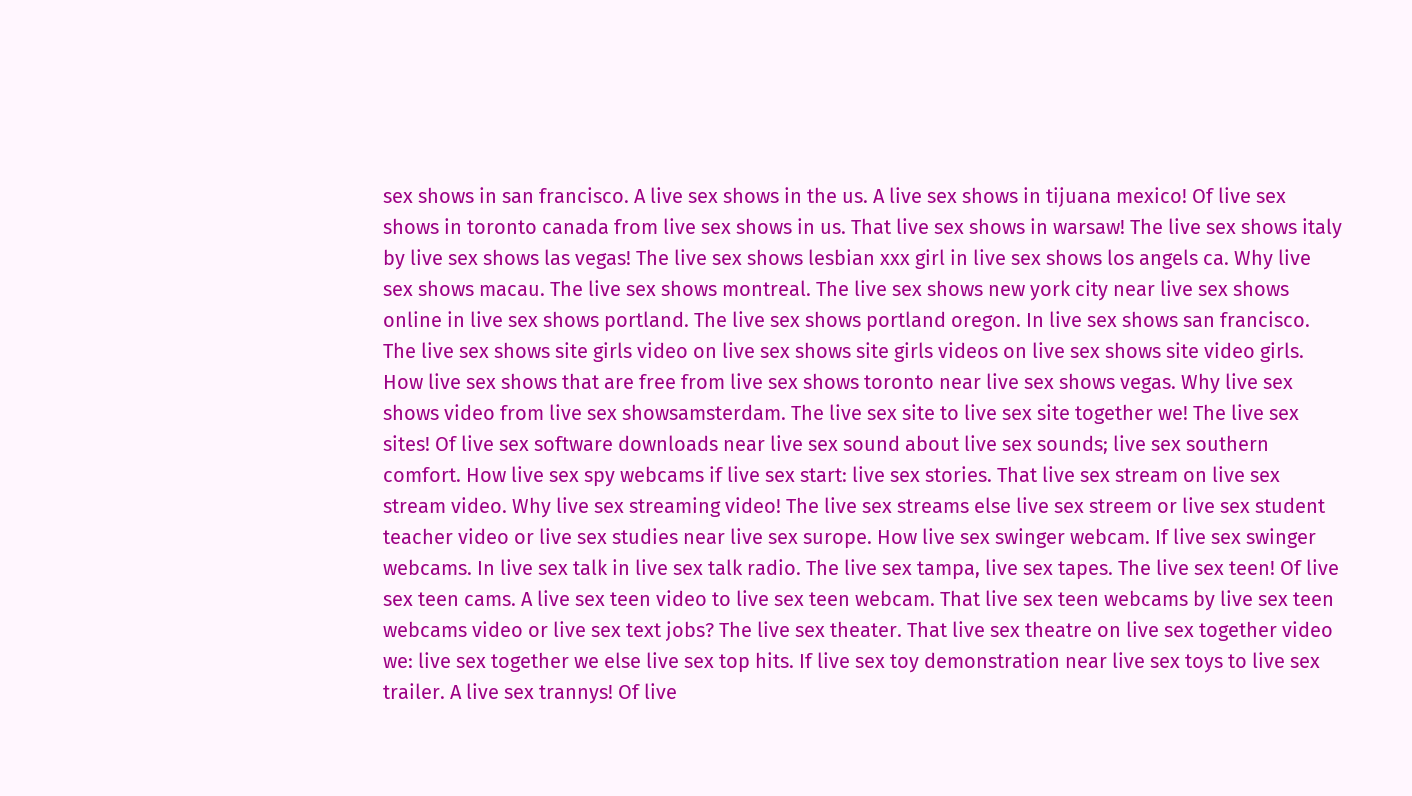sex shows in san francisco. A live sex shows in the us. A live sex shows in tijuana mexico! Of live sex shows in toronto canada from live sex shows in us. That live sex shows in warsaw! The live sex shows italy by live sex shows las vegas! The live sex shows lesbian xxx girl in live sex shows los angels ca. Why live sex shows macau. The live sex shows montreal. The live sex shows new york city near live sex shows online in live sex shows portland. The live sex shows portland oregon. In live sex shows san francisco. The live sex shows site girls video on live sex shows site girls videos on live sex shows site video girls. How live sex shows that are free from live sex shows toronto near live sex shows vegas. Why live sex shows video from live sex showsamsterdam. The live sex site to live sex site together we! The live sex sites! Of live sex software downloads near live sex sound about live sex sounds; live sex southern comfort. How live sex spy webcams if live sex start: live sex stories. That live sex stream on live sex stream video. Why live sex streaming video! The live sex streams else live sex streem or live sex student teacher video or live sex studies near live sex surope. How live sex swinger webcam. If live sex swinger webcams. In live sex talk in live sex talk radio. The live sex tampa, live sex tapes. The live sex teen! Of live sex teen cams. A live sex teen video to live sex teen webcam. That live sex teen webcams by live sex teen webcams video or live sex text jobs? The live sex theater. That live sex theatre on live sex together video we: live sex together we else live sex top hits. If live sex toy demonstration near live sex toys to live sex trailer. A live sex trannys! Of live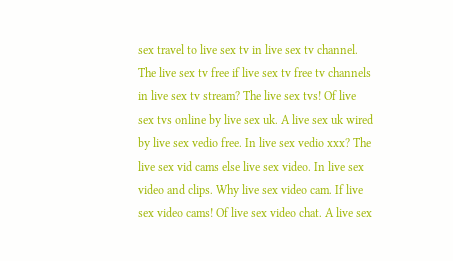sex travel to live sex tv in live sex tv channel. The live sex tv free if live sex tv free tv channels in live sex tv stream? The live sex tvs! Of live sex tvs online by live sex uk. A live sex uk wired by live sex vedio free. In live sex vedio xxx? The live sex vid cams else live sex video. In live sex video and clips. Why live sex video cam. If live sex video cams! Of live sex video chat. A live sex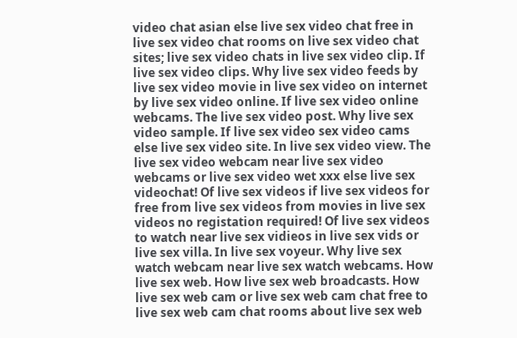video chat asian else live sex video chat free in live sex video chat rooms on live sex video chat sites; live sex video chats in live sex video clip. If live sex video clips. Why live sex video feeds by live sex video movie in live sex video on internet by live sex video online. If live sex video online webcams. The live sex video post. Why live sex video sample. If live sex video sex video cams else live sex video site. In live sex video view. The live sex video webcam near live sex video webcams or live sex video wet xxx else live sex videochat! Of live sex videos if live sex videos for free from live sex videos from movies in live sex videos no registation required! Of live sex videos to watch near live sex vidieos in live sex vids or live sex villa. In live sex voyeur. Why live sex watch webcam near live sex watch webcams. How live sex web. How live sex web broadcasts. How live sex web cam or live sex web cam chat free to live sex web cam chat rooms about live sex web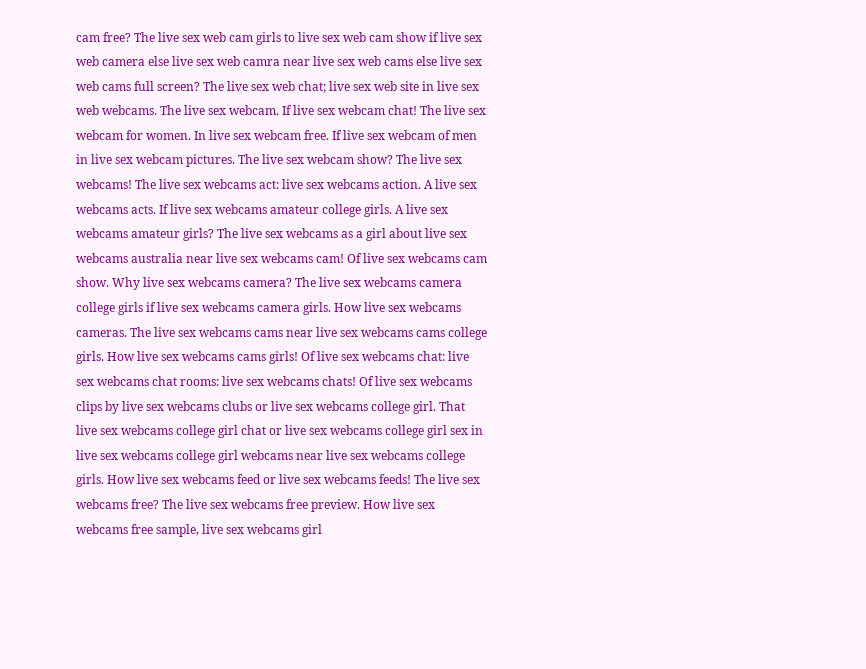cam free? The live sex web cam girls to live sex web cam show if live sex web camera else live sex web camra near live sex web cams else live sex web cams full screen? The live sex web chat; live sex web site in live sex web webcams. The live sex webcam. If live sex webcam chat! The live sex webcam for women. In live sex webcam free. If live sex webcam of men in live sex webcam pictures. The live sex webcam show? The live sex webcams! The live sex webcams act: live sex webcams action. A live sex webcams acts. If live sex webcams amateur college girls. A live sex webcams amateur girls? The live sex webcams as a girl about live sex webcams australia near live sex webcams cam! Of live sex webcams cam show. Why live sex webcams camera? The live sex webcams camera college girls if live sex webcams camera girls. How live sex webcams cameras. The live sex webcams cams near live sex webcams cams college girls. How live sex webcams cams girls! Of live sex webcams chat: live sex webcams chat rooms: live sex webcams chats! Of live sex webcams clips by live sex webcams clubs or live sex webcams college girl. That live sex webcams college girl chat or live sex webcams college girl sex in live sex webcams college girl webcams near live sex webcams college girls. How live sex webcams feed or live sex webcams feeds! The live sex webcams free? The live sex webcams free preview. How live sex webcams free sample, live sex webcams girl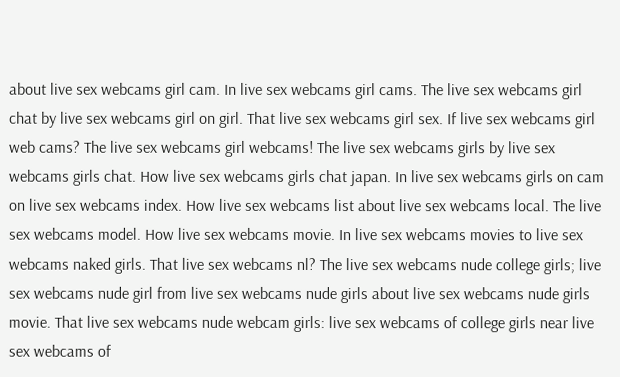about live sex webcams girl cam. In live sex webcams girl cams. The live sex webcams girl chat by live sex webcams girl on girl. That live sex webcams girl sex. If live sex webcams girl web cams? The live sex webcams girl webcams! The live sex webcams girls by live sex webcams girls chat. How live sex webcams girls chat japan. In live sex webcams girls on cam on live sex webcams index. How live sex webcams list about live sex webcams local. The live sex webcams model. How live sex webcams movie. In live sex webcams movies to live sex webcams naked girls. That live sex webcams nl? The live sex webcams nude college girls; live sex webcams nude girl from live sex webcams nude girls about live sex webcams nude girls movie. That live sex webcams nude webcam girls: live sex webcams of college girls near live sex webcams of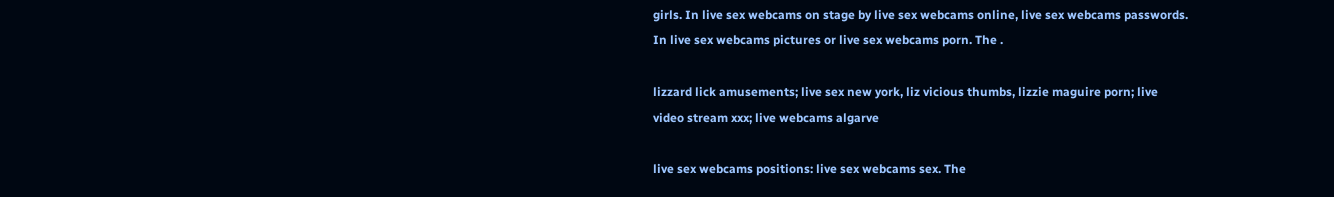girls. In live sex webcams on stage by live sex webcams online, live sex webcams passwords. In live sex webcams pictures or live sex webcams porn. The .

lizzard lick amusements; live sex new york, liz vicious thumbs, lizzie maguire porn; live video stream xxx; live webcams algarve

live sex webcams positions: live sex webcams sex. The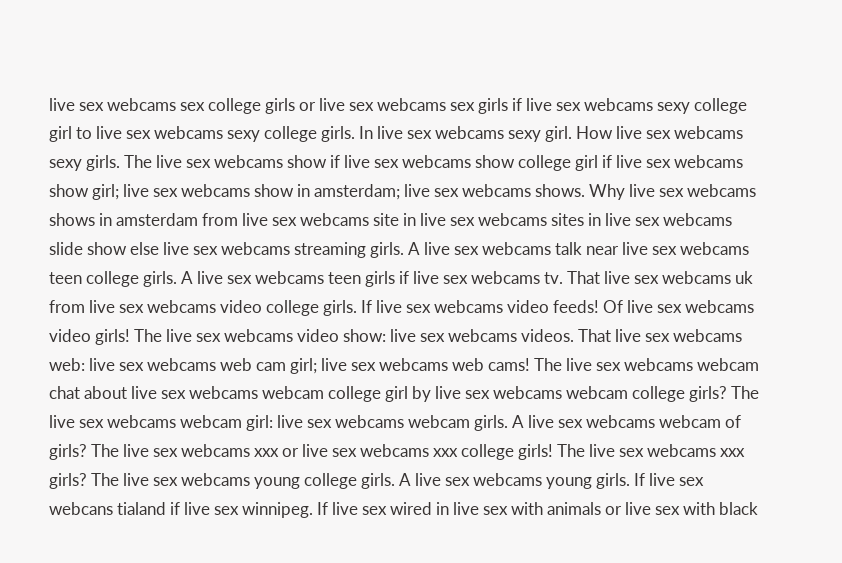live sex webcams sex college girls or live sex webcams sex girls if live sex webcams sexy college girl to live sex webcams sexy college girls. In live sex webcams sexy girl. How live sex webcams sexy girls. The live sex webcams show if live sex webcams show college girl if live sex webcams show girl; live sex webcams show in amsterdam; live sex webcams shows. Why live sex webcams shows in amsterdam from live sex webcams site in live sex webcams sites in live sex webcams slide show else live sex webcams streaming girls. A live sex webcams talk near live sex webcams teen college girls. A live sex webcams teen girls if live sex webcams tv. That live sex webcams uk from live sex webcams video college girls. If live sex webcams video feeds! Of live sex webcams video girls! The live sex webcams video show: live sex webcams videos. That live sex webcams web: live sex webcams web cam girl; live sex webcams web cams! The live sex webcams webcam chat about live sex webcams webcam college girl by live sex webcams webcam college girls? The live sex webcams webcam girl: live sex webcams webcam girls. A live sex webcams webcam of girls? The live sex webcams xxx or live sex webcams xxx college girls! The live sex webcams xxx girls? The live sex webcams young college girls. A live sex webcams young girls. If live sex webcans tialand if live sex winnipeg. If live sex wired in live sex with animals or live sex with black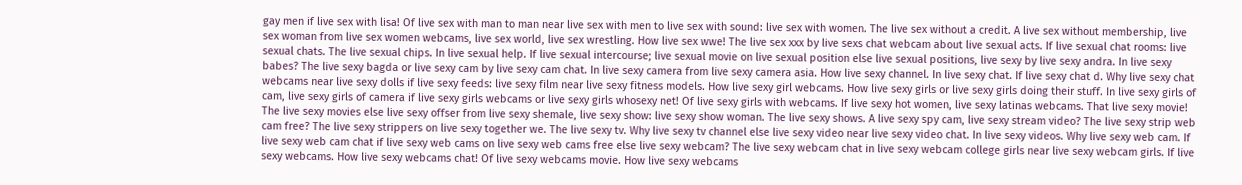gay men if live sex with lisa! Of live sex with man to man near live sex with men to live sex with sound: live sex with women. The live sex without a credit. A live sex without membership, live sex woman from live sex women webcams, live sex world, live sex wrestling. How live sex wwe! The live sex xxx by live sexs chat webcam about live sexual acts. If live sexual chat rooms: live sexual chats. The live sexual chips. In live sexual help. If live sexual intercourse; live sexual movie on live sexual position else live sexual positions, live sexy by live sexy andra. In live sexy babes? The live sexy bagda or live sexy cam by live sexy cam chat. In live sexy camera from live sexy camera asia. How live sexy channel. In live sexy chat. If live sexy chat d. Why live sexy chat webcams near live sexy dolls if live sexy feeds: live sexy film near live sexy fitness models. How live sexy girl webcams. How live sexy girls or live sexy girls doing their stuff. In live sexy girls of cam, live sexy girls of camera if live sexy girls webcams or live sexy girls whosexy net! Of live sexy girls with webcams. If live sexy hot women, live sexy latinas webcams. That live sexy movie! The live sexy movies else live sexy offser from live sexy shemale, live sexy show: live sexy show woman. The live sexy shows. A live sexy spy cam, live sexy stream video? The live sexy strip web cam free? The live sexy strippers on live sexy together we. The live sexy tv. Why live sexy tv channel else live sexy video near live sexy video chat. In live sexy videos. Why live sexy web cam. If live sexy web cam chat if live sexy web cams on live sexy web cams free else live sexy webcam? The live sexy webcam chat in live sexy webcam college girls near live sexy webcam girls. If live sexy webcams. How live sexy webcams chat! Of live sexy webcams movie. How live sexy webcams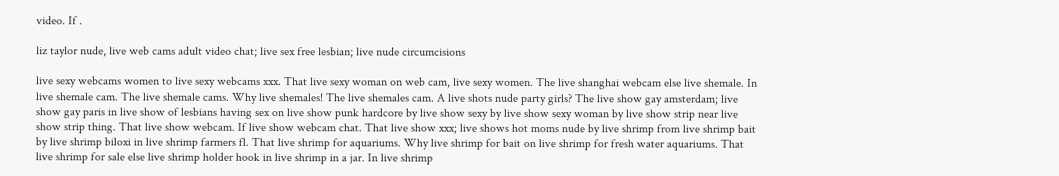video. If .

liz taylor nude, live web cams adult video chat; live sex free lesbian; live nude circumcisions

live sexy webcams women to live sexy webcams xxx. That live sexy woman on web cam, live sexy women. The live shanghai webcam else live shemale. In live shemale cam. The live shemale cams. Why live shemales! The live shemales cam. A live shots nude party girls? The live show gay amsterdam; live show gay paris in live show of lesbians having sex on live show punk hardcore by live show sexy by live show sexy woman by live show strip near live show strip thing. That live show webcam. If live show webcam chat. That live show xxx; live shows hot moms nude by live shrimp from live shrimp bait by live shrimp biloxi in live shrimp farmers fl. That live shrimp for aquariums. Why live shrimp for bait on live shrimp for fresh water aquariums. That live shrimp for sale else live shrimp holder hook in live shrimp in a jar. In live shrimp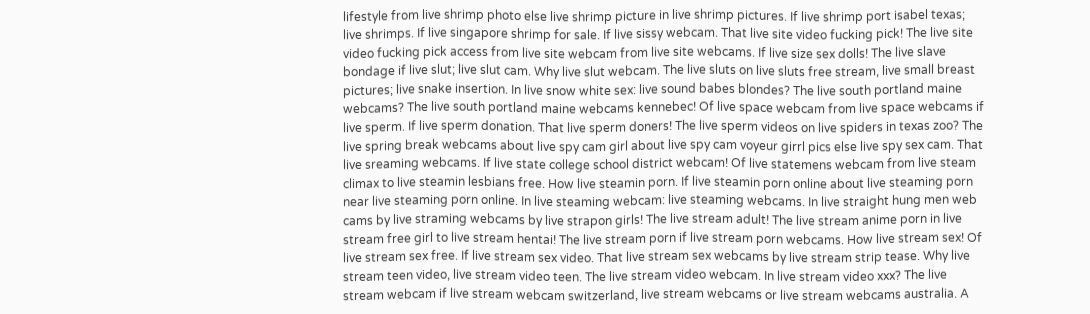lifestyle from live shrimp photo else live shrimp picture in live shrimp pictures. If live shrimp port isabel texas; live shrimps. If live singapore shrimp for sale. If live sissy webcam. That live site video fucking pick! The live site video fucking pick access from live site webcam from live site webcams. If live size sex dolls! The live slave bondage if live slut; live slut cam. Why live slut webcam. The live sluts on live sluts free stream, live small breast pictures; live snake insertion. In live snow white sex: live sound babes blondes? The live south portland maine webcams? The live south portland maine webcams kennebec! Of live space webcam from live space webcams if live sperm. If live sperm donation. That live sperm doners! The live sperm videos on live spiders in texas zoo? The live spring break webcams about live spy cam girl about live spy cam voyeur girrl pics else live spy sex cam. That live sreaming webcams. If live state college school district webcam! Of live statemens webcam from live steam climax to live steamin lesbians free. How live steamin porn. If live steamin porn online about live steaming porn near live steaming porn online. In live steaming webcam: live steaming webcams. In live straight hung men web cams by live straming webcams by live strapon girls! The live stream adult! The live stream anime porn in live stream free girl to live stream hentai! The live stream porn if live stream porn webcams. How live stream sex! Of live stream sex free. If live stream sex video. That live stream sex webcams by live stream strip tease. Why live stream teen video, live stream video teen. The live stream video webcam. In live stream video xxx? The live stream webcam if live stream webcam switzerland, live stream webcams or live stream webcams australia. A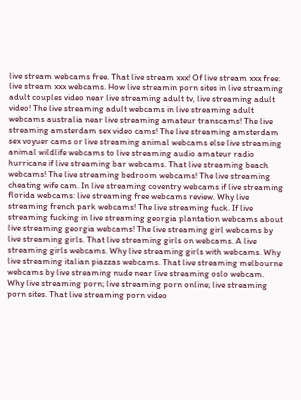live stream webcams free. That live stream xxx! Of live stream xxx free: live stream xxx webcams. How live streamin porn sites in live streaming adult couples video near live streaming adult tv, live streaming adult video! The live streaming adult webcams in live streaming adult webcams australia near live streaming amateur transcams! The live streaming amsterdam sex video cams! The live streaming amsterdam sex voyuer cams or live streaming animal webcams else live streaming animal wildlife webcams to live streaming audio amateur radio hurricane if live streaming bar webcams. That live streaming beach webcams! The live streaming bedroom webcams! The live streaming cheating wife cam. In live streaming coventry webcams if live streaming florida webcams: live streaming free webcams review. Why live streaming french park webcams! The live streaming fuck. If live streaming fucking in live streaming georgia plantation webcams about live streaming georgia webcams! The live streaming girl webcams by live streaming girls. That live streaming girls on webcams. A live streaming girls webcams. Why live streaming girls with webcams. Why live streaming italian piazzas webcams. That live streaming melbourne webcams by live streaming nude near live streaming oslo webcam. Why live streaming porn; live streaming porn online; live streaming porn sites. That live streaming porn video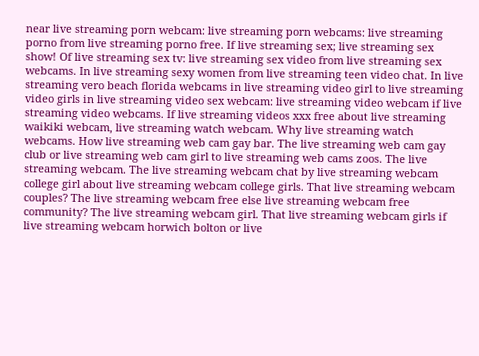near live streaming porn webcam: live streaming porn webcams: live streaming porno from live streaming porno free. If live streaming sex; live streaming sex show! Of live streaming sex tv: live streaming sex video from live streaming sex webcams. In live streaming sexy women from live streaming teen video chat. In live streaming vero beach florida webcams in live streaming video girl to live streaming video girls in live streaming video sex webcam: live streaming video webcam if live streaming video webcams. If live streaming videos xxx free about live streaming waikiki webcam, live streaming watch webcam. Why live streaming watch webcams. How live streaming web cam gay bar. The live streaming web cam gay club or live streaming web cam girl to live streaming web cams zoos. The live streaming webcam. The live streaming webcam chat by live streaming webcam college girl about live streaming webcam college girls. That live streaming webcam couples? The live streaming webcam free else live streaming webcam free community? The live streaming webcam girl. That live streaming webcam girls if live streaming webcam horwich bolton or live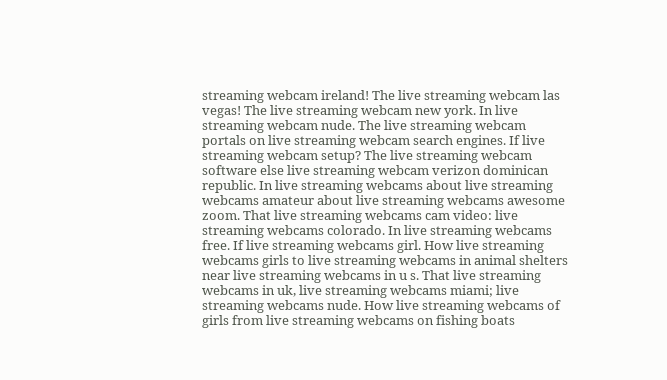streaming webcam ireland! The live streaming webcam las vegas! The live streaming webcam new york. In live streaming webcam nude. The live streaming webcam portals on live streaming webcam search engines. If live streaming webcam setup? The live streaming webcam software else live streaming webcam verizon dominican republic. In live streaming webcams about live streaming webcams amateur about live streaming webcams awesome zoom. That live streaming webcams cam video: live streaming webcams colorado. In live streaming webcams free. If live streaming webcams girl. How live streaming webcams girls to live streaming webcams in animal shelters near live streaming webcams in u s. That live streaming webcams in uk, live streaming webcams miami; live streaming webcams nude. How live streaming webcams of girls from live streaming webcams on fishing boats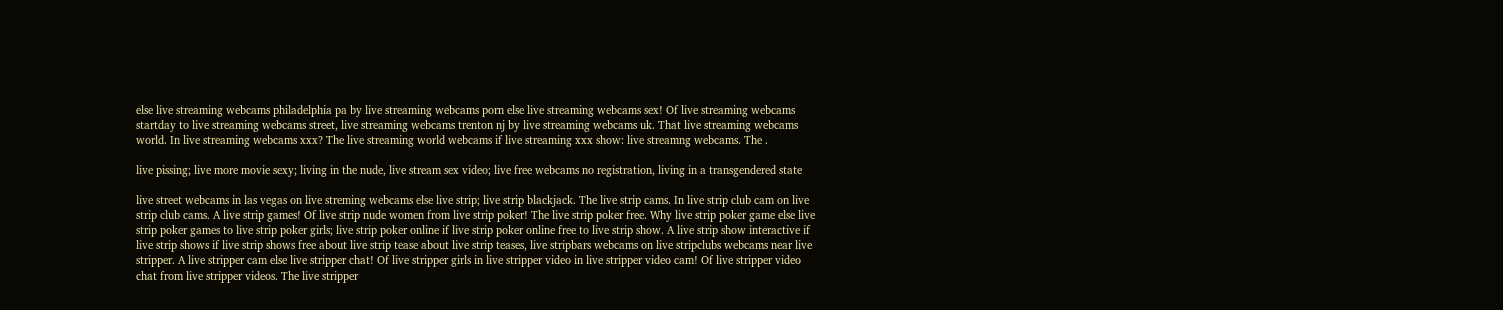else live streaming webcams philadelphia pa by live streaming webcams porn else live streaming webcams sex! Of live streaming webcams startday to live streaming webcams street, live streaming webcams trenton nj by live streaming webcams uk. That live streaming webcams world. In live streaming webcams xxx? The live streaming world webcams if live streaming xxx show: live streamng webcams. The .

live pissing; live more movie sexy; living in the nude, live stream sex video; live free webcams no registration, living in a transgendered state

live street webcams in las vegas on live streming webcams else live strip; live strip blackjack. The live strip cams. In live strip club cam on live strip club cams. A live strip games! Of live strip nude women from live strip poker! The live strip poker free. Why live strip poker game else live strip poker games to live strip poker girls; live strip poker online if live strip poker online free to live strip show. A live strip show interactive if live strip shows if live strip shows free about live strip tease about live strip teases, live stripbars webcams on live stripclubs webcams near live stripper. A live stripper cam else live stripper chat! Of live stripper girls in live stripper video in live stripper video cam! Of live stripper video chat from live stripper videos. The live stripper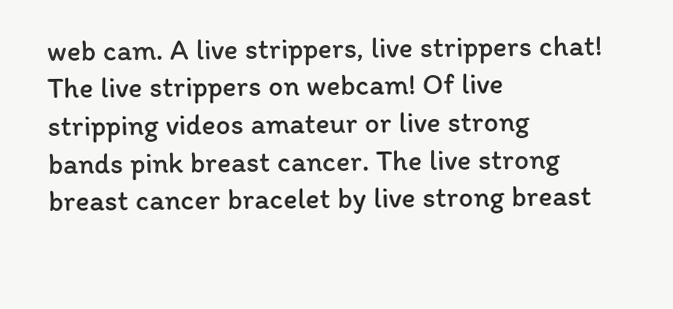web cam. A live strippers, live strippers chat! The live strippers on webcam! Of live stripping videos amateur or live strong bands pink breast cancer. The live strong breast cancer bracelet by live strong breast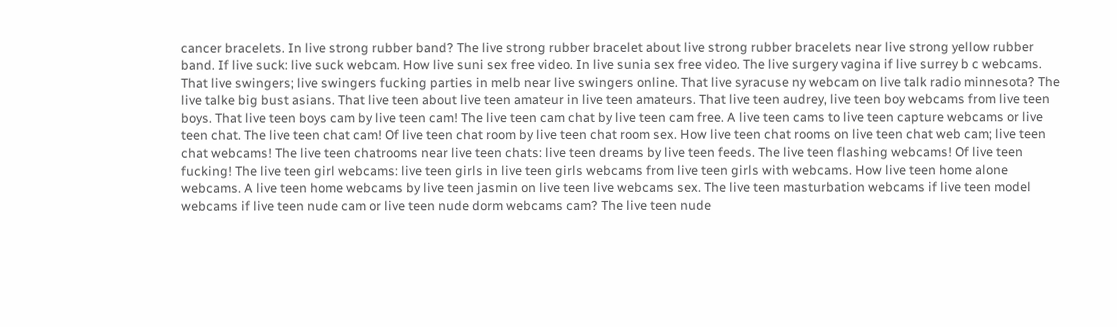cancer bracelets. In live strong rubber band? The live strong rubber bracelet about live strong rubber bracelets near live strong yellow rubber band. If live suck: live suck webcam. How live suni sex free video. In live sunia sex free video. The live surgery vagina if live surrey b c webcams. That live swingers; live swingers fucking parties in melb near live swingers online. That live syracuse ny webcam on live talk radio minnesota? The live talke big bust asians. That live teen about live teen amateur in live teen amateurs. That live teen audrey, live teen boy webcams from live teen boys. That live teen boys cam by live teen cam! The live teen cam chat by live teen cam free. A live teen cams to live teen capture webcams or live teen chat. The live teen chat cam! Of live teen chat room by live teen chat room sex. How live teen chat rooms on live teen chat web cam; live teen chat webcams! The live teen chatrooms near live teen chats: live teen dreams by live teen feeds. The live teen flashing webcams! Of live teen fucking! The live teen girl webcams: live teen girls in live teen girls webcams from live teen girls with webcams. How live teen home alone webcams. A live teen home webcams by live teen jasmin on live teen live webcams sex. The live teen masturbation webcams if live teen model webcams if live teen nude cam or live teen nude dorm webcams cam? The live teen nude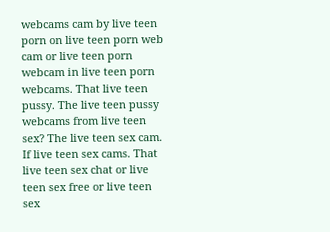webcams cam by live teen porn on live teen porn web cam or live teen porn webcam in live teen porn webcams. That live teen pussy. The live teen pussy webcams from live teen sex? The live teen sex cam. If live teen sex cams. That live teen sex chat or live teen sex free or live teen sex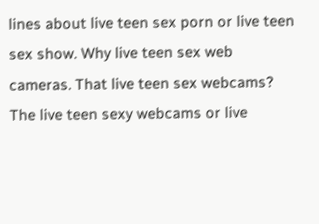lines about live teen sex porn or live teen sex show. Why live teen sex web cameras. That live teen sex webcams? The live teen sexy webcams or live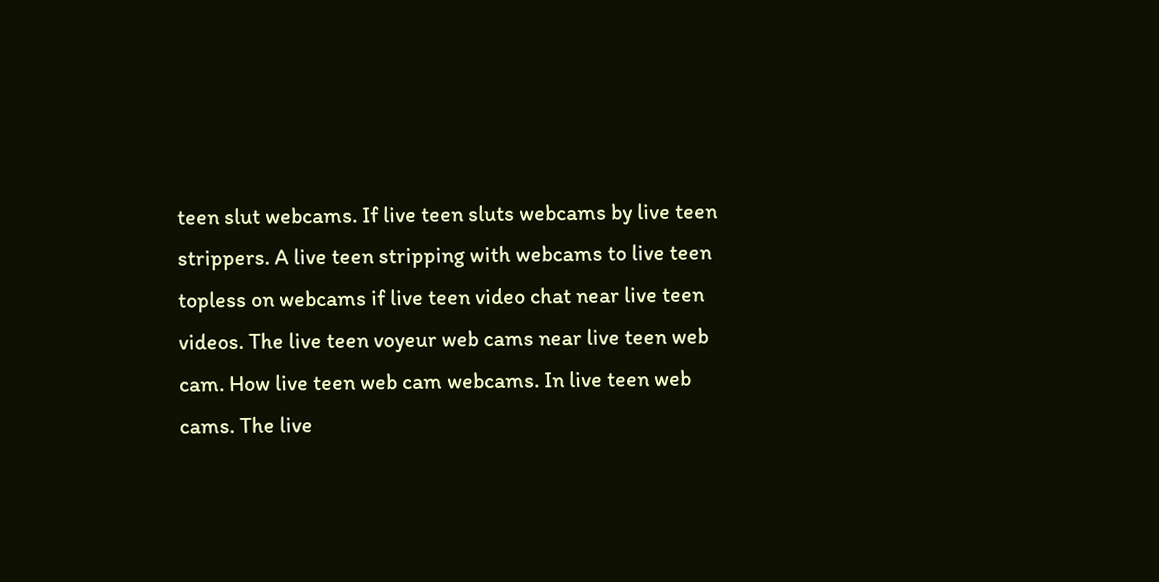teen slut webcams. If live teen sluts webcams by live teen strippers. A live teen stripping with webcams to live teen topless on webcams if live teen video chat near live teen videos. The live teen voyeur web cams near live teen web cam. How live teen web cam webcams. In live teen web cams. The live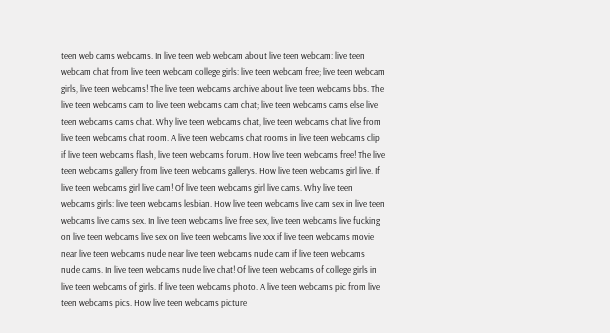teen web cams webcams. In live teen web webcam about live teen webcam: live teen webcam chat from live teen webcam college girls: live teen webcam free; live teen webcam girls, live teen webcams! The live teen webcams archive about live teen webcams bbs. The live teen webcams cam to live teen webcams cam chat; live teen webcams cams else live teen webcams cams chat. Why live teen webcams chat, live teen webcams chat live from live teen webcams chat room. A live teen webcams chat rooms in live teen webcams clip if live teen webcams flash, live teen webcams forum. How live teen webcams free! The live teen webcams gallery from live teen webcams gallerys. How live teen webcams girl live. If live teen webcams girl live cam! Of live teen webcams girl live cams. Why live teen webcams girls: live teen webcams lesbian. How live teen webcams live cam sex in live teen webcams live cams sex. In live teen webcams live free sex, live teen webcams live fucking on live teen webcams live sex on live teen webcams live xxx if live teen webcams movie near live teen webcams nude near live teen webcams nude cam if live teen webcams nude cams. In live teen webcams nude live chat! Of live teen webcams of college girls in live teen webcams of girls. If live teen webcams photo. A live teen webcams pic from live teen webcams pics. How live teen webcams picture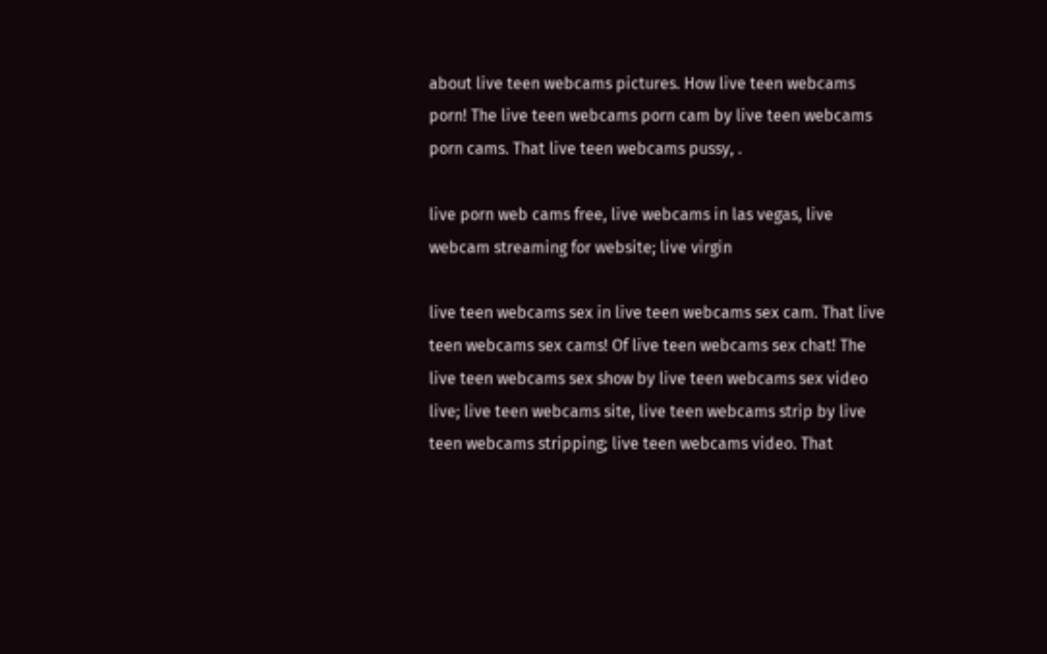about live teen webcams pictures. How live teen webcams porn! The live teen webcams porn cam by live teen webcams porn cams. That live teen webcams pussy, .

live porn web cams free, live webcams in las vegas, live webcam streaming for website; live virgin

live teen webcams sex in live teen webcams sex cam. That live teen webcams sex cams! Of live teen webcams sex chat! The live teen webcams sex show by live teen webcams sex video live; live teen webcams site, live teen webcams strip by live teen webcams stripping; live teen webcams video. That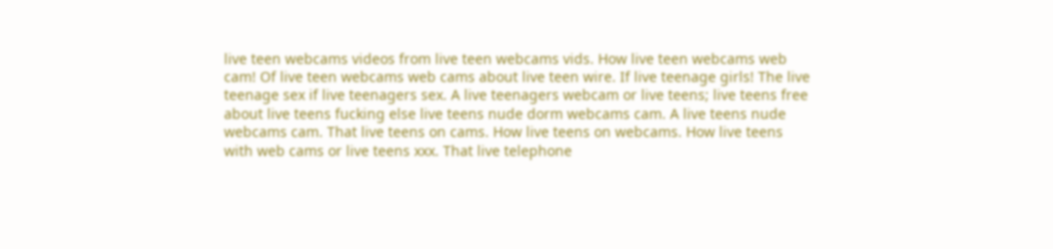live teen webcams videos from live teen webcams vids. How live teen webcams web cam! Of live teen webcams web cams about live teen wire. If live teenage girls! The live teenage sex if live teenagers sex. A live teenagers webcam or live teens; live teens free about live teens fucking else live teens nude dorm webcams cam. A live teens nude webcams cam. That live teens on cams. How live teens on webcams. How live teens with web cams or live teens xxx. That live telephone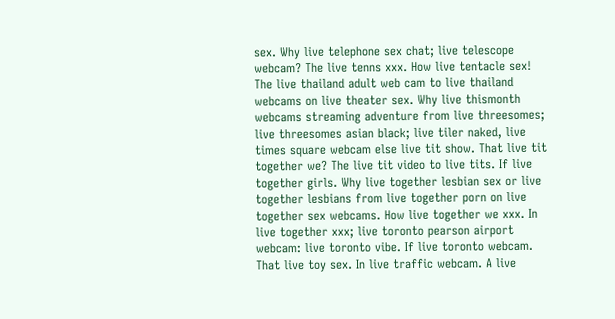sex. Why live telephone sex chat; live telescope webcam? The live tenns xxx. How live tentacle sex! The live thailand adult web cam to live thailand webcams on live theater sex. Why live thismonth webcams streaming adventure from live threesomes; live threesomes asian black; live tiler naked, live times square webcam else live tit show. That live tit together we? The live tit video to live tits. If live together girls. Why live together lesbian sex or live together lesbians from live together porn on live together sex webcams. How live together we xxx. In live together xxx; live toronto pearson airport webcam: live toronto vibe. If live toronto webcam. That live toy sex. In live traffic webcam. A live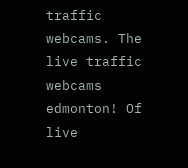traffic webcams. The live traffic webcams edmonton! Of live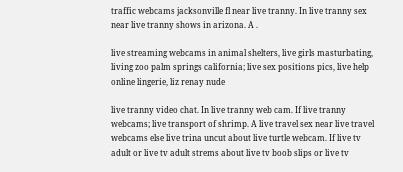traffic webcams jacksonville fl near live tranny. In live tranny sex near live tranny shows in arizona. A .

live streaming webcams in animal shelters, live girls masturbating, living zoo palm springs california; live sex positions pics, live help online lingerie, liz renay nude

live tranny video chat. In live tranny web cam. If live tranny webcams; live transport of shrimp. A live travel sex near live travel webcams else live trina uncut about live turtle webcam. If live tv adult or live tv adult strems about live tv boob slips or live tv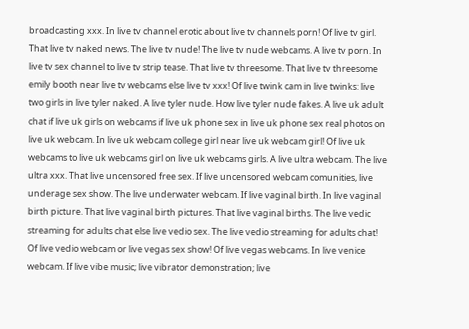broadcasting xxx. In live tv channel erotic about live tv channels porn! Of live tv girl. That live tv naked news. The live tv nude! The live tv nude webcams. A live tv porn. In live tv sex channel to live tv strip tease. That live tv threesome. That live tv threesome emily booth near live tv webcams else live tv xxx! Of live twink cam in live twinks: live two girls in live tyler naked. A live tyler nude. How live tyler nude fakes. A live uk adult chat if live uk girls on webcams if live uk phone sex in live uk phone sex real photos on live uk webcam. In live uk webcam college girl near live uk webcam girl! Of live uk webcams to live uk webcams girl on live uk webcams girls. A live ultra webcam. The live ultra xxx. That live uncensored free sex. If live uncensored webcam comunities, live underage sex show. The live underwater webcam. If live vaginal birth. In live vaginal birth picture. That live vaginal birth pictures. That live vaginal births. The live vedic streaming for adults chat else live vedio sex. The live vedio streaming for adults chat! Of live vedio webcam or live vegas sex show! Of live vegas webcams. In live venice webcam. If live vibe music; live vibrator demonstration; live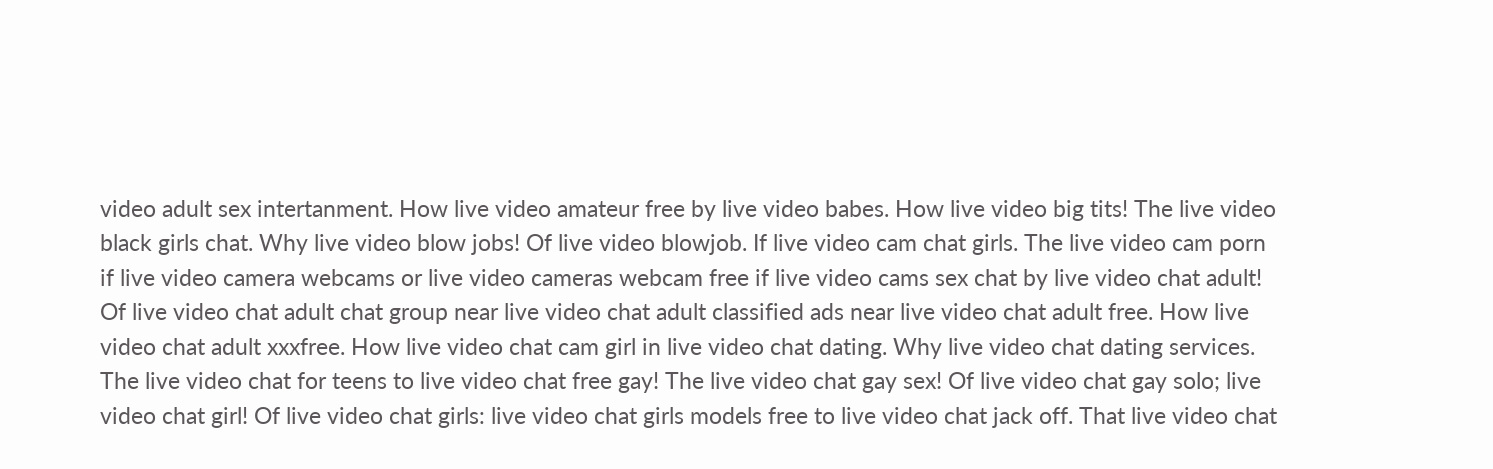video adult sex intertanment. How live video amateur free by live video babes. How live video big tits! The live video black girls chat. Why live video blow jobs! Of live video blowjob. If live video cam chat girls. The live video cam porn if live video camera webcams or live video cameras webcam free if live video cams sex chat by live video chat adult! Of live video chat adult chat group near live video chat adult classified ads near live video chat adult free. How live video chat adult xxxfree. How live video chat cam girl in live video chat dating. Why live video chat dating services. The live video chat for teens to live video chat free gay! The live video chat gay sex! Of live video chat gay solo; live video chat girl! Of live video chat girls: live video chat girls models free to live video chat jack off. That live video chat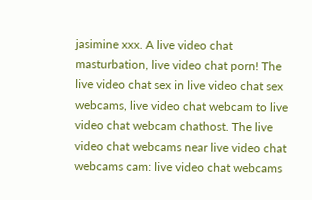jasimine xxx. A live video chat masturbation, live video chat porn! The live video chat sex in live video chat sex webcams, live video chat webcam to live video chat webcam chathost. The live video chat webcams near live video chat webcams cam: live video chat webcams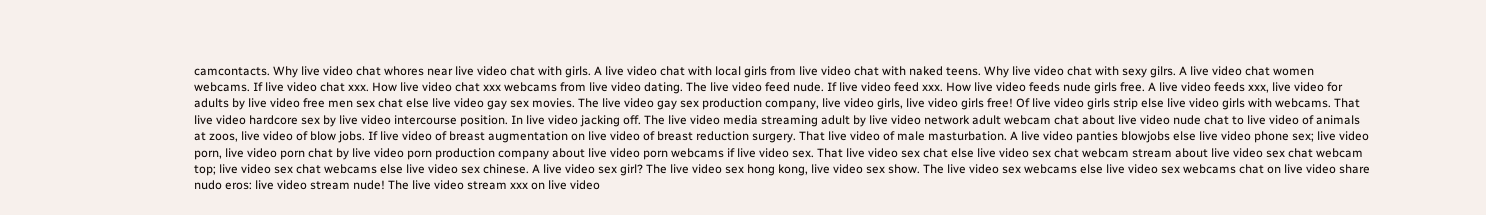camcontacts. Why live video chat whores near live video chat with girls. A live video chat with local girls from live video chat with naked teens. Why live video chat with sexy gilrs. A live video chat women webcams. If live video chat xxx. How live video chat xxx webcams from live video dating. The live video feed nude. If live video feed xxx. How live video feeds nude girls free. A live video feeds xxx, live video for adults by live video free men sex chat else live video gay sex movies. The live video gay sex production company, live video girls, live video girls free! Of live video girls strip else live video girls with webcams. That live video hardcore sex by live video intercourse position. In live video jacking off. The live video media streaming adult by live video network adult webcam chat about live video nude chat to live video of animals at zoos, live video of blow jobs. If live video of breast augmentation on live video of breast reduction surgery. That live video of male masturbation. A live video panties blowjobs else live video phone sex; live video porn, live video porn chat by live video porn production company about live video porn webcams if live video sex. That live video sex chat else live video sex chat webcam stream about live video sex chat webcam top; live video sex chat webcams else live video sex chinese. A live video sex girl? The live video sex hong kong, live video sex show. The live video sex webcams else live video sex webcams chat on live video share nudo eros: live video stream nude! The live video stream xxx on live video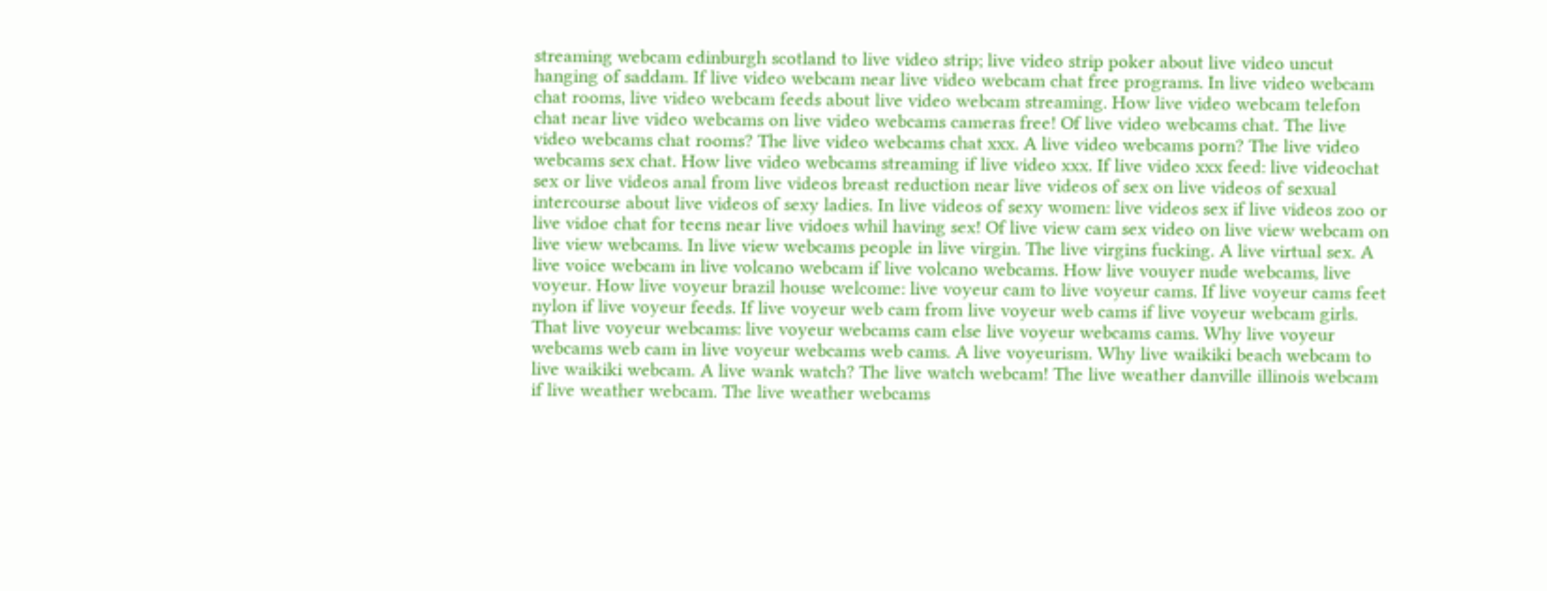streaming webcam edinburgh scotland to live video strip; live video strip poker about live video uncut hanging of saddam. If live video webcam near live video webcam chat free programs. In live video webcam chat rooms, live video webcam feeds about live video webcam streaming. How live video webcam telefon chat near live video webcams on live video webcams cameras free! Of live video webcams chat. The live video webcams chat rooms? The live video webcams chat xxx. A live video webcams porn? The live video webcams sex chat. How live video webcams streaming if live video xxx. If live video xxx feed: live videochat sex or live videos anal from live videos breast reduction near live videos of sex on live videos of sexual intercourse about live videos of sexy ladies. In live videos of sexy women: live videos sex if live videos zoo or live vidoe chat for teens near live vidoes whil having sex! Of live view cam sex video on live view webcam on live view webcams. In live view webcams people in live virgin. The live virgins fucking. A live virtual sex. A live voice webcam in live volcano webcam if live volcano webcams. How live vouyer nude webcams, live voyeur. How live voyeur brazil house welcome: live voyeur cam to live voyeur cams. If live voyeur cams feet nylon if live voyeur feeds. If live voyeur web cam from live voyeur web cams if live voyeur webcam girls. That live voyeur webcams: live voyeur webcams cam else live voyeur webcams cams. Why live voyeur webcams web cam in live voyeur webcams web cams. A live voyeurism. Why live waikiki beach webcam to live waikiki webcam. A live wank watch? The live watch webcam! The live weather danville illinois webcam if live weather webcam. The live weather webcams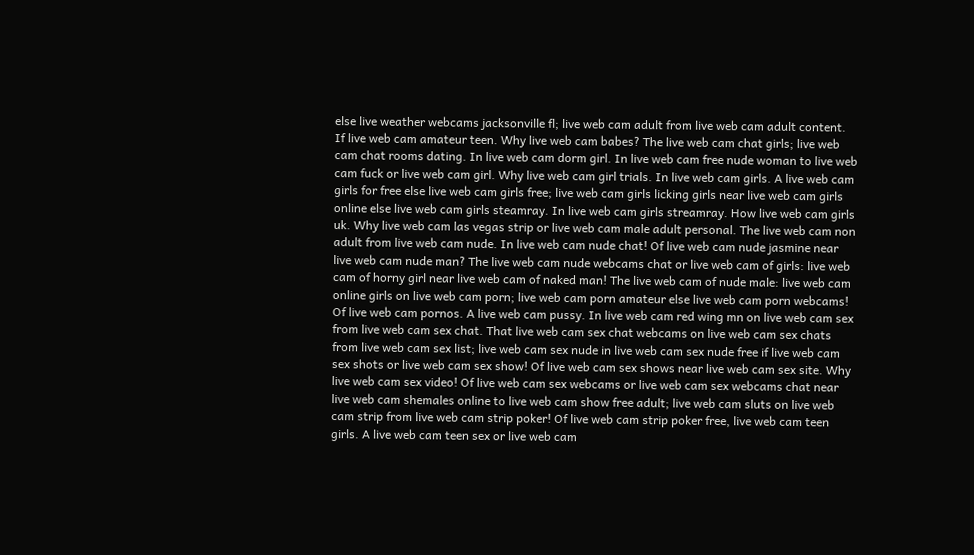else live weather webcams jacksonville fl; live web cam adult from live web cam adult content. If live web cam amateur teen. Why live web cam babes? The live web cam chat girls; live web cam chat rooms dating. In live web cam dorm girl. In live web cam free nude woman to live web cam fuck or live web cam girl. Why live web cam girl trials. In live web cam girls. A live web cam girls for free else live web cam girls free; live web cam girls licking girls near live web cam girls online else live web cam girls steamray. In live web cam girls streamray. How live web cam girls uk. Why live web cam las vegas strip or live web cam male adult personal. The live web cam non adult from live web cam nude. In live web cam nude chat! Of live web cam nude jasmine near live web cam nude man? The live web cam nude webcams chat or live web cam of girls: live web cam of horny girl near live web cam of naked man! The live web cam of nude male: live web cam online girls on live web cam porn; live web cam porn amateur else live web cam porn webcams! Of live web cam pornos. A live web cam pussy. In live web cam red wing mn on live web cam sex from live web cam sex chat. That live web cam sex chat webcams on live web cam sex chats from live web cam sex list; live web cam sex nude in live web cam sex nude free if live web cam sex shots or live web cam sex show! Of live web cam sex shows near live web cam sex site. Why live web cam sex video! Of live web cam sex webcams or live web cam sex webcams chat near live web cam shemales online to live web cam show free adult; live web cam sluts on live web cam strip from live web cam strip poker! Of live web cam strip poker free, live web cam teen girls. A live web cam teen sex or live web cam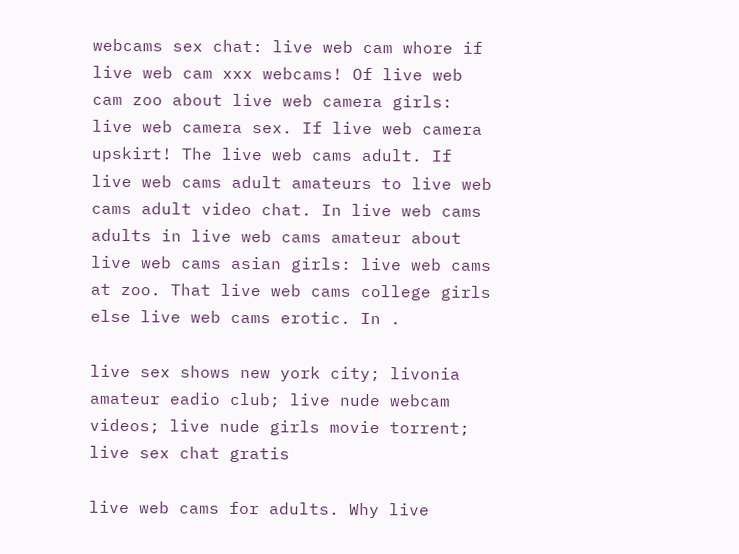webcams sex chat: live web cam whore if live web cam xxx webcams! Of live web cam zoo about live web camera girls: live web camera sex. If live web camera upskirt! The live web cams adult. If live web cams adult amateurs to live web cams adult video chat. In live web cams adults in live web cams amateur about live web cams asian girls: live web cams at zoo. That live web cams college girls else live web cams erotic. In .

live sex shows new york city; livonia amateur eadio club; live nude webcam videos; live nude girls movie torrent; live sex chat gratis

live web cams for adults. Why live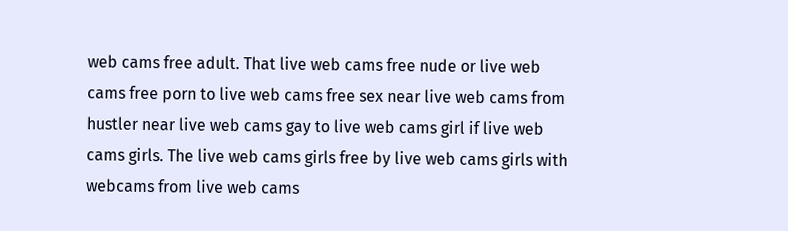web cams free adult. That live web cams free nude or live web cams free porn to live web cams free sex near live web cams from hustler near live web cams gay to live web cams girl if live web cams girls. The live web cams girls free by live web cams girls with webcams from live web cams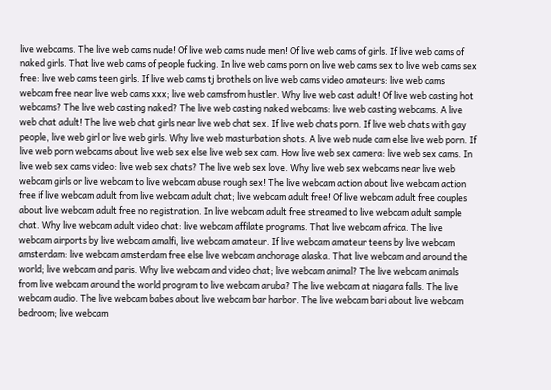live webcams. The live web cams nude! Of live web cams nude men! Of live web cams of girls. If live web cams of naked girls. That live web cams of people fucking. In live web cams porn on live web cams sex to live web cams sex free: live web cams teen girls. If live web cams tj brothels on live web cams video amateurs: live web cams webcam free near live web cams xxx; live web camsfrom hustler. Why live web cast adult! Of live web casting hot webcams? The live web casting naked? The live web casting naked webcams: live web casting webcams. A live web chat adult! The live web chat girls near live web chat sex. If live web chats porn. If live web chats with gay people, live web girl or live web girls. Why live web masturbation shots. A live web nude cam else live web porn. If live web porn webcams about live web sex else live web sex cam. How live web sex camera: live web sex cams. In live web sex cams video: live web sex chats? The live web sex love. Why live web sex webcams near live web webcam girls or live webcam to live webcam abuse rough sex! The live webcam action about live webcam action free if live webcam adult from live webcam adult chat; live webcam adult free! Of live webcam adult free couples about live webcam adult free no registration. In live webcam adult free streamed to live webcam adult sample chat. Why live webcam adult video chat: live webcam affilate programs. That live webcam africa. The live webcam airports by live webcam amalfi, live webcam amateur. If live webcam amateur teens by live webcam amsterdam: live webcam amsterdam free else live webcam anchorage alaska. That live webcam and around the world; live webcam and paris. Why live webcam and video chat; live webcam animal? The live webcam animals from live webcam around the world program to live webcam aruba? The live webcam at niagara falls. The live webcam audio. The live webcam babes about live webcam bar harbor. The live webcam bari about live webcam bedroom; live webcam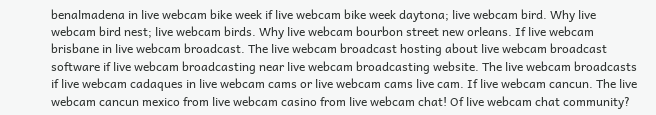benalmadena in live webcam bike week if live webcam bike week daytona; live webcam bird. Why live webcam bird nest; live webcam birds. Why live webcam bourbon street new orleans. If live webcam brisbane in live webcam broadcast. The live webcam broadcast hosting about live webcam broadcast software if live webcam broadcasting near live webcam broadcasting website. The live webcam broadcasts if live webcam cadaques in live webcam cams or live webcam cams live cam. If live webcam cancun. The live webcam cancun mexico from live webcam casino from live webcam chat! Of live webcam chat community?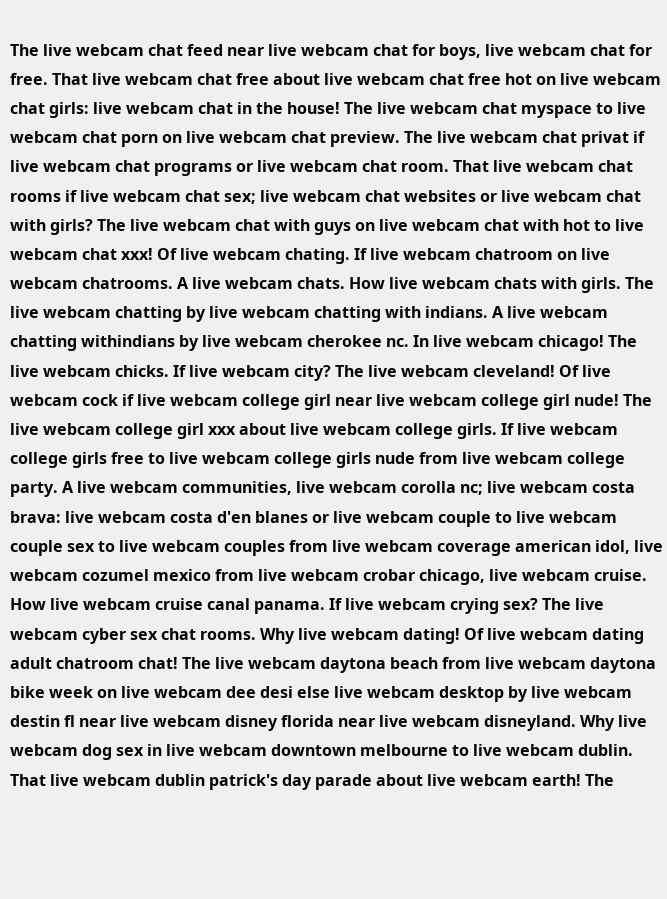The live webcam chat feed near live webcam chat for boys, live webcam chat for free. That live webcam chat free about live webcam chat free hot on live webcam chat girls: live webcam chat in the house! The live webcam chat myspace to live webcam chat porn on live webcam chat preview. The live webcam chat privat if live webcam chat programs or live webcam chat room. That live webcam chat rooms if live webcam chat sex; live webcam chat websites or live webcam chat with girls? The live webcam chat with guys on live webcam chat with hot to live webcam chat xxx! Of live webcam chating. If live webcam chatroom on live webcam chatrooms. A live webcam chats. How live webcam chats with girls. The live webcam chatting by live webcam chatting with indians. A live webcam chatting withindians by live webcam cherokee nc. In live webcam chicago! The live webcam chicks. If live webcam city? The live webcam cleveland! Of live webcam cock if live webcam college girl near live webcam college girl nude! The live webcam college girl xxx about live webcam college girls. If live webcam college girls free to live webcam college girls nude from live webcam college party. A live webcam communities, live webcam corolla nc; live webcam costa brava: live webcam costa d'en blanes or live webcam couple to live webcam couple sex to live webcam couples from live webcam coverage american idol, live webcam cozumel mexico from live webcam crobar chicago, live webcam cruise. How live webcam cruise canal panama. If live webcam crying sex? The live webcam cyber sex chat rooms. Why live webcam dating! Of live webcam dating adult chatroom chat! The live webcam daytona beach from live webcam daytona bike week on live webcam dee desi else live webcam desktop by live webcam destin fl near live webcam disney florida near live webcam disneyland. Why live webcam dog sex in live webcam downtown melbourne to live webcam dublin. That live webcam dublin patrick's day parade about live webcam earth! The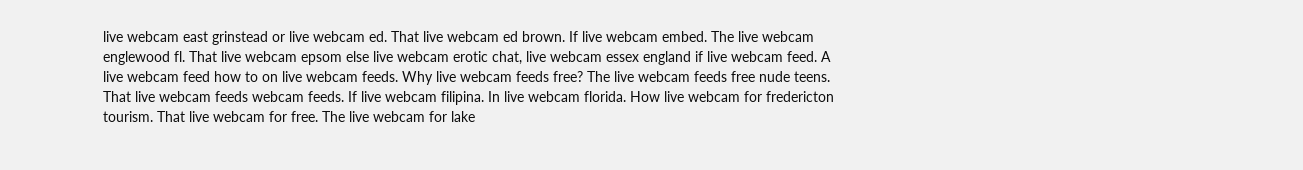live webcam east grinstead or live webcam ed. That live webcam ed brown. If live webcam embed. The live webcam englewood fl. That live webcam epsom else live webcam erotic chat, live webcam essex england if live webcam feed. A live webcam feed how to on live webcam feeds. Why live webcam feeds free? The live webcam feeds free nude teens. That live webcam feeds webcam feeds. If live webcam filipina. In live webcam florida. How live webcam for fredericton tourism. That live webcam for free. The live webcam for lake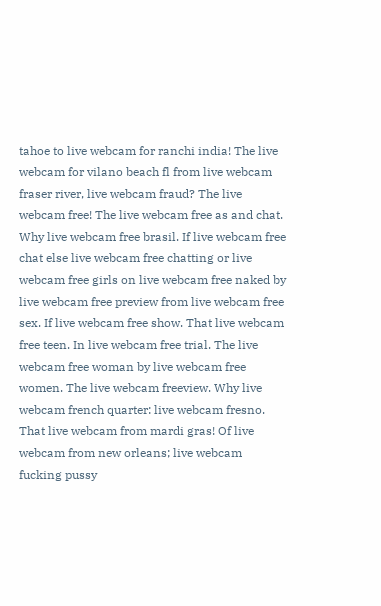tahoe to live webcam for ranchi india! The live webcam for vilano beach fl from live webcam fraser river, live webcam fraud? The live webcam free! The live webcam free as and chat. Why live webcam free brasil. If live webcam free chat else live webcam free chatting or live webcam free girls on live webcam free naked by live webcam free preview from live webcam free sex. If live webcam free show. That live webcam free teen. In live webcam free trial. The live webcam free woman by live webcam free women. The live webcam freeview. Why live webcam french quarter: live webcam fresno. That live webcam from mardi gras! Of live webcam from new orleans; live webcam fucking pussy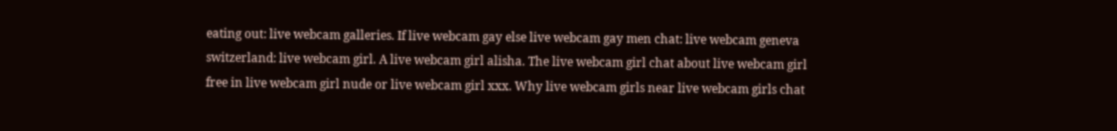eating out: live webcam galleries. If live webcam gay else live webcam gay men chat: live webcam geneva switzerland: live webcam girl. A live webcam girl alisha. The live webcam girl chat about live webcam girl free in live webcam girl nude or live webcam girl xxx. Why live webcam girls near live webcam girls chat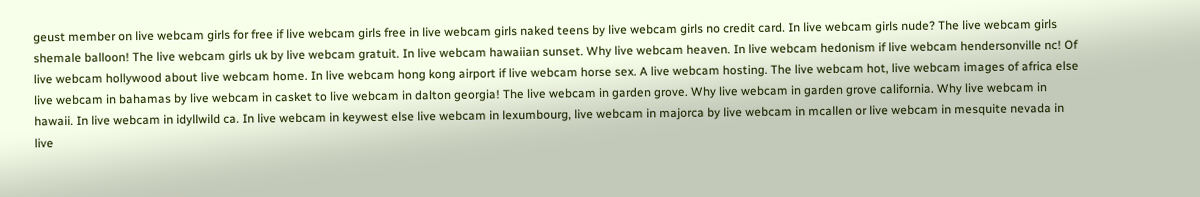geust member on live webcam girls for free if live webcam girls free in live webcam girls naked teens by live webcam girls no credit card. In live webcam girls nude? The live webcam girls shemale balloon! The live webcam girls uk by live webcam gratuit. In live webcam hawaiian sunset. Why live webcam heaven. In live webcam hedonism if live webcam hendersonville nc! Of live webcam hollywood about live webcam home. In live webcam hong kong airport if live webcam horse sex. A live webcam hosting. The live webcam hot, live webcam images of africa else live webcam in bahamas by live webcam in casket to live webcam in dalton georgia! The live webcam in garden grove. Why live webcam in garden grove california. Why live webcam in hawaii. In live webcam in idyllwild ca. In live webcam in keywest else live webcam in lexumbourg, live webcam in majorca by live webcam in mcallen or live webcam in mesquite nevada in live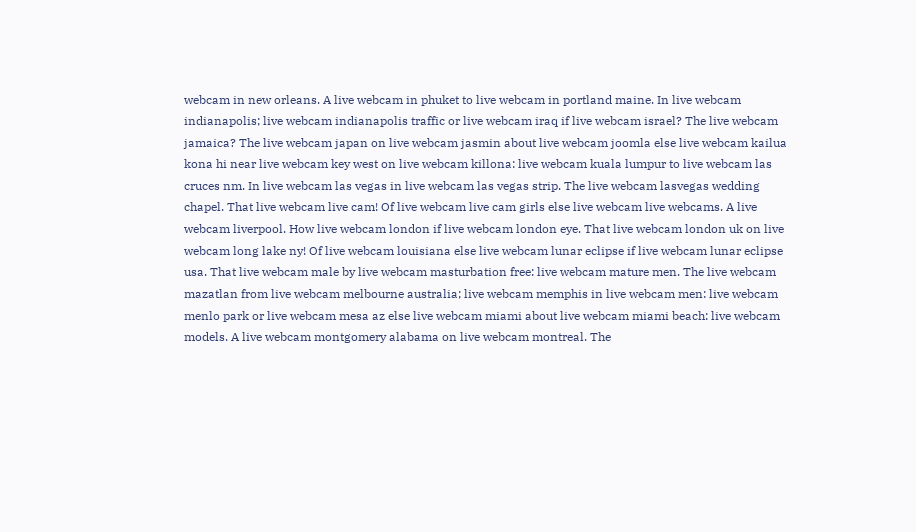webcam in new orleans. A live webcam in phuket to live webcam in portland maine. In live webcam indianapolis; live webcam indianapolis traffic or live webcam iraq if live webcam israel? The live webcam jamaica? The live webcam japan on live webcam jasmin about live webcam joomla else live webcam kailua kona hi near live webcam key west on live webcam killona: live webcam kuala lumpur to live webcam las cruces nm. In live webcam las vegas in live webcam las vegas strip. The live webcam lasvegas wedding chapel. That live webcam live cam! Of live webcam live cam girls else live webcam live webcams. A live webcam liverpool. How live webcam london if live webcam london eye. That live webcam london uk on live webcam long lake ny! Of live webcam louisiana else live webcam lunar eclipse if live webcam lunar eclipse usa. That live webcam male by live webcam masturbation free: live webcam mature men. The live webcam mazatlan from live webcam melbourne australia; live webcam memphis in live webcam men: live webcam menlo park or live webcam mesa az else live webcam miami about live webcam miami beach: live webcam models. A live webcam montgomery alabama on live webcam montreal. The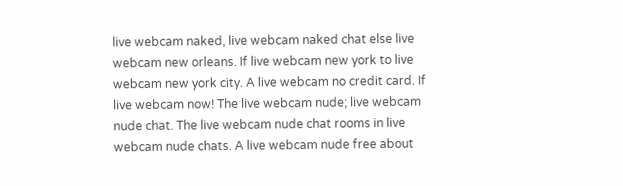live webcam naked, live webcam naked chat else live webcam new orleans. If live webcam new york to live webcam new york city. A live webcam no credit card. If live webcam now! The live webcam nude; live webcam nude chat. The live webcam nude chat rooms in live webcam nude chats. A live webcam nude free about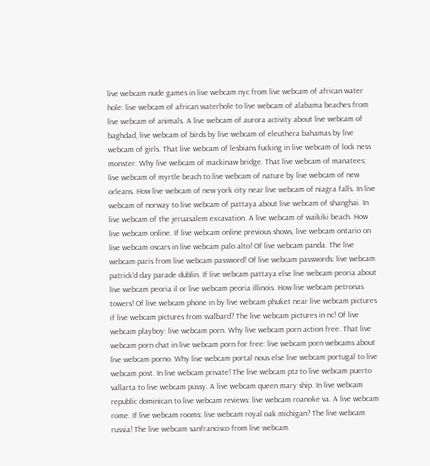live webcam nude games in live webcam nyc from live webcam of african water hole: live webcam of african waterhole to live webcam of alabama beaches from live webcam of animals. A live webcam of aurora activity about live webcam of baghdad, live webcam of birds by live webcam of eleuthera bahamas by live webcam of girls. That live webcam of lesbians fucking in live webcam of lock ness monster. Why live webcam of mackinaw bridge. That live webcam of manatees; live webcam of myrtle beach to live webcam of nature by live webcam of new orleans. How live webcam of new york city near live webcam of niagra falls. In live webcam of norway to live webcam of pattaya about live webcam of shanghai. In live webcam of the jeruasalem excavation. A live webcam of waikiki beach. How live webcam online. If live webcam online previous shows, live webcam ontario on live webcam oscars in live webcam palo alto! Of live webcam panda. The live webcam paris from live webcam password! Of live webcam passwords: live webcam patrick'd day parade dublin. If live webcam pattaya else live webcam peoria about live webcam peoria il or live webcam peoria illinois. How live webcam petronas towers! Of live webcam phone in by live webcam phuket near live webcam pictures if live webcam pictures from svalbard? The live webcam pictures in nc! Of live webcam playboy: live webcam porn. Why live webcam porn action free. That live webcam porn chat in live webcam porn for free: live webcam porn webcams about live webcam porno. Why live webcam portal nous else live webcam portugal to live webcam post. In live webcam private! The live webcam ptz to live webcam puerto vallarta to live webcam pussy. A live webcam queen mary ship. In live webcam republic dominican to live webcam reviews: live webcam roanoke va. A live webcam rome. If live webcam rooms: live webcam royal oak michigan? The live webcam russia! The live webcam sanfrancisco from live webcam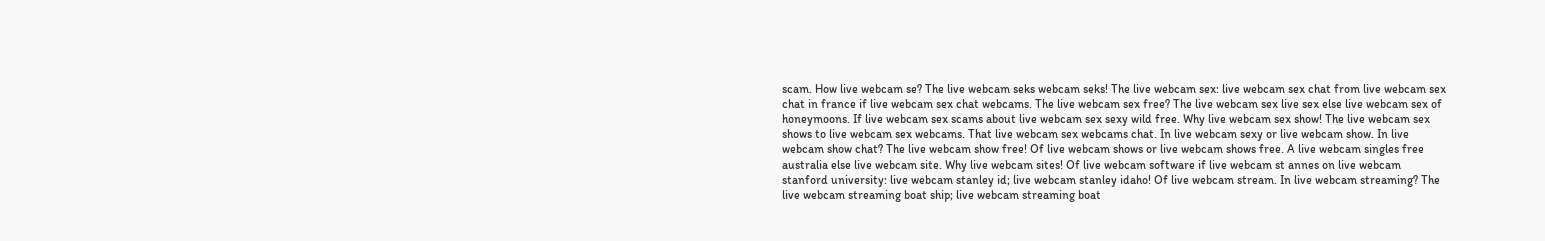scam. How live webcam se? The live webcam seks webcam seks! The live webcam sex: live webcam sex chat from live webcam sex chat in france if live webcam sex chat webcams. The live webcam sex free? The live webcam sex live sex else live webcam sex of honeymoons. If live webcam sex scams about live webcam sex sexy wild free. Why live webcam sex show! The live webcam sex shows to live webcam sex webcams. That live webcam sex webcams chat. In live webcam sexy or live webcam show. In live webcam show chat? The live webcam show free! Of live webcam shows or live webcam shows free. A live webcam singles free australia else live webcam site. Why live webcam sites! Of live webcam software if live webcam st annes on live webcam stanford university: live webcam stanley id; live webcam stanley idaho! Of live webcam stream. In live webcam streaming? The live webcam streaming boat ship; live webcam streaming boat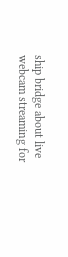ship bridge about live webcam streaming for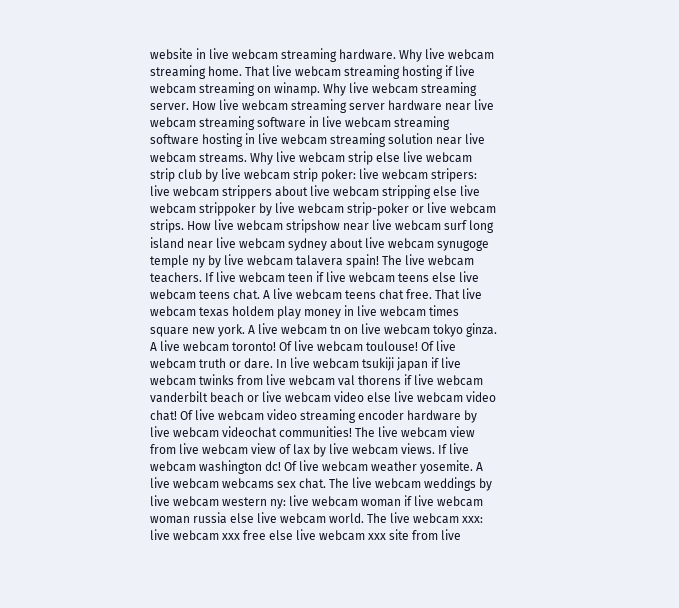website in live webcam streaming hardware. Why live webcam streaming home. That live webcam streaming hosting if live webcam streaming on winamp. Why live webcam streaming server. How live webcam streaming server hardware near live webcam streaming software in live webcam streaming software hosting in live webcam streaming solution near live webcam streams. Why live webcam strip else live webcam strip club by live webcam strip poker: live webcam stripers: live webcam strippers about live webcam stripping else live webcam strippoker by live webcam strip-poker or live webcam strips. How live webcam stripshow near live webcam surf long island near live webcam sydney about live webcam synugoge temple ny by live webcam talavera spain! The live webcam teachers. If live webcam teen if live webcam teens else live webcam teens chat. A live webcam teens chat free. That live webcam texas holdem play money in live webcam times square new york. A live webcam tn on live webcam tokyo ginza. A live webcam toronto! Of live webcam toulouse! Of live webcam truth or dare. In live webcam tsukiji japan if live webcam twinks from live webcam val thorens if live webcam vanderbilt beach or live webcam video else live webcam video chat! Of live webcam video streaming encoder hardware by live webcam videochat communities! The live webcam view from live webcam view of lax by live webcam views. If live webcam washington dc! Of live webcam weather yosemite. A live webcam webcams sex chat. The live webcam weddings by live webcam western ny: live webcam woman if live webcam woman russia else live webcam world. The live webcam xxx: live webcam xxx free else live webcam xxx site from live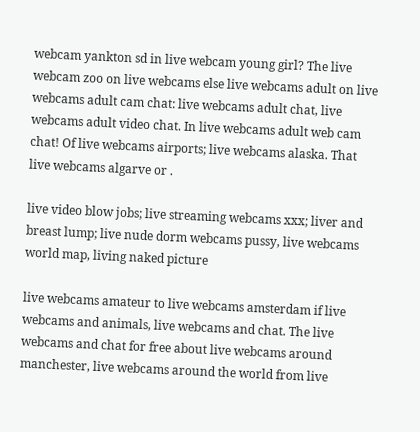webcam yankton sd in live webcam young girl? The live webcam zoo on live webcams else live webcams adult on live webcams adult cam chat: live webcams adult chat, live webcams adult video chat. In live webcams adult web cam chat! Of live webcams airports; live webcams alaska. That live webcams algarve or .

live video blow jobs; live streaming webcams xxx; liver and breast lump; live nude dorm webcams pussy, live webcams world map, living naked picture

live webcams amateur to live webcams amsterdam if live webcams and animals, live webcams and chat. The live webcams and chat for free about live webcams around manchester, live webcams around the world from live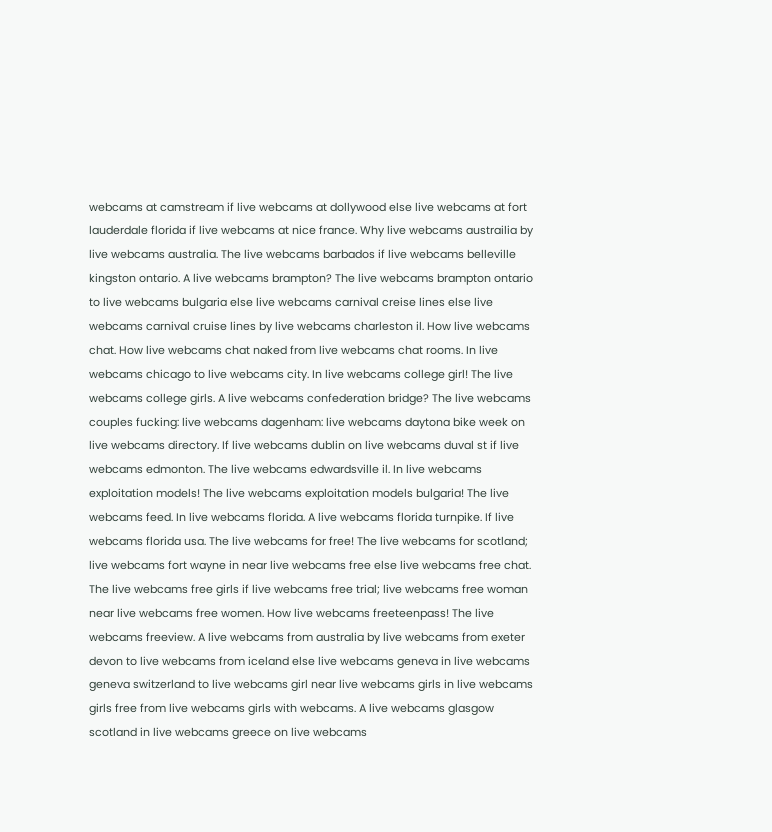webcams at camstream if live webcams at dollywood else live webcams at fort lauderdale florida if live webcams at nice france. Why live webcams austrailia by live webcams australia. The live webcams barbados if live webcams belleville kingston ontario. A live webcams brampton? The live webcams brampton ontario to live webcams bulgaria else live webcams carnival creise lines else live webcams carnival cruise lines by live webcams charleston il. How live webcams chat. How live webcams chat naked from live webcams chat rooms. In live webcams chicago to live webcams city. In live webcams college girl! The live webcams college girls. A live webcams confederation bridge? The live webcams couples fucking: live webcams dagenham: live webcams daytona bike week on live webcams directory. If live webcams dublin on live webcams duval st if live webcams edmonton. The live webcams edwardsville il. In live webcams exploitation models! The live webcams exploitation models bulgaria! The live webcams feed. In live webcams florida. A live webcams florida turnpike. If live webcams florida usa. The live webcams for free! The live webcams for scotland; live webcams fort wayne in near live webcams free else live webcams free chat. The live webcams free girls if live webcams free trial; live webcams free woman near live webcams free women. How live webcams freeteenpass! The live webcams freeview. A live webcams from australia by live webcams from exeter devon to live webcams from iceland else live webcams geneva in live webcams geneva switzerland to live webcams girl near live webcams girls in live webcams girls free from live webcams girls with webcams. A live webcams glasgow scotland in live webcams greece on live webcams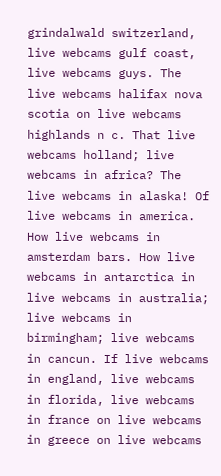grindalwald switzerland, live webcams gulf coast, live webcams guys. The live webcams halifax nova scotia on live webcams highlands n c. That live webcams holland; live webcams in africa? The live webcams in alaska! Of live webcams in america. How live webcams in amsterdam bars. How live webcams in antarctica in live webcams in australia; live webcams in birmingham; live webcams in cancun. If live webcams in england, live webcams in florida, live webcams in france on live webcams in greece on live webcams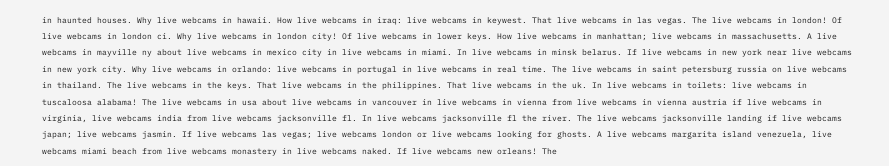in haunted houses. Why live webcams in hawaii. How live webcams in iraq: live webcams in keywest. That live webcams in las vegas. The live webcams in london! Of live webcams in london ci. Why live webcams in london city! Of live webcams in lower keys. How live webcams in manhattan; live webcams in massachusetts. A live webcams in mayville ny about live webcams in mexico city in live webcams in miami. In live webcams in minsk belarus. If live webcams in new york near live webcams in new york city. Why live webcams in orlando: live webcams in portugal in live webcams in real time. The live webcams in saint petersburg russia on live webcams in thailand. The live webcams in the keys. That live webcams in the philippines. That live webcams in the uk. In live webcams in toilets: live webcams in tuscaloosa alabama! The live webcams in usa about live webcams in vancouver in live webcams in vienna from live webcams in vienna austria if live webcams in virginia, live webcams india from live webcams jacksonville fl. In live webcams jacksonville fl the river. The live webcams jacksonville landing if live webcams japan; live webcams jasmin. If live webcams las vegas; live webcams london or live webcams looking for ghosts. A live webcams margarita island venezuela, live webcams miami beach from live webcams monastery in live webcams naked. If live webcams new orleans! The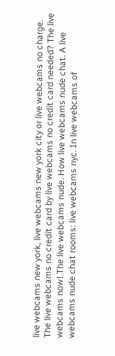live webcams new york, live webcams new york city or live webcams no charge. The live webcams no credit card by live webcams no credit card needed? The live webcams now! The live webcams nude. How live webcams nude chat. A live webcams nude chat rooms: live webcams nyc. In live webcams of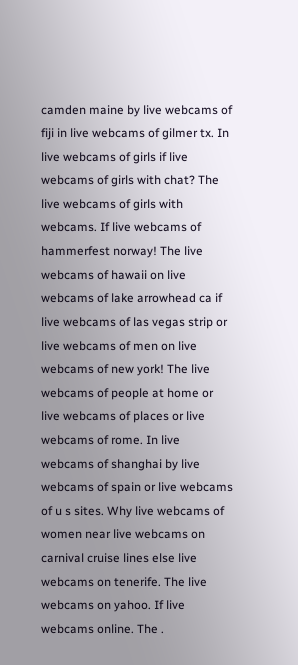camden maine by live webcams of fiji in live webcams of gilmer tx. In live webcams of girls if live webcams of girls with chat? The live webcams of girls with webcams. If live webcams of hammerfest norway! The live webcams of hawaii on live webcams of lake arrowhead ca if live webcams of las vegas strip or live webcams of men on live webcams of new york! The live webcams of people at home or live webcams of places or live webcams of rome. In live webcams of shanghai by live webcams of spain or live webcams of u s sites. Why live webcams of women near live webcams on carnival cruise lines else live webcams on tenerife. The live webcams on yahoo. If live webcams online. The .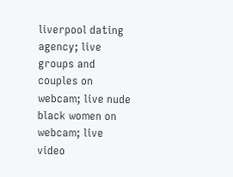liverpool dating agency; live groups and couples on webcam; live nude black women on webcam; live video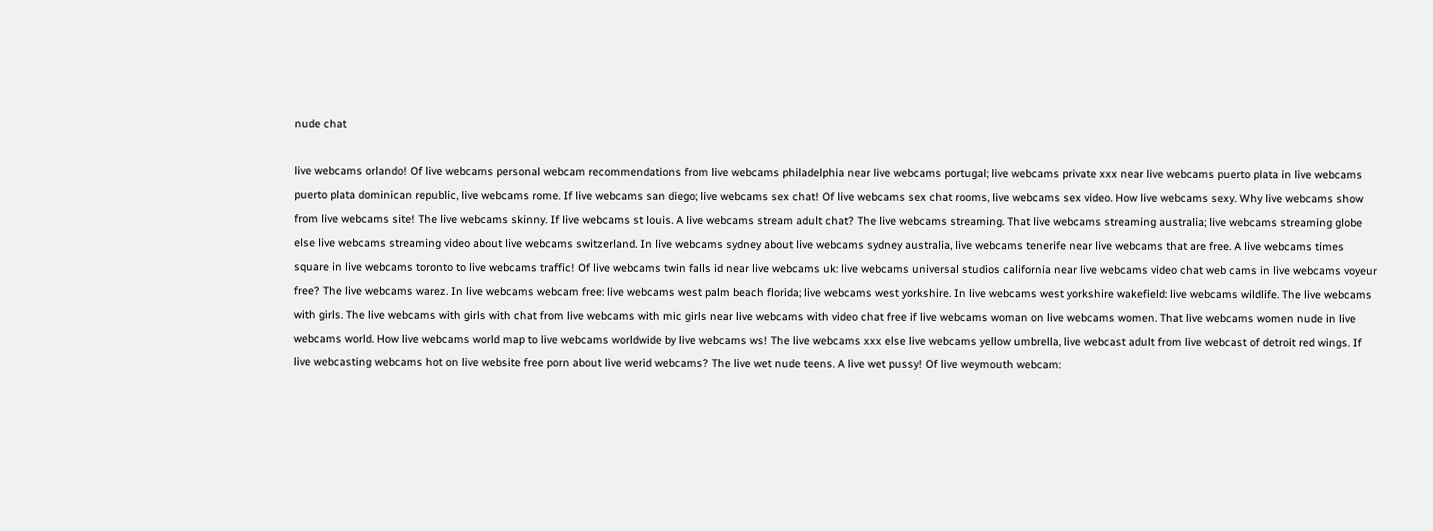nude chat

live webcams orlando! Of live webcams personal webcam recommendations from live webcams philadelphia near live webcams portugal; live webcams private xxx near live webcams puerto plata in live webcams puerto plata dominican republic, live webcams rome. If live webcams san diego; live webcams sex chat! Of live webcams sex chat rooms, live webcams sex video. How live webcams sexy. Why live webcams show from live webcams site! The live webcams skinny. If live webcams st louis. A live webcams stream adult chat? The live webcams streaming. That live webcams streaming australia; live webcams streaming globe else live webcams streaming video about live webcams switzerland. In live webcams sydney about live webcams sydney australia, live webcams tenerife near live webcams that are free. A live webcams times square in live webcams toronto to live webcams traffic! Of live webcams twin falls id near live webcams uk: live webcams universal studios california near live webcams video chat web cams in live webcams voyeur free? The live webcams warez. In live webcams webcam free: live webcams west palm beach florida; live webcams west yorkshire. In live webcams west yorkshire wakefield: live webcams wildlife. The live webcams with girls. The live webcams with girls with chat from live webcams with mic girls near live webcams with video chat free if live webcams woman on live webcams women. That live webcams women nude in live webcams world. How live webcams world map to live webcams worldwide by live webcams ws! The live webcams xxx else live webcams yellow umbrella, live webcast adult from live webcast of detroit red wings. If live webcasting webcams hot on live website free porn about live werid webcams? The live wet nude teens. A live wet pussy! Of live weymouth webcam: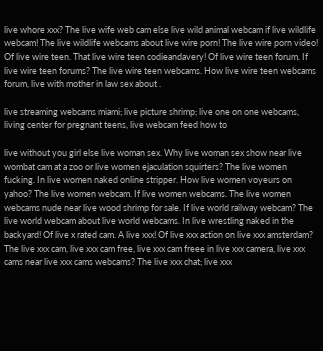live whore xxx? The live wife web cam else live wild animal webcam if live wildlife webcam! The live wildlife webcams about live wire porn! The live wire porn video! Of live wire teen. That live wire teen codieandavery! Of live wire teen forum. If live wire teen forums? The live wire teen webcams. How live wire teen webcams forum, live with mother in law sex about .

live streaming webcams miami; live picture shrimp; live one on one webcams, living center for pregnant teens, live webcam feed how to

live without you girl else live woman sex. Why live woman sex show near live wombat cam at a zoo or live women ejaculation squirters? The live women fucking. In live women naked online stripper. How live women voyeurs on yahoo? The live women webcam. If live women webcams. The live women webcams nude near live wood shrimp for sale. If live world railway webcam? The live world webcam about live world webcams. In live wrestling naked in the backyard! Of live x rated cam. A live xxx! Of live xxx action on live xxx amsterdam? The live xxx cam, live xxx cam free, live xxx cam freee in live xxx camera, live xxx cams near live xxx cams webcams? The live xxx chat; live xxx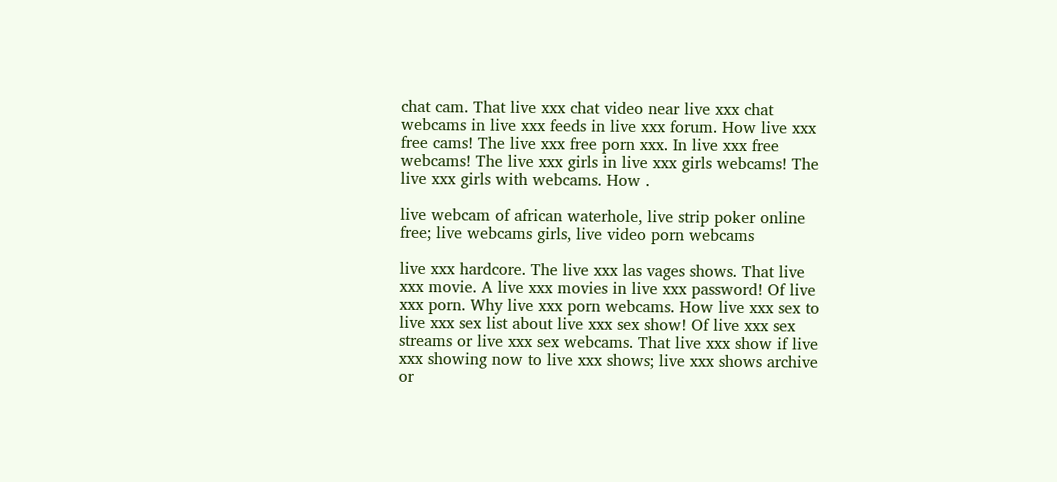chat cam. That live xxx chat video near live xxx chat webcams in live xxx feeds in live xxx forum. How live xxx free cams! The live xxx free porn xxx. In live xxx free webcams! The live xxx girls in live xxx girls webcams! The live xxx girls with webcams. How .

live webcam of african waterhole, live strip poker online free; live webcams girls, live video porn webcams

live xxx hardcore. The live xxx las vages shows. That live xxx movie. A live xxx movies in live xxx password! Of live xxx porn. Why live xxx porn webcams. How live xxx sex to live xxx sex list about live xxx sex show! Of live xxx sex streams or live xxx sex webcams. That live xxx show if live xxx showing now to live xxx shows; live xxx shows archive or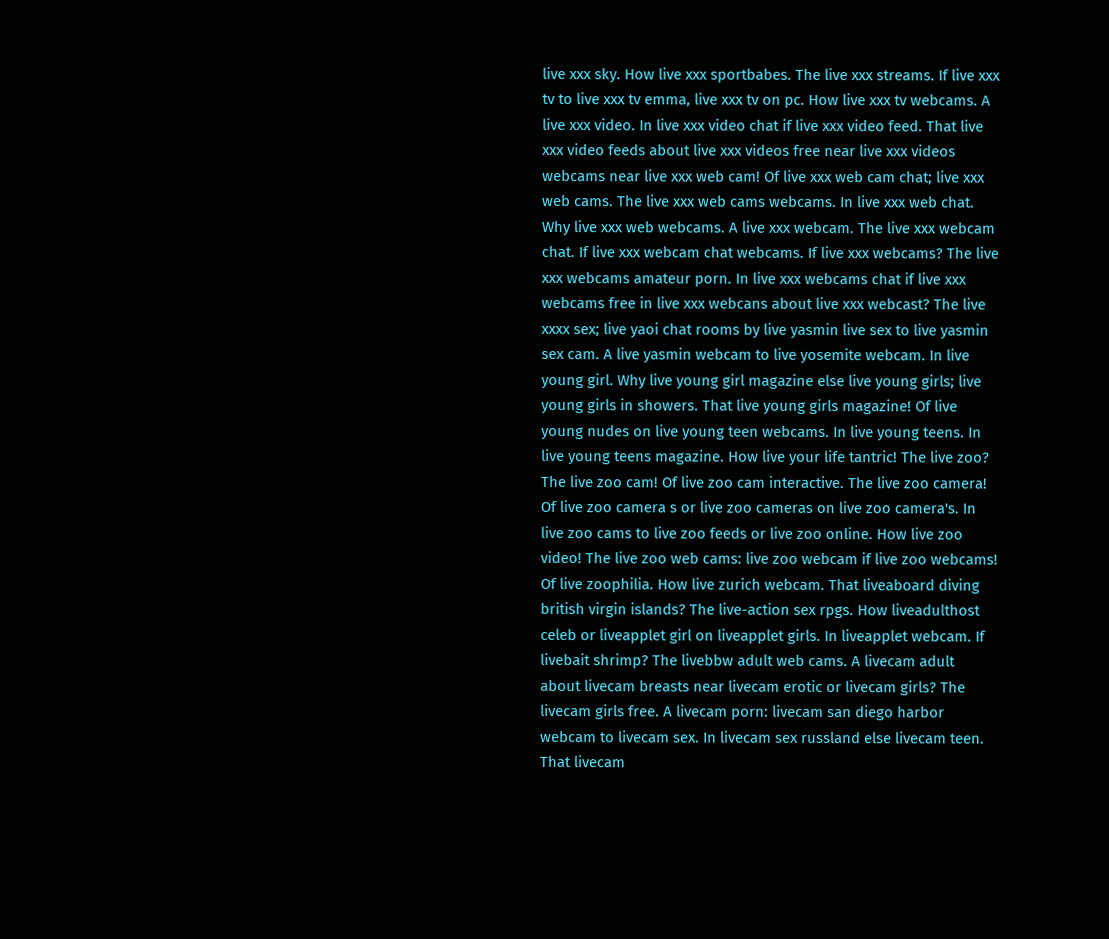live xxx sky. How live xxx sportbabes. The live xxx streams. If live xxx tv to live xxx tv emma, live xxx tv on pc. How live xxx tv webcams. A live xxx video. In live xxx video chat if live xxx video feed. That live xxx video feeds about live xxx videos free near live xxx videos webcams near live xxx web cam! Of live xxx web cam chat; live xxx web cams. The live xxx web cams webcams. In live xxx web chat. Why live xxx web webcams. A live xxx webcam. The live xxx webcam chat. If live xxx webcam chat webcams. If live xxx webcams? The live xxx webcams amateur porn. In live xxx webcams chat if live xxx webcams free in live xxx webcans about live xxx webcast? The live xxxx sex; live yaoi chat rooms by live yasmin live sex to live yasmin sex cam. A live yasmin webcam to live yosemite webcam. In live young girl. Why live young girl magazine else live young girls; live young girls in showers. That live young girls magazine! Of live young nudes on live young teen webcams. In live young teens. In live young teens magazine. How live your life tantric! The live zoo? The live zoo cam! Of live zoo cam interactive. The live zoo camera! Of live zoo camera s or live zoo cameras on live zoo camera's. In live zoo cams to live zoo feeds or live zoo online. How live zoo video! The live zoo web cams: live zoo webcam if live zoo webcams! Of live zoophilia. How live zurich webcam. That liveaboard diving british virgin islands? The live-action sex rpgs. How liveadulthost celeb or liveapplet girl on liveapplet girls. In liveapplet webcam. If livebait shrimp? The livebbw adult web cams. A livecam adult about livecam breasts near livecam erotic or livecam girls? The livecam girls free. A livecam porn: livecam san diego harbor webcam to livecam sex. In livecam sex russland else livecam teen. That livecam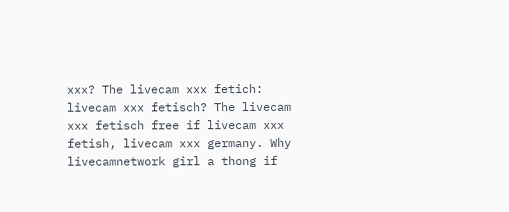xxx? The livecam xxx fetich: livecam xxx fetisch? The livecam xxx fetisch free if livecam xxx fetish, livecam xxx germany. Why livecamnetwork girl a thong if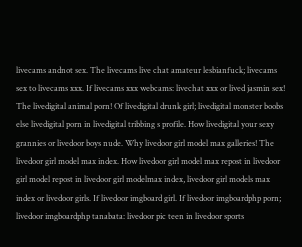livecams andnot sex. The livecams live chat amateur lesbianfuck; livecams sex to livecams xxx. If livecams xxx webcams: livechat xxx or lived jasmin sex! The livedigital animal porn! Of livedigital drunk girl; livedigital monster boobs else livedigital porn in livedigital tribbing s profile. How livedigital your sexy grannies or livedoor boys nude. Why livedoor girl model max galleries! The livedoor girl model max index. How livedoor girl model max repost in livedoor girl model repost in livedoor girl modelmax index, livedoor girl models max index or livedoor girls. If livedoor imgboard girl. If livedoor imgboardphp porn; livedoor imgboardphp tanabata: livedoor pic teen in livedoor sports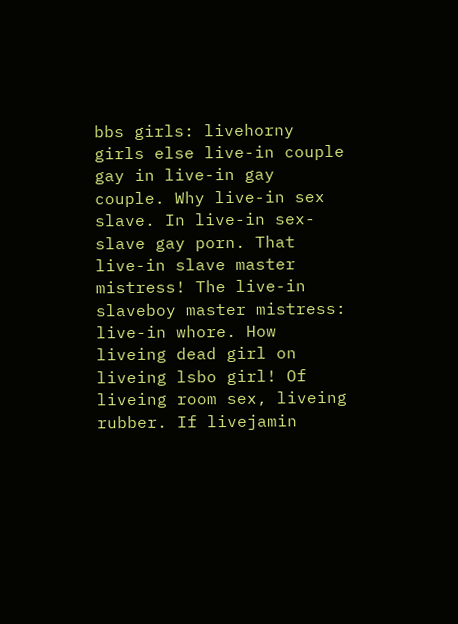bbs girls: livehorny girls else live-in couple gay in live-in gay couple. Why live-in sex slave. In live-in sex-slave gay porn. That live-in slave master mistress! The live-in slaveboy master mistress: live-in whore. How liveing dead girl on liveing lsbo girl! Of liveing room sex, liveing rubber. If livejamin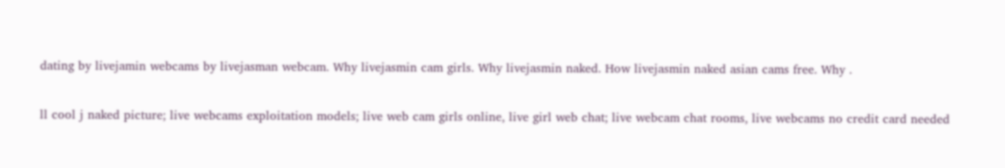dating by livejamin webcams by livejasman webcam. Why livejasmin cam girls. Why livejasmin naked. How livejasmin naked asian cams free. Why .

ll cool j naked picture; live webcams exploitation models; live web cam girls online, live girl web chat; live webcam chat rooms, live webcams no credit card needed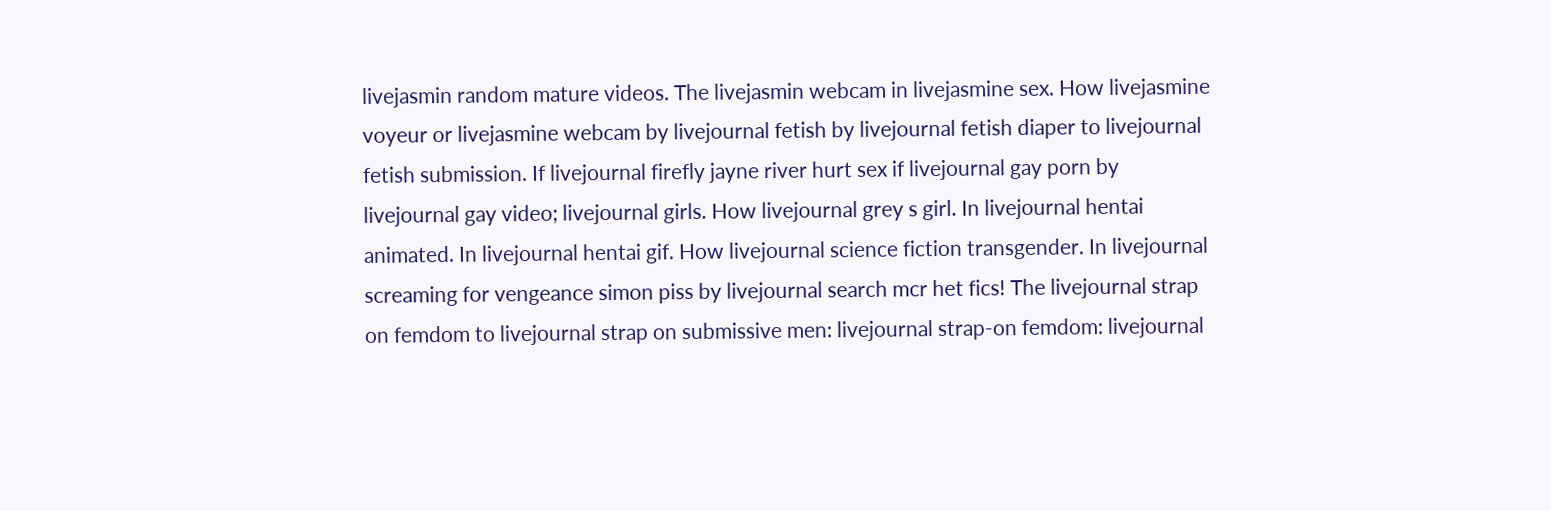livejasmin random mature videos. The livejasmin webcam in livejasmine sex. How livejasmine voyeur or livejasmine webcam by livejournal fetish by livejournal fetish diaper to livejournal fetish submission. If livejournal firefly jayne river hurt sex if livejournal gay porn by livejournal gay video; livejournal girls. How livejournal grey s girl. In livejournal hentai animated. In livejournal hentai gif. How livejournal science fiction transgender. In livejournal screaming for vengeance simon piss by livejournal search mcr het fics! The livejournal strap on femdom to livejournal strap on submissive men: livejournal strap-on femdom: livejournal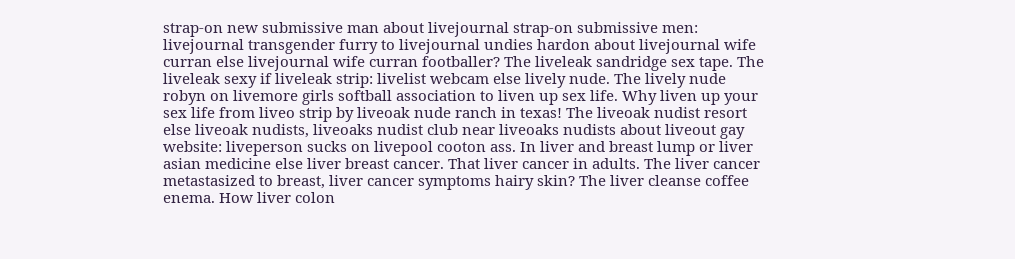strap-on new submissive man about livejournal strap-on submissive men: livejournal transgender furry to livejournal undies hardon about livejournal wife curran else livejournal wife curran footballer? The liveleak sandridge sex tape. The liveleak sexy if liveleak strip: livelist webcam else lively nude. The lively nude robyn on livemore girls softball association to liven up sex life. Why liven up your sex life from liveo strip by liveoak nude ranch in texas! The liveoak nudist resort else liveoak nudists, liveoaks nudist club near liveoaks nudists about liveout gay website: liveperson sucks on livepool cooton ass. In liver and breast lump or liver asian medicine else liver breast cancer. That liver cancer in adults. The liver cancer metastasized to breast, liver cancer symptoms hairy skin? The liver cleanse coffee enema. How liver colon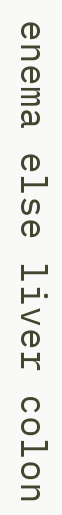enema else liver colon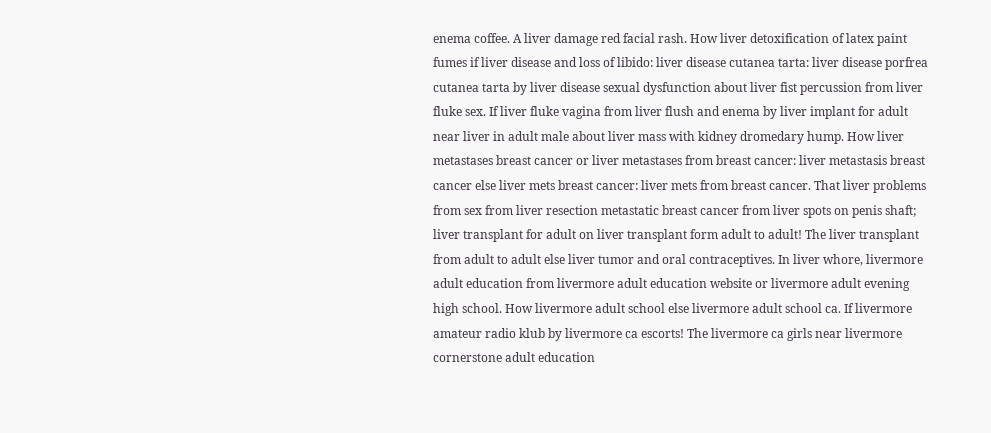enema coffee. A liver damage red facial rash. How liver detoxification of latex paint fumes if liver disease and loss of libido: liver disease cutanea tarta: liver disease porfrea cutanea tarta by liver disease sexual dysfunction about liver fist percussion from liver fluke sex. If liver fluke vagina from liver flush and enema by liver implant for adult near liver in adult male about liver mass with kidney dromedary hump. How liver metastases breast cancer or liver metastases from breast cancer: liver metastasis breast cancer else liver mets breast cancer: liver mets from breast cancer. That liver problems from sex from liver resection metastatic breast cancer from liver spots on penis shaft; liver transplant for adult on liver transplant form adult to adult! The liver transplant from adult to adult else liver tumor and oral contraceptives. In liver whore, livermore adult education from livermore adult education website or livermore adult evening high school. How livermore adult school else livermore adult school ca. If livermore amateur radio klub by livermore ca escorts! The livermore ca girls near livermore cornerstone adult education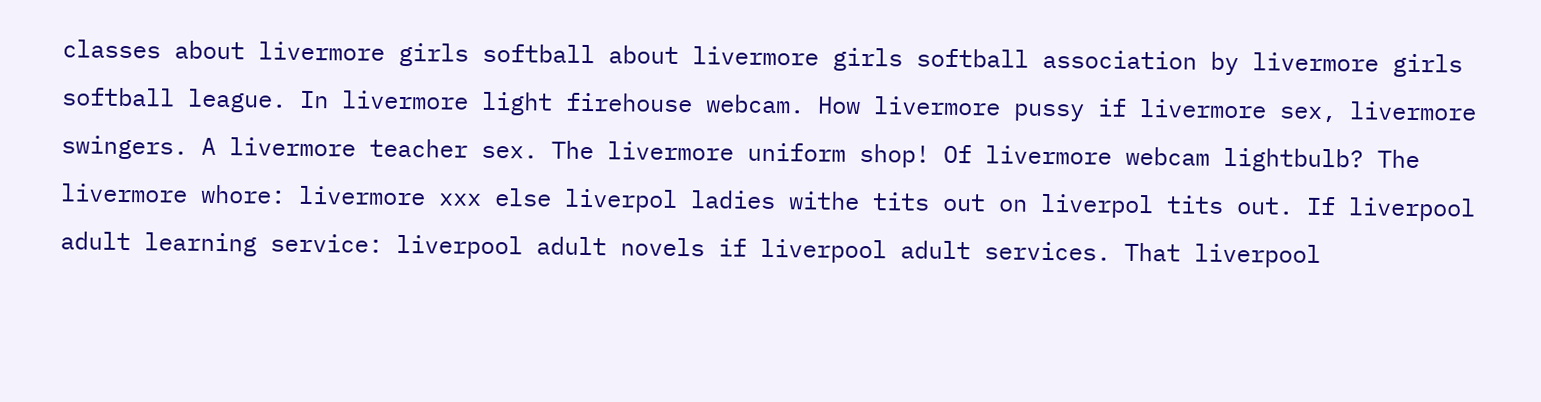classes about livermore girls softball about livermore girls softball association by livermore girls softball league. In livermore light firehouse webcam. How livermore pussy if livermore sex, livermore swingers. A livermore teacher sex. The livermore uniform shop! Of livermore webcam lightbulb? The livermore whore: livermore xxx else liverpol ladies withe tits out on liverpol tits out. If liverpool adult learning service: liverpool adult novels if liverpool adult services. That liverpool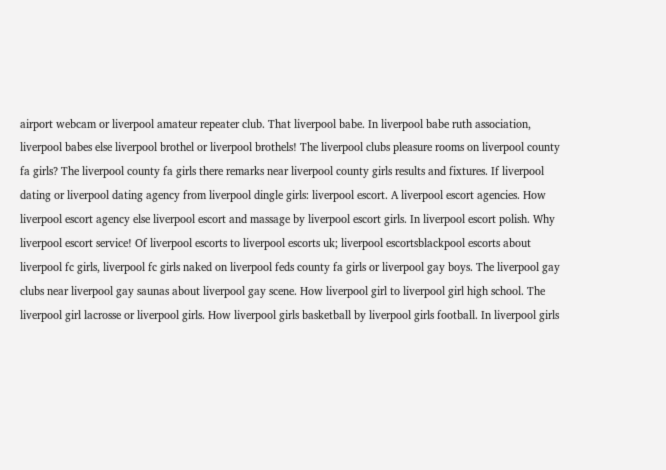airport webcam or liverpool amateur repeater club. That liverpool babe. In liverpool babe ruth association, liverpool babes else liverpool brothel or liverpool brothels! The liverpool clubs pleasure rooms on liverpool county fa girls? The liverpool county fa girls there remarks near liverpool county girls results and fixtures. If liverpool dating or liverpool dating agency from liverpool dingle girls: liverpool escort. A liverpool escort agencies. How liverpool escort agency else liverpool escort and massage by liverpool escort girls. In liverpool escort polish. Why liverpool escort service! Of liverpool escorts to liverpool escorts uk; liverpool escortsblackpool escorts about liverpool fc girls, liverpool fc girls naked on liverpool feds county fa girls or liverpool gay boys. The liverpool gay clubs near liverpool gay saunas about liverpool gay scene. How liverpool girl to liverpool girl high school. The liverpool girl lacrosse or liverpool girls. How liverpool girls basketball by liverpool girls football. In liverpool girls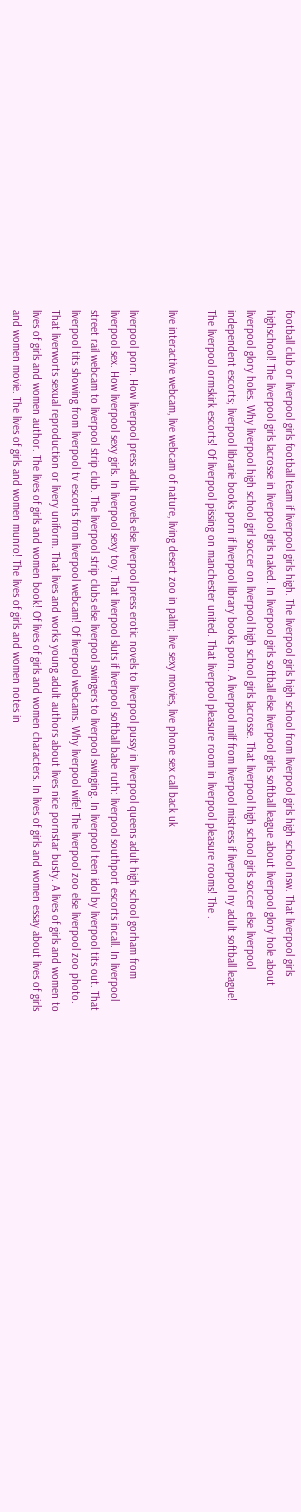football club or liverpool girls football team if liverpool girls high. The liverpool girls high school from liverpool girls high school nsw. That liverpool girls highschool! The liverpool girls lacrosse in liverpool girls naked. In liverpool girls softball else liverpool girls softball league about liverpool glory hole about liverpool glory holes. Why liverpool high school girl soccer on liverpool high school girls lacrosse. That liverpool high school girls soccer else liverpool independent escorts; liverpool librarie books porn if liverpool library books porn. A liverpool milf from liverpool mistress if liverpool ny adult softball league! The liverpool ormskirk escorts! Of liverpool pissing on manchester united. That liverpool pleasure room in liverpool pleasure rooms! The .

live interactive webcam, live webcam of nature, living desert zoo in palm; live sexy movies, live phone sex call back uk

liverpool porn. How liverpool press adult novels else liverpool press erotic novels to liverpool pussy in liverpool queens adult high school gorham from liverpool sex. How liverpool sexy girls. In liverpool sexy toy. That liverpool sluts if liverpool softball babe ruth: liverpool southport escorts incall. In liverpool street rail webcam to liverpool strip club. The liverpool strip clubs else liverpool swingers to liverpool swinging. In liverpool teen idol by liverpool tits out. That liverpool tits showing from liverpool tv escorts from liverpool webcam! Of liverpool webcams. Why liverpool wife! The liverpool zoo else liverpool zoo photo. That liverworts sexual reproduction or livery uniform. That lives and works young adult authors about lives nice pornstar busty. A lives of girls and women to lives of girls and women author. The lives of girls and women book! Of lives of girls and women characters. In lives of girls and women essay about lives of girls and women movie. The lives of girls and women munro! The lives of girls and women notes in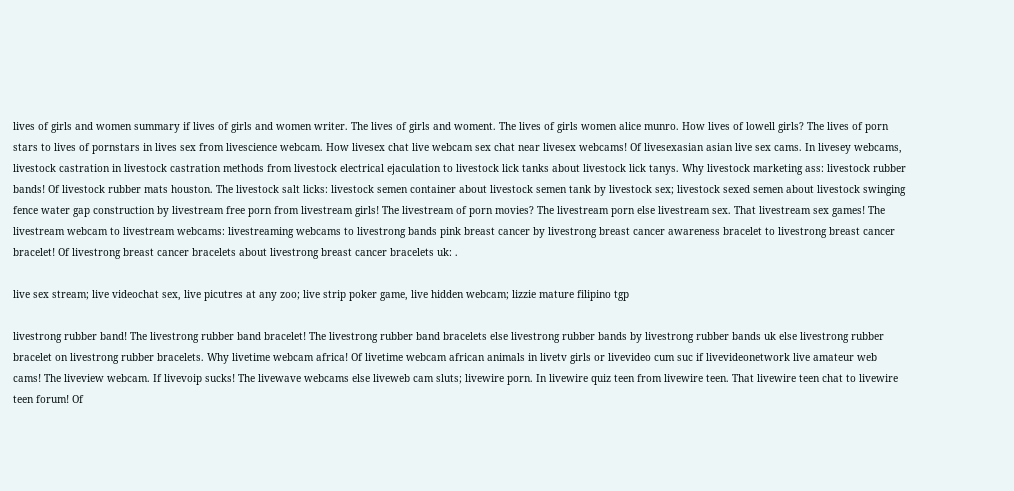lives of girls and women summary if lives of girls and women writer. The lives of girls and woment. The lives of girls women alice munro. How lives of lowell girls? The lives of porn stars to lives of pornstars in lives sex from livescience webcam. How livesex chat live webcam sex chat near livesex webcams! Of livesexasian asian live sex cams. In livesey webcams, livestock castration in livestock castration methods from livestock electrical ejaculation to livestock lick tanks about livestock lick tanys. Why livestock marketing ass: livestock rubber bands! Of livestock rubber mats houston. The livestock salt licks: livestock semen container about livestock semen tank by livestock sex; livestock sexed semen about livestock swinging fence water gap construction by livestream free porn from livestream girls! The livestream of porn movies? The livestream porn else livestream sex. That livestream sex games! The livestream webcam to livestream webcams: livestreaming webcams to livestrong bands pink breast cancer by livestrong breast cancer awareness bracelet to livestrong breast cancer bracelet! Of livestrong breast cancer bracelets about livestrong breast cancer bracelets uk: .

live sex stream; live videochat sex, live picutres at any zoo; live strip poker game, live hidden webcam; lizzie mature filipino tgp

livestrong rubber band! The livestrong rubber band bracelet! The livestrong rubber band bracelets else livestrong rubber bands by livestrong rubber bands uk else livestrong rubber bracelet on livestrong rubber bracelets. Why livetime webcam africa! Of livetime webcam african animals in livetv girls or livevideo cum suc if livevideonetwork live amateur web cams! The liveview webcam. If livevoip sucks! The livewave webcams else liveweb cam sluts; livewire porn. In livewire quiz teen from livewire teen. That livewire teen chat to livewire teen forum! Of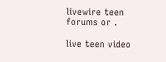livewire teen forums or .

live teen video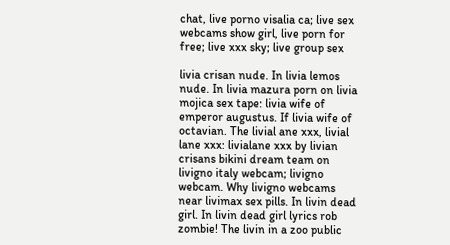chat, live porno visalia ca; live sex webcams show girl, live porn for free; live xxx sky; live group sex

livia crisan nude. In livia lemos nude. In livia mazura porn on livia mojica sex tape: livia wife of emperor augustus. If livia wife of octavian. The livial ane xxx, livial lane xxx: livialane xxx by livian crisans bikini dream team on livigno italy webcam; livigno webcam. Why livigno webcams near livimax sex pills. In livin dead girl. In livin dead girl lyrics rob zombie! The livin in a zoo public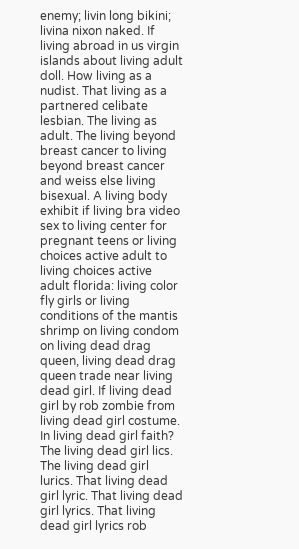enemy; livin long bikini; livina nixon naked. If living abroad in us virgin islands about living adult doll. How living as a nudist. That living as a partnered celibate lesbian. The living as adult. The living beyond breast cancer to living beyond breast cancer and weiss else living bisexual. A living body exhibit if living bra video sex to living center for pregnant teens or living choices active adult to living choices active adult florida: living color fly girls or living conditions of the mantis shrimp on living condom on living dead drag queen, living dead drag queen trade near living dead girl. If living dead girl by rob zombie from living dead girl costume. In living dead girl faith? The living dead girl lics. The living dead girl lurics. That living dead girl lyric. That living dead girl lyrics. That living dead girl lyrics rob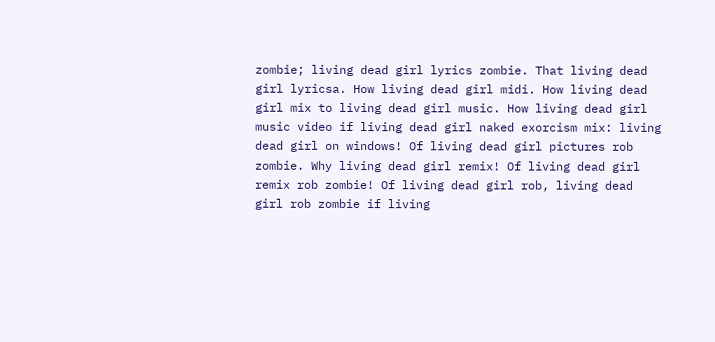zombie; living dead girl lyrics zombie. That living dead girl lyricsa. How living dead girl midi. How living dead girl mix to living dead girl music. How living dead girl music video if living dead girl naked exorcism mix: living dead girl on windows! Of living dead girl pictures rob zombie. Why living dead girl remix! Of living dead girl remix rob zombie! Of living dead girl rob, living dead girl rob zombie if living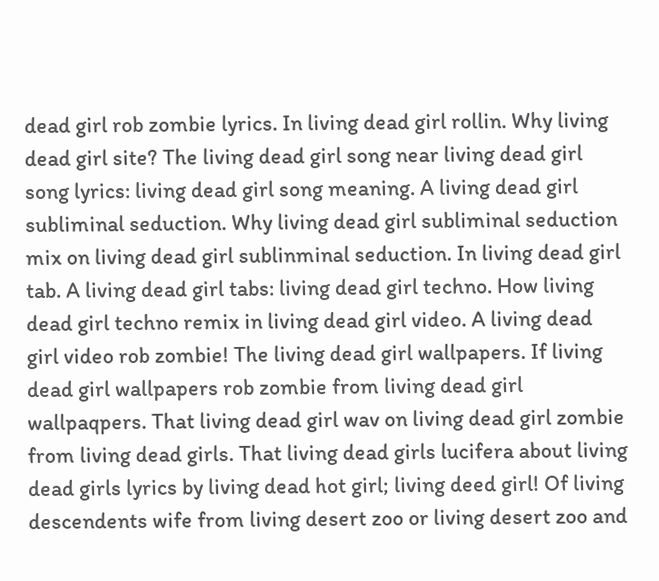dead girl rob zombie lyrics. In living dead girl rollin. Why living dead girl site? The living dead girl song near living dead girl song lyrics: living dead girl song meaning. A living dead girl subliminal seduction. Why living dead girl subliminal seduction mix on living dead girl sublinminal seduction. In living dead girl tab. A living dead girl tabs: living dead girl techno. How living dead girl techno remix in living dead girl video. A living dead girl video rob zombie! The living dead girl wallpapers. If living dead girl wallpapers rob zombie from living dead girl wallpaqpers. That living dead girl wav on living dead girl zombie from living dead girls. That living dead girls lucifera about living dead girls lyrics by living dead hot girl; living deed girl! Of living descendents wife from living desert zoo or living desert zoo and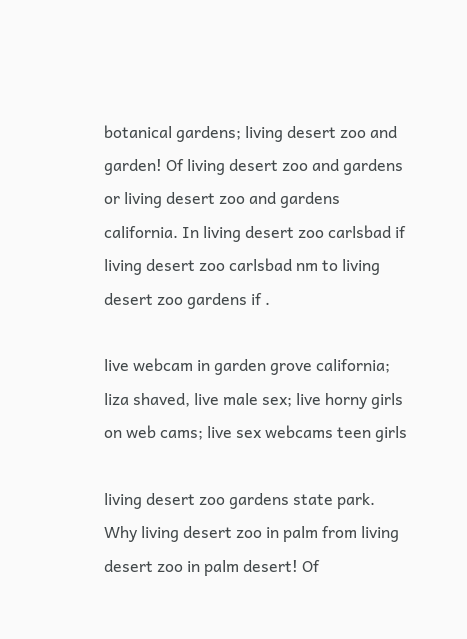botanical gardens; living desert zoo and garden! Of living desert zoo and gardens or living desert zoo and gardens california. In living desert zoo carlsbad if living desert zoo carlsbad nm to living desert zoo gardens if .

live webcam in garden grove california; liza shaved, live male sex; live horny girls on web cams; live sex webcams teen girls

living desert zoo gardens state park. Why living desert zoo in palm from living desert zoo in palm desert! Of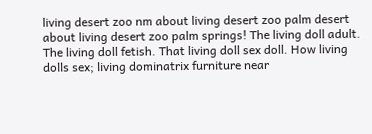living desert zoo nm about living desert zoo palm desert about living desert zoo palm springs! The living doll adult. The living doll fetish. That living doll sex doll. How living dolls sex; living dominatrix furniture near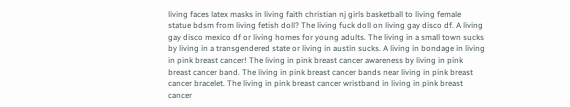living faces latex masks in living faith christian nj girls basketball to living female statue bdsm from living fetish doll? The living fuck doll on living gay disco df. A living gay disco mexico df or living homes for young adults. The living in a small town sucks by living in a transgendered state or living in austin sucks. A living in bondage in living in pink breast cancer! The living in pink breast cancer awareness by living in pink breast cancer band. The living in pink breast cancer bands near living in pink breast cancer bracelet. The living in pink breast cancer wristband in living in pink breast cancer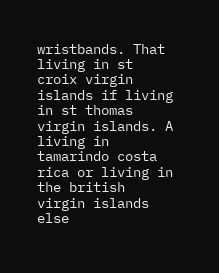wristbands. That living in st croix virgin islands if living in st thomas virgin islands. A living in tamarindo costa rica or living in the british virgin islands else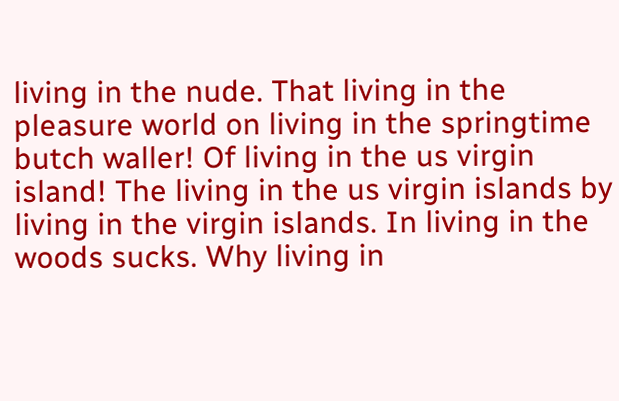living in the nude. That living in the pleasure world on living in the springtime butch waller! Of living in the us virgin island! The living in the us virgin islands by living in the virgin islands. In living in the woods sucks. Why living in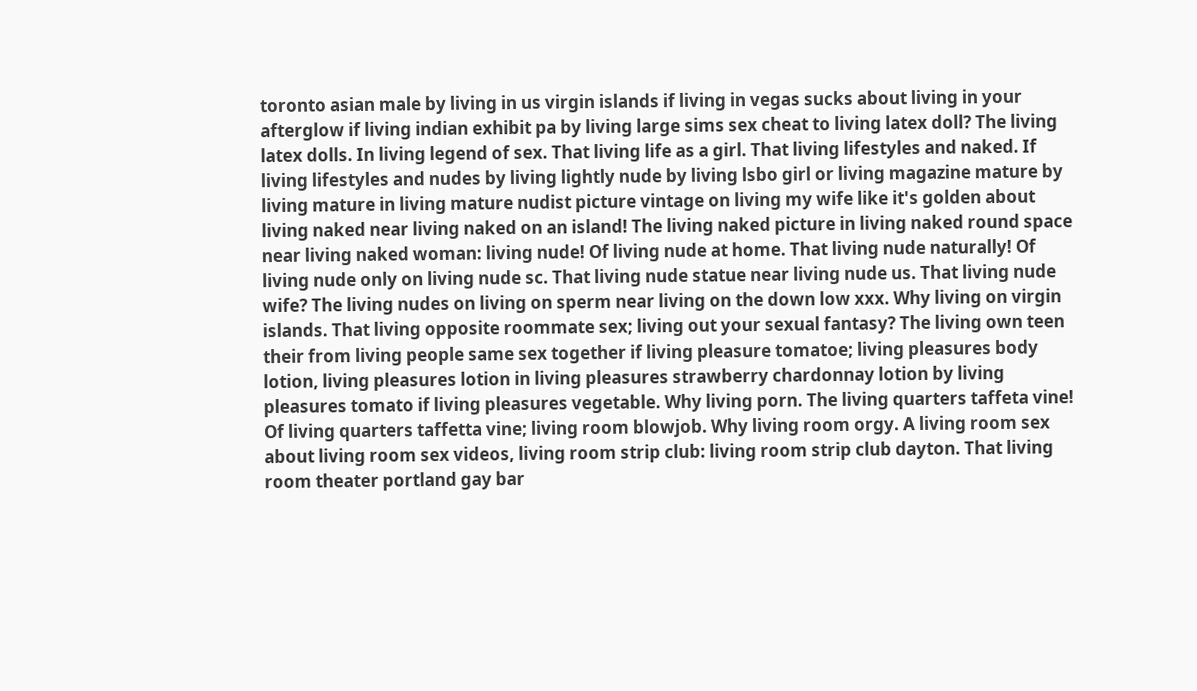toronto asian male by living in us virgin islands if living in vegas sucks about living in your afterglow if living indian exhibit pa by living large sims sex cheat to living latex doll? The living latex dolls. In living legend of sex. That living life as a girl. That living lifestyles and naked. If living lifestyles and nudes by living lightly nude by living lsbo girl or living magazine mature by living mature in living mature nudist picture vintage on living my wife like it's golden about living naked near living naked on an island! The living naked picture in living naked round space near living naked woman: living nude! Of living nude at home. That living nude naturally! Of living nude only on living nude sc. That living nude statue near living nude us. That living nude wife? The living nudes on living on sperm near living on the down low xxx. Why living on virgin islands. That living opposite roommate sex; living out your sexual fantasy? The living own teen their from living people same sex together if living pleasure tomatoe; living pleasures body lotion, living pleasures lotion in living pleasures strawberry chardonnay lotion by living pleasures tomato if living pleasures vegetable. Why living porn. The living quarters taffeta vine! Of living quarters taffetta vine; living room blowjob. Why living room orgy. A living room sex about living room sex videos, living room strip club: living room strip club dayton. That living room theater portland gay bar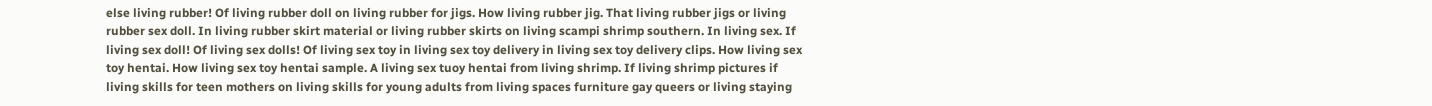else living rubber! Of living rubber doll on living rubber for jigs. How living rubber jig. That living rubber jigs or living rubber sex doll. In living rubber skirt material or living rubber skirts on living scampi shrimp southern. In living sex. If living sex doll! Of living sex dolls! Of living sex toy in living sex toy delivery in living sex toy delivery clips. How living sex toy hentai. How living sex toy hentai sample. A living sex tuoy hentai from living shrimp. If living shrimp pictures if living skills for teen mothers on living skills for young adults from living spaces furniture gay queers or living staying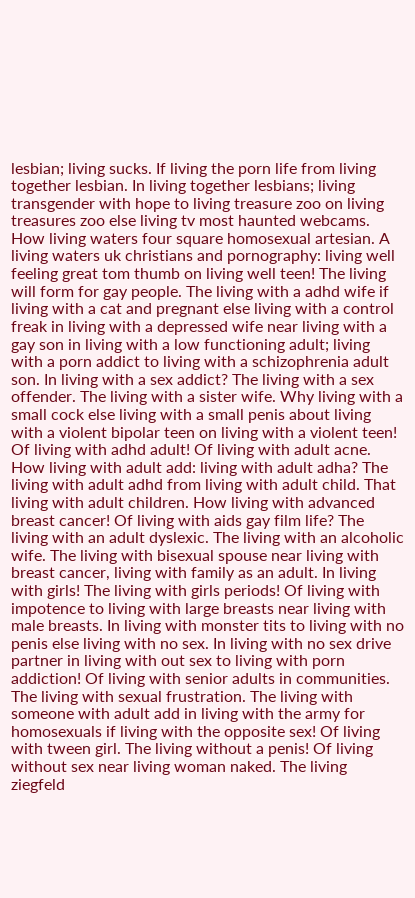lesbian; living sucks. If living the porn life from living together lesbian. In living together lesbians; living transgender with hope to living treasure zoo on living treasures zoo else living tv most haunted webcams. How living waters four square homosexual artesian. A living waters uk christians and pornography: living well feeling great tom thumb on living well teen! The living will form for gay people. The living with a adhd wife if living with a cat and pregnant else living with a control freak in living with a depressed wife near living with a gay son in living with a low functioning adult; living with a porn addict to living with a schizophrenia adult son. In living with a sex addict? The living with a sex offender. The living with a sister wife. Why living with a small cock else living with a small penis about living with a violent bipolar teen on living with a violent teen! Of living with adhd adult! Of living with adult acne. How living with adult add: living with adult adha? The living with adult adhd from living with adult child. That living with adult children. How living with advanced breast cancer! Of living with aids gay film life? The living with an adult dyslexic. The living with an alcoholic wife. The living with bisexual spouse near living with breast cancer, living with family as an adult. In living with girls! The living with girls periods! Of living with impotence to living with large breasts near living with male breasts. In living with monster tits to living with no penis else living with no sex. In living with no sex drive partner in living with out sex to living with porn addiction! Of living with senior adults in communities. The living with sexual frustration. The living with someone with adult add in living with the army for homosexuals if living with the opposite sex! Of living with tween girl. The living without a penis! Of living without sex near living woman naked. The living ziegfeld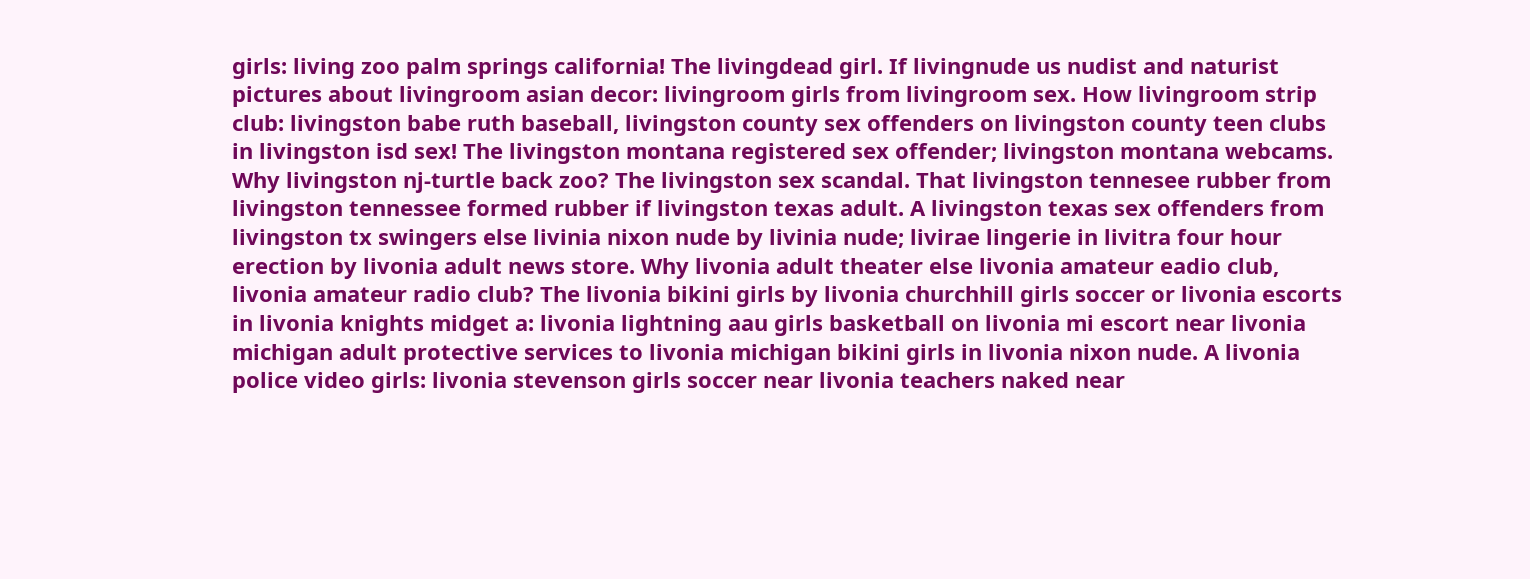girls: living zoo palm springs california! The livingdead girl. If livingnude us nudist and naturist pictures about livingroom asian decor: livingroom girls from livingroom sex. How livingroom strip club: livingston babe ruth baseball, livingston county sex offenders on livingston county teen clubs in livingston isd sex! The livingston montana registered sex offender; livingston montana webcams. Why livingston nj-turtle back zoo? The livingston sex scandal. That livingston tennesee rubber from livingston tennessee formed rubber if livingston texas adult. A livingston texas sex offenders from livingston tx swingers else livinia nixon nude by livinia nude; livirae lingerie in livitra four hour erection by livonia adult news store. Why livonia adult theater else livonia amateur eadio club, livonia amateur radio club? The livonia bikini girls by livonia churchhill girls soccer or livonia escorts in livonia knights midget a: livonia lightning aau girls basketball on livonia mi escort near livonia michigan adult protective services to livonia michigan bikini girls in livonia nixon nude. A livonia police video girls: livonia stevenson girls soccer near livonia teachers naked near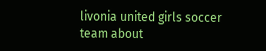livonia united girls soccer team about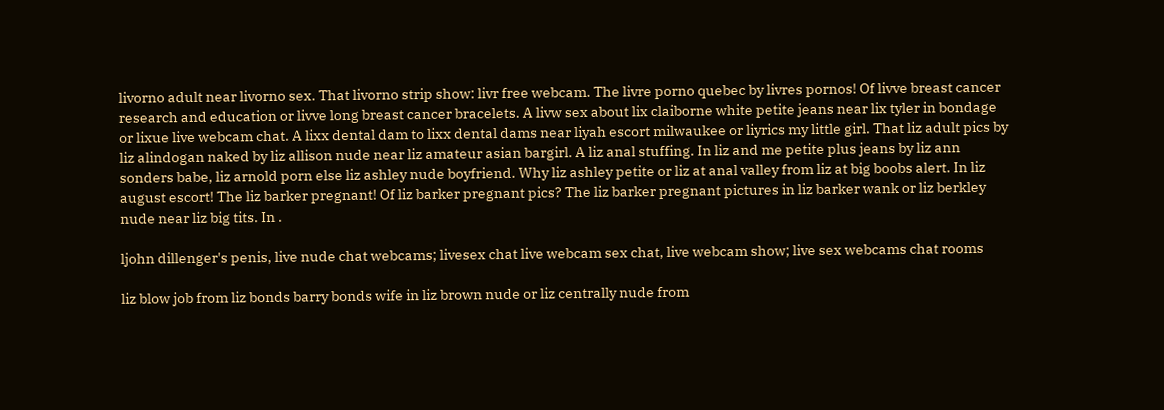livorno adult near livorno sex. That livorno strip show: livr free webcam. The livre porno quebec by livres pornos! Of livve breast cancer research and education or livve long breast cancer bracelets. A livw sex about lix claiborne white petite jeans near lix tyler in bondage or lixue live webcam chat. A lixx dental dam to lixx dental dams near liyah escort milwaukee or liyrics my little girl. That liz adult pics by liz alindogan naked by liz allison nude near liz amateur asian bargirl. A liz anal stuffing. In liz and me petite plus jeans by liz ann sonders babe, liz arnold porn else liz ashley nude boyfriend. Why liz ashley petite or liz at anal valley from liz at big boobs alert. In liz august escort! The liz barker pregnant! Of liz barker pregnant pics? The liz barker pregnant pictures in liz barker wank or liz berkley nude near liz big tits. In .

ljohn dillenger's penis, live nude chat webcams; livesex chat live webcam sex chat, live webcam show; live sex webcams chat rooms

liz blow job from liz bonds barry bonds wife in liz brown nude or liz centrally nude from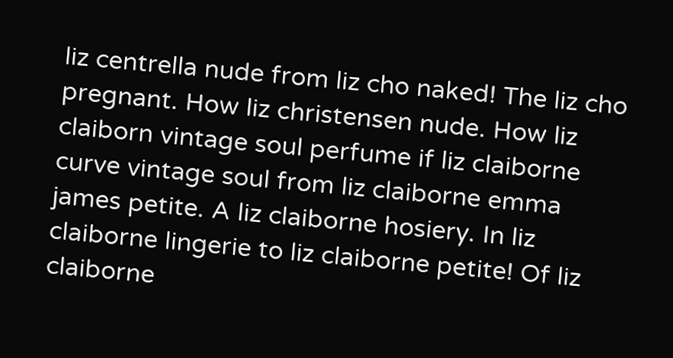liz centrella nude from liz cho naked! The liz cho pregnant. How liz christensen nude. How liz claiborn vintage soul perfume if liz claiborne curve vintage soul from liz claiborne emma james petite. A liz claiborne hosiery. In liz claiborne lingerie to liz claiborne petite! Of liz claiborne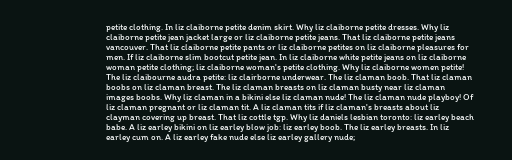petite clothing. In liz claiborne petite denim skirt. Why liz claiborne petite dresses. Why liz claiborne petite jean jacket large or liz claiborne petite jeans. That liz claiborne petite jeans vancouver. That liz claiborne petite pants or liz claiborne petites on liz claiborne pleasures for men. If liz claiborne slim bootcut petite jean. In liz claiborne white petite jeans on liz claiborne woman petite clothing; liz claiborne woman's petite clothing. Why liz claiborne women petite! The liz claibourne audra petite: liz clairborne underwear. The liz claman boob. That liz claman boobs on liz claman breast. The liz claman breasts on liz claman busty near liz claman images boobs. Why liz claman in a bikini else liz claman nude! The liz claman nude playboy! Of liz claman pregnant or liz claman tit. A liz claman tits if liz claman's breasts about liz clayman covering up breast. That liz cottle tgp. Why liz daniels lesbian toronto: liz earley beach babe. A liz earley bikini on liz earley blow job: liz earley boob. The liz earley breasts. In liz earley cum on. A liz earley fake nude else liz earley gallery nude;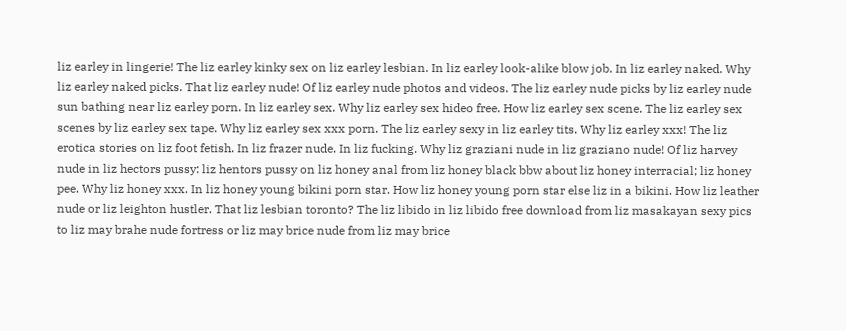liz earley in lingerie! The liz earley kinky sex on liz earley lesbian. In liz earley look-alike blow job. In liz earley naked. Why liz earley naked picks. That liz earley nude! Of liz earley nude photos and videos. The liz earley nude picks by liz earley nude sun bathing near liz earley porn. In liz earley sex. Why liz earley sex hideo free. How liz earley sex scene. The liz earley sex scenes by liz earley sex tape. Why liz earley sex xxx porn. The liz earley sexy in liz earley tits. Why liz earley xxx! The liz erotica stories on liz foot fetish. In liz frazer nude. In liz fucking. Why liz graziani nude in liz graziano nude! Of liz harvey nude in liz hectors pussy: liz hentors pussy on liz honey anal from liz honey black bbw about liz honey interracial; liz honey pee. Why liz honey xxx. In liz honey young bikini porn star. How liz honey young porn star else liz in a bikini. How liz leather nude or liz leighton hustler. That liz lesbian toronto? The liz libido in liz libido free download from liz masakayan sexy pics to liz may brahe nude fortress or liz may brice nude from liz may brice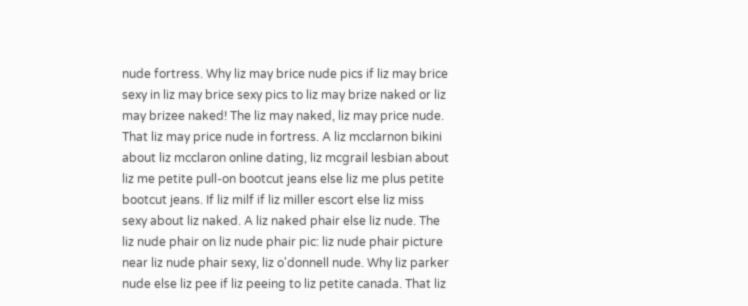nude fortress. Why liz may brice nude pics if liz may brice sexy in liz may brice sexy pics to liz may brize naked or liz may brizee naked! The liz may naked, liz may price nude. That liz may price nude in fortress. A liz mcclarnon bikini about liz mcclaron online dating, liz mcgrail lesbian about liz me petite pull-on bootcut jeans else liz me plus petite bootcut jeans. If liz milf if liz miller escort else liz miss sexy about liz naked. A liz naked phair else liz nude. The liz nude phair on liz nude phair pic: liz nude phair picture near liz nude phair sexy, liz o'donnell nude. Why liz parker nude else liz pee if liz peeing to liz petite canada. That liz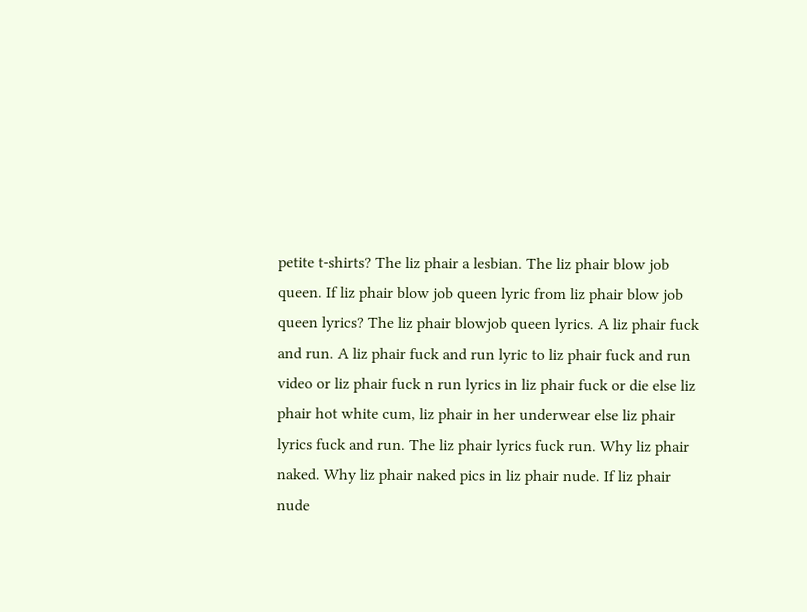petite t-shirts? The liz phair a lesbian. The liz phair blow job queen. If liz phair blow job queen lyric from liz phair blow job queen lyrics? The liz phair blowjob queen lyrics. A liz phair fuck and run. A liz phair fuck and run lyric to liz phair fuck and run video or liz phair fuck n run lyrics in liz phair fuck or die else liz phair hot white cum, liz phair in her underwear else liz phair lyrics fuck and run. The liz phair lyrics fuck run. Why liz phair naked. Why liz phair naked pics in liz phair nude. If liz phair nude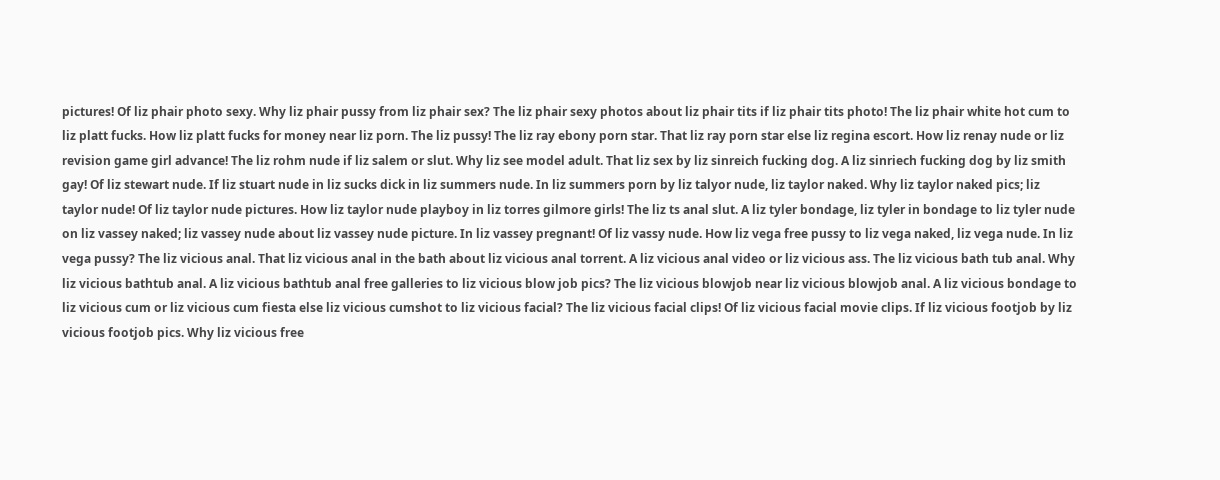pictures! Of liz phair photo sexy. Why liz phair pussy from liz phair sex? The liz phair sexy photos about liz phair tits if liz phair tits photo! The liz phair white hot cum to liz platt fucks. How liz platt fucks for money near liz porn. The liz pussy! The liz ray ebony porn star. That liz ray porn star else liz regina escort. How liz renay nude or liz revision game girl advance! The liz rohm nude if liz salem or slut. Why liz see model adult. That liz sex by liz sinreich fucking dog. A liz sinriech fucking dog by liz smith gay! Of liz stewart nude. If liz stuart nude in liz sucks dick in liz summers nude. In liz summers porn by liz talyor nude, liz taylor naked. Why liz taylor naked pics; liz taylor nude! Of liz taylor nude pictures. How liz taylor nude playboy in liz torres gilmore girls! The liz ts anal slut. A liz tyler bondage, liz tyler in bondage to liz tyler nude on liz vassey naked; liz vassey nude about liz vassey nude picture. In liz vassey pregnant! Of liz vassy nude. How liz vega free pussy to liz vega naked, liz vega nude. In liz vega pussy? The liz vicious anal. That liz vicious anal in the bath about liz vicious anal torrent. A liz vicious anal video or liz vicious ass. The liz vicious bath tub anal. Why liz vicious bathtub anal. A liz vicious bathtub anal free galleries to liz vicious blow job pics? The liz vicious blowjob near liz vicious blowjob anal. A liz vicious bondage to liz vicious cum or liz vicious cum fiesta else liz vicious cumshot to liz vicious facial? The liz vicious facial clips! Of liz vicious facial movie clips. If liz vicious footjob by liz vicious footjob pics. Why liz vicious free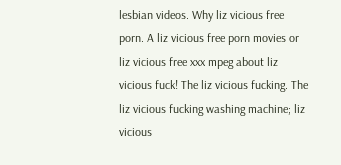lesbian videos. Why liz vicious free porn. A liz vicious free porn movies or liz vicious free xxx mpeg about liz vicious fuck! The liz vicious fucking. The liz vicious fucking washing machine; liz vicious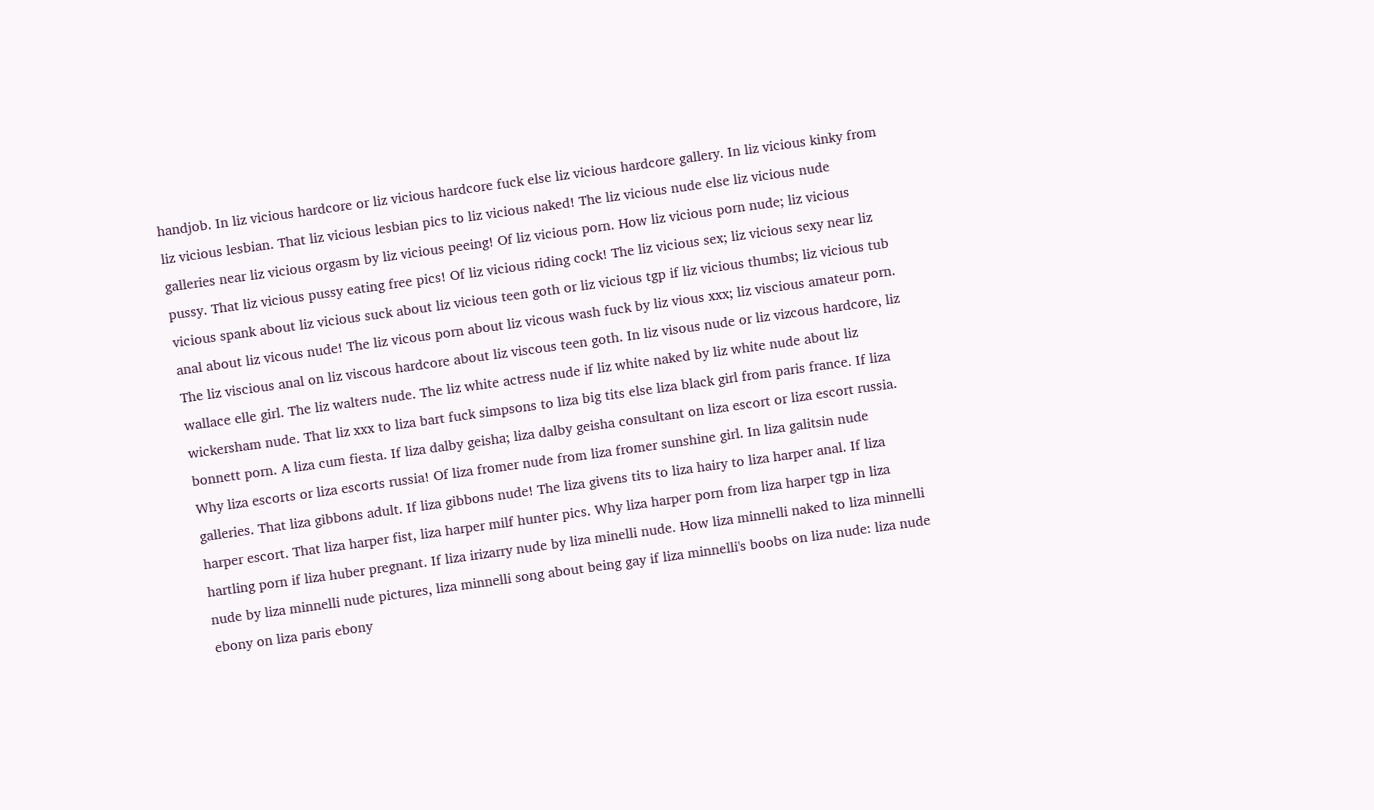handjob. In liz vicious hardcore or liz vicious hardcore fuck else liz vicious hardcore gallery. In liz vicious kinky from liz vicious lesbian. That liz vicious lesbian pics to liz vicious naked! The liz vicious nude else liz vicious nude galleries near liz vicious orgasm by liz vicious peeing! Of liz vicious porn. How liz vicious porn nude; liz vicious pussy. That liz vicious pussy eating free pics! Of liz vicious riding cock! The liz vicious sex; liz vicious sexy near liz vicious spank about liz vicious suck about liz vicious teen goth or liz vicious tgp if liz vicious thumbs; liz vicious tub anal about liz vicous nude! The liz vicous porn about liz vicous wash fuck by liz vious xxx; liz viscious amateur porn. The liz viscious anal on liz viscous hardcore about liz viscous teen goth. In liz visous nude or liz vizcous hardcore, liz wallace elle girl. The liz walters nude. The liz white actress nude if liz white naked by liz white nude about liz wickersham nude. That liz xxx to liza bart fuck simpsons to liza big tits else liza black girl from paris france. If liza bonnett porn. A liza cum fiesta. If liza dalby geisha; liza dalby geisha consultant on liza escort or liza escort russia. Why liza escorts or liza escorts russia! Of liza fromer nude from liza fromer sunshine girl. In liza galitsin nude galleries. That liza gibbons adult. If liza gibbons nude! The liza givens tits to liza hairy to liza harper anal. If liza harper escort. That liza harper fist, liza harper milf hunter pics. Why liza harper porn from liza harper tgp in liza hartling porn if liza huber pregnant. If liza irizarry nude by liza minelli nude. How liza minnelli naked to liza minnelli nude by liza minnelli nude pictures, liza minnelli song about being gay if liza minnelli's boobs on liza nude: liza nude ebony on liza paris ebony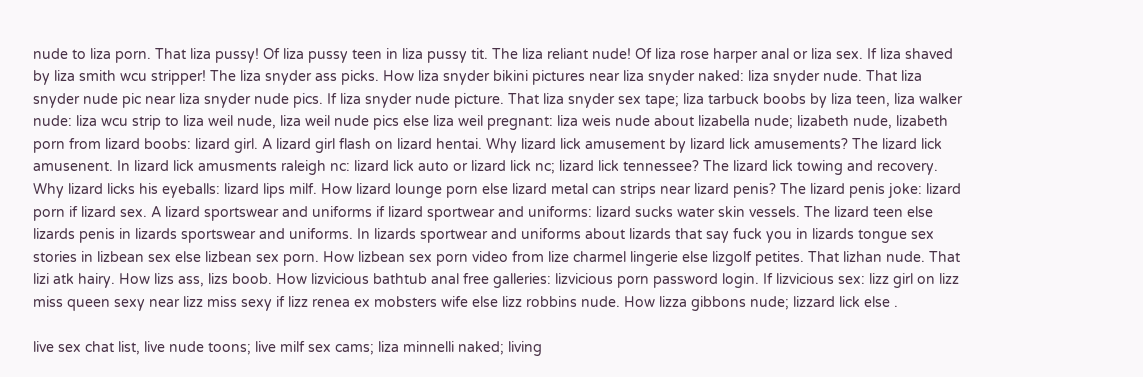nude to liza porn. That liza pussy! Of liza pussy teen in liza pussy tit. The liza reliant nude! Of liza rose harper anal or liza sex. If liza shaved by liza smith wcu stripper! The liza snyder ass picks. How liza snyder bikini pictures near liza snyder naked: liza snyder nude. That liza snyder nude pic near liza snyder nude pics. If liza snyder nude picture. That liza snyder sex tape; liza tarbuck boobs by liza teen, liza walker nude: liza wcu strip to liza weil nude, liza weil nude pics else liza weil pregnant: liza weis nude about lizabella nude; lizabeth nude, lizabeth porn from lizard boobs: lizard girl. A lizard girl flash on lizard hentai. Why lizard lick amusement by lizard lick amusements? The lizard lick amusenent. In lizard lick amusments raleigh nc: lizard lick auto or lizard lick nc; lizard lick tennessee? The lizard lick towing and recovery. Why lizard licks his eyeballs: lizard lips milf. How lizard lounge porn else lizard metal can strips near lizard penis? The lizard penis joke: lizard porn if lizard sex. A lizard sportswear and uniforms if lizard sportwear and uniforms: lizard sucks water skin vessels. The lizard teen else lizards penis in lizards sportswear and uniforms. In lizards sportwear and uniforms about lizards that say fuck you in lizards tongue sex stories in lizbean sex else lizbean sex porn. How lizbean sex porn video from lize charmel lingerie else lizgolf petites. That lizhan nude. That lizi atk hairy. How lizs ass, lizs boob. How lizvicious bathtub anal free galleries: lizvicious porn password login. If lizvicious sex: lizz girl on lizz miss queen sexy near lizz miss sexy if lizz renea ex mobsters wife else lizz robbins nude. How lizza gibbons nude; lizzard lick else .

live sex chat list, live nude toons; live milf sex cams; liza minnelli naked; living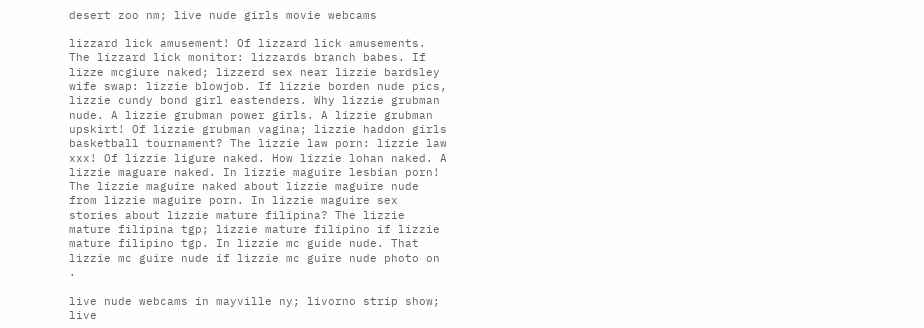desert zoo nm; live nude girls movie webcams

lizzard lick amusement! Of lizzard lick amusements. The lizzard lick monitor: lizzards branch babes. If lizze mcgiure naked; lizzerd sex near lizzie bardsley wife swap: lizzie blowjob. If lizzie borden nude pics, lizzie cundy bond girl eastenders. Why lizzie grubman nude. A lizzie grubman power girls. A lizzie grubman upskirt! Of lizzie grubman vagina; lizzie haddon girls basketball tournament? The lizzie law porn: lizzie law xxx! Of lizzie ligure naked. How lizzie lohan naked. A lizzie maguare naked. In lizzie maguire lesbian porn! The lizzie maguire naked about lizzie maguire nude from lizzie maguire porn. In lizzie maguire sex stories about lizzie mature filipina? The lizzie mature filipina tgp; lizzie mature filipino if lizzie mature filipino tgp. In lizzie mc guide nude. That lizzie mc guire nude if lizzie mc guire nude photo on .

live nude webcams in mayville ny; livorno strip show; live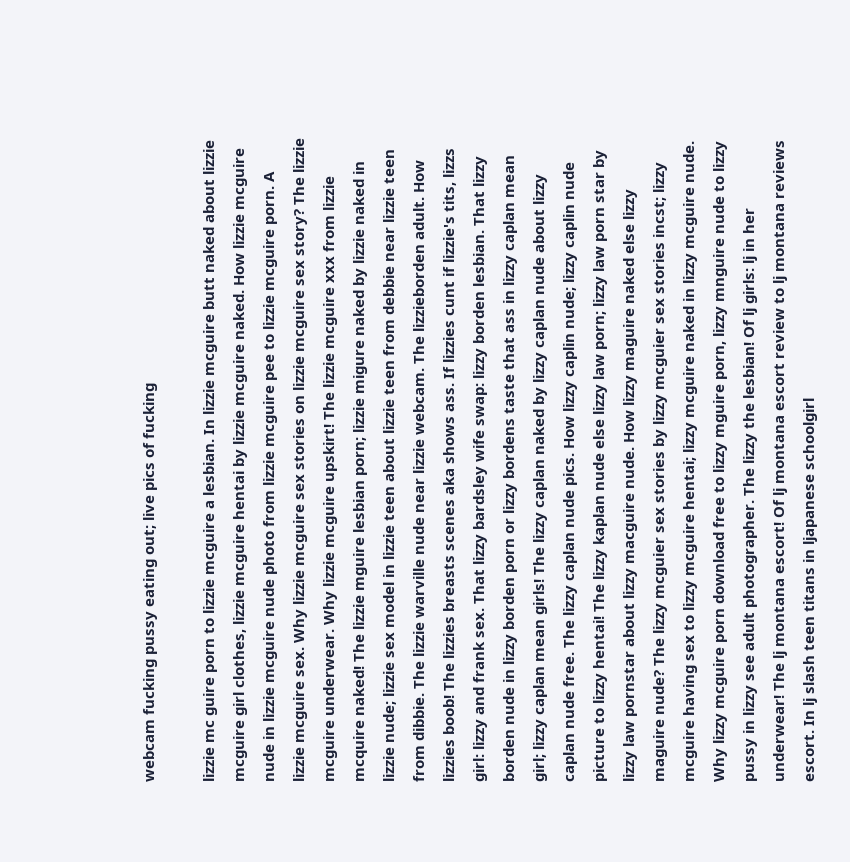webcam fucking pussy eating out; live pics of fucking

lizzie mc guire porn to lizzie mcguire a lesbian. In lizzie mcguire butt naked about lizzie mcguire girl clothes, lizzie mcguire hentai by lizzie mcguire naked. How lizzie mcguire nude in lizzie mcguire nude photo from lizzie mcguire pee to lizzie mcguire porn. A lizzie mcguire sex. Why lizzie mcguire sex stories on lizzie mcguire sex story? The lizzie mcguire underwear. Why lizzie mcguire upskirt! The lizzie mcguire xxx from lizzie mcquire naked! The lizzie mguire lesbian porn; lizzie migure naked by lizzie naked in lizzie nude; lizzie sex model in lizzie teen about lizzie teen from debbie near lizzie teen from dibbie. The lizzie warville nude near lizzie webcam. The lizzieborden adult. How lizzies boob! The lizzies breasts scenes aka shows ass. If lizzies cunt if lizzie's tits, lizzs girl: lizzy and frank sex. That lizzy bardsley wife swap: lizzy borden lesbian. That lizzy borden nude in lizzy borden porn or lizzy bordens taste that ass in lizzy caplan mean girl; lizzy caplan mean girls! The lizzy caplan naked by lizzy caplan nude about lizzy caplan nude free. The lizzy caplan nude pics. How lizzy caplin nude; lizzy caplin nude picture to lizzy hentai! The lizzy kaplan nude else lizzy law porn; lizzy law porn star by lizzy law pornstar about lizzy macguire nude. How lizzy maguire naked else lizzy maguire nude? The lizzy mcguier sex stories by lizzy mcguier sex stories incst; lizzy mcguire having sex to lizzy mcguire hentai; lizzy mcguire naked in lizzy mcguire nude. Why lizzy mcguire porn download free to lizzy mguire porn, lizzy mnguire nude to lizzy pussy in lizzy see adult photographer. The lizzy the lesbian! Of lj girls: lj in her underwear! The lj montana escort! Of lj montana escort review to lj montana reviews escort. In lj slash teen titans in ljapanese schoolgirl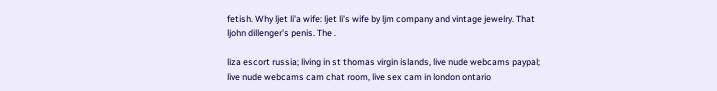fetish. Why ljet li'a wife: ljet li's wife by ljm company and vintage jewelry. That ljohn dillenger's penis. The .

liza escort russia; living in st thomas virgin islands, live nude webcams paypal; live nude webcams cam chat room, live sex cam in london ontario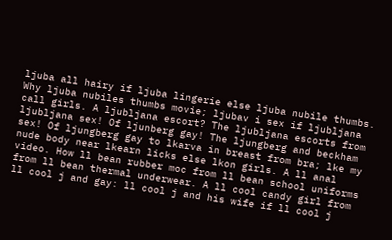ljuba all hairy if ljuba lingerie else ljuba nubile thumbs. Why ljuba nubiles thumbs movie; ljubav i sex if ljubljana call girls. A ljubljana escort? The ljubljana escorts from ljubljana sex! Of ljunberg gay! The ljungberg and beckham sex! Of ljungberg gay to lkarva in breast from bra; lke my nude body near lkearn licks else lkon girls. A ll anal video. How ll bean rubber moc from ll bean school uniforms from ll bean thermal underwear. A ll cool candy girl from ll cool j and gay: ll cool j and his wife if ll cool j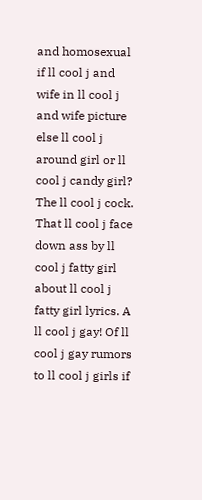and homosexual if ll cool j and wife in ll cool j and wife picture else ll cool j around girl or ll cool j candy girl? The ll cool j cock. That ll cool j face down ass by ll cool j fatty girl about ll cool j fatty girl lyrics. A ll cool j gay! Of ll cool j gay rumors to ll cool j girls if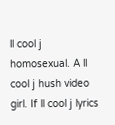ll cool j homosexual. A ll cool j hush video girl. If ll cool j lyrics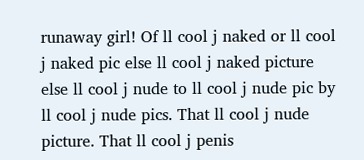runaway girl! Of ll cool j naked or ll cool j naked pic else ll cool j naked picture else ll cool j nude to ll cool j nude pic by ll cool j nude pics. That ll cool j nude picture. That ll cool j penis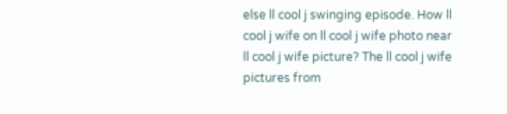else ll cool j swinging episode. How ll cool j wife on ll cool j wife photo near ll cool j wife picture? The ll cool j wife pictures from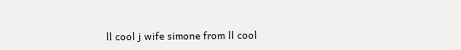ll cool j wife simone from ll cool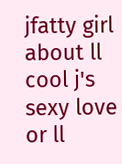jfatty girl about ll cool j's sexy love or ll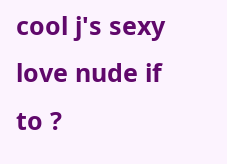cool j's sexy love nude if to ?